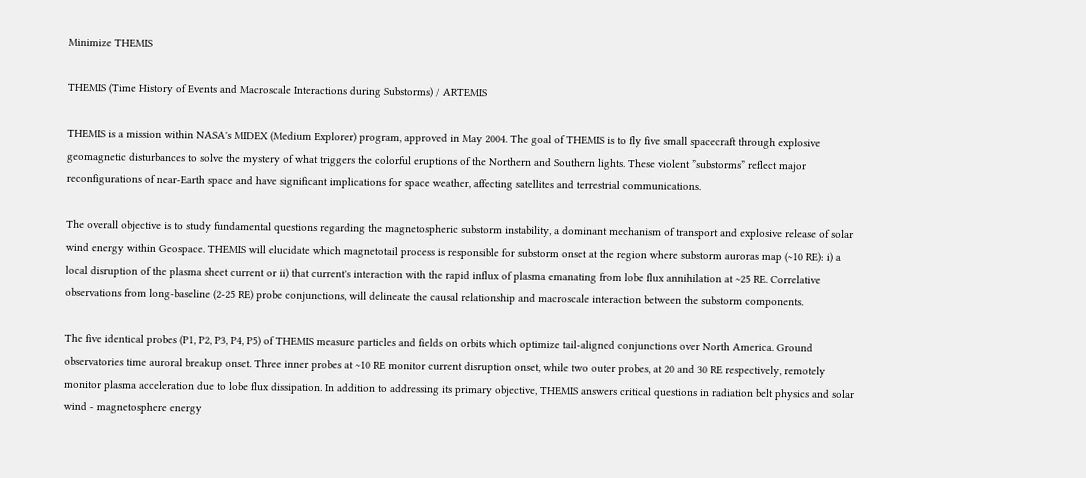Minimize THEMIS

THEMIS (Time History of Events and Macroscale Interactions during Substorms) / ARTEMIS

THEMIS is a mission within NASA's MIDEX (Medium Explorer) program, approved in May 2004. The goal of THEMIS is to fly five small spacecraft through explosive geomagnetic disturbances to solve the mystery of what triggers the colorful eruptions of the Northern and Southern lights. These violent ”substorms” reflect major reconfigurations of near-Earth space and have significant implications for space weather, affecting satellites and terrestrial communications.

The overall objective is to study fundamental questions regarding the magnetospheric substorm instability, a dominant mechanism of transport and explosive release of solar wind energy within Geospace. THEMIS will elucidate which magnetotail process is responsible for substorm onset at the region where substorm auroras map (~10 RE): i) a local disruption of the plasma sheet current or ii) that current's interaction with the rapid influx of plasma emanating from lobe flux annihilation at ~25 RE. Correlative observations from long-baseline (2-25 RE) probe conjunctions, will delineate the causal relationship and macroscale interaction between the substorm components.

The five identical probes (P1, P2, P3, P4, P5) of THEMIS measure particles and fields on orbits which optimize tail-aligned conjunctions over North America. Ground observatories time auroral breakup onset. Three inner probes at ~10 RE monitor current disruption onset, while two outer probes, at 20 and 30 RE respectively, remotely monitor plasma acceleration due to lobe flux dissipation. In addition to addressing its primary objective, THEMIS answers critical questions in radiation belt physics and solar wind - magnetosphere energy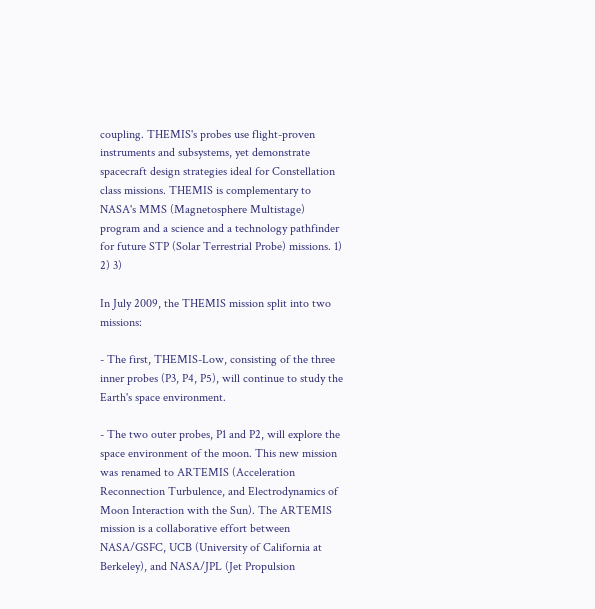coupling. THEMIS's probes use flight-proven instruments and subsystems, yet demonstrate spacecraft design strategies ideal for Constellation class missions. THEMIS is complementary to NASA's MMS (Magnetosphere Multistage) program and a science and a technology pathfinder for future STP (Solar Terrestrial Probe) missions. 1) 2) 3)

In July 2009, the THEMIS mission split into two missions:

- The first, THEMIS-Low, consisting of the three inner probes (P3, P4, P5), will continue to study the Earth's space environment.

- The two outer probes, P1 and P2, will explore the space environment of the moon. This new mission was renamed to ARTEMIS (Acceleration Reconnection Turbulence, and Electrodynamics of Moon Interaction with the Sun). The ARTEMIS mission is a collaborative effort between NASA/GSFC, UCB (University of California at Berkeley), and NASA/JPL (Jet Propulsion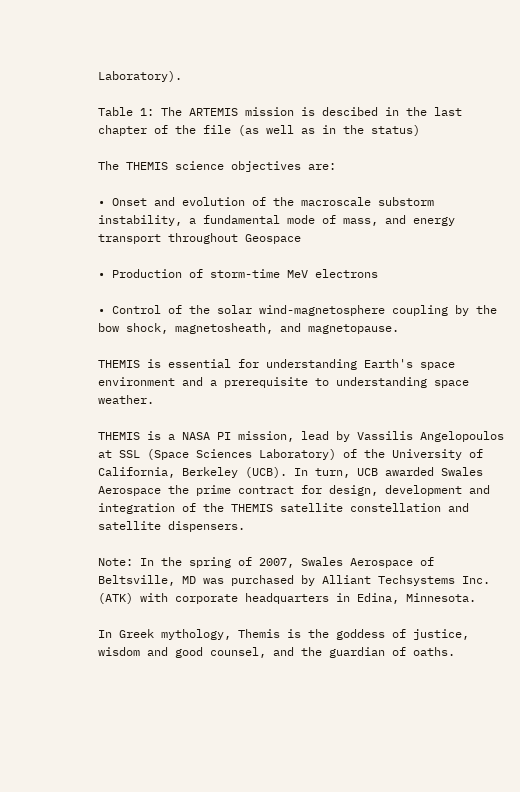Laboratory).

Table 1: The ARTEMIS mission is descibed in the last chapter of the file (as well as in the status)

The THEMIS science objectives are:

• Onset and evolution of the macroscale substorm instability, a fundamental mode of mass, and energy transport throughout Geospace

• Production of storm-time MeV electrons

• Control of the solar wind-magnetosphere coupling by the bow shock, magnetosheath, and magnetopause.

THEMIS is essential for understanding Earth's space environment and a prerequisite to understanding space weather.

THEMIS is a NASA PI mission, lead by Vassilis Angelopoulos at SSL (Space Sciences Laboratory) of the University of California, Berkeley (UCB). In turn, UCB awarded Swales Aerospace the prime contract for design, development and integration of the THEMIS satellite constellation and satellite dispensers.

Note: In the spring of 2007, Swales Aerospace of Beltsville, MD was purchased by Alliant Techsystems Inc. (ATK) with corporate headquarters in Edina, Minnesota.

In Greek mythology, Themis is the goddess of justice, wisdom and good counsel, and the guardian of oaths.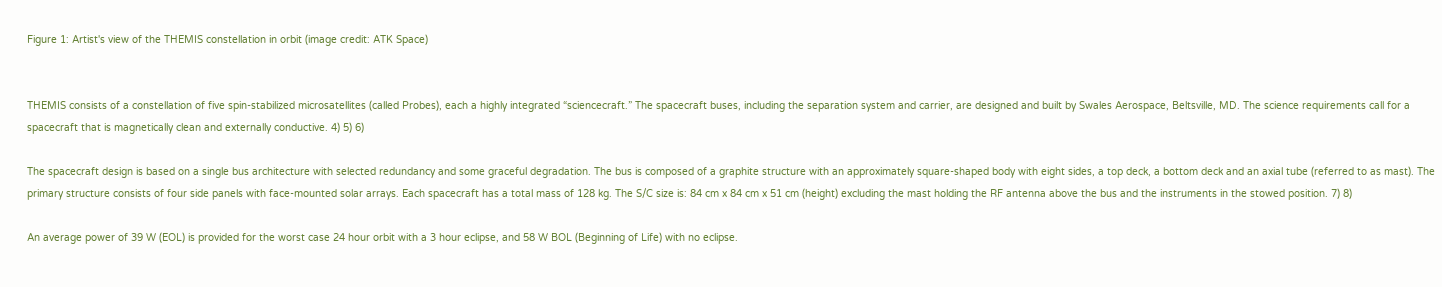Figure 1: Artist's view of the THEMIS constellation in orbit (image credit: ATK Space)


THEMIS consists of a constellation of five spin-stabilized microsatellites (called Probes), each a highly integrated “sciencecraft.” The spacecraft buses, including the separation system and carrier, are designed and built by Swales Aerospace, Beltsville, MD. The science requirements call for a spacecraft that is magnetically clean and externally conductive. 4) 5) 6)

The spacecraft design is based on a single bus architecture with selected redundancy and some graceful degradation. The bus is composed of a graphite structure with an approximately square-shaped body with eight sides, a top deck, a bottom deck and an axial tube (referred to as mast). The primary structure consists of four side panels with face-mounted solar arrays. Each spacecraft has a total mass of 128 kg. The S/C size is: 84 cm x 84 cm x 51 cm (height) excluding the mast holding the RF antenna above the bus and the instruments in the stowed position. 7) 8)

An average power of 39 W (EOL) is provided for the worst case 24 hour orbit with a 3 hour eclipse, and 58 W BOL (Beginning of Life) with no eclipse.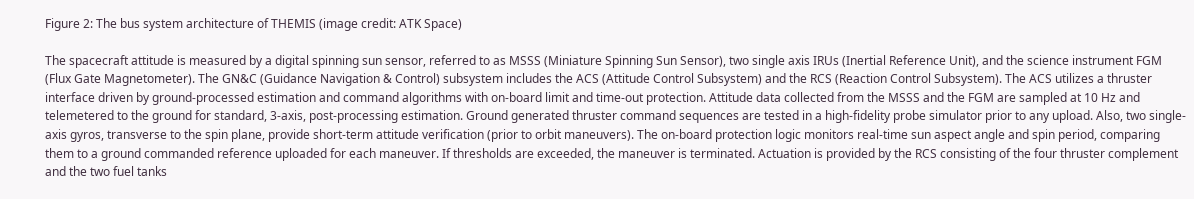Figure 2: The bus system architecture of THEMIS (image credit: ATK Space)

The spacecraft attitude is measured by a digital spinning sun sensor, referred to as MSSS (Miniature Spinning Sun Sensor), two single axis IRUs (Inertial Reference Unit), and the science instrument FGM (Flux Gate Magnetometer). The GN&C (Guidance Navigation & Control) subsystem includes the ACS (Attitude Control Subsystem) and the RCS (Reaction Control Subsystem). The ACS utilizes a thruster interface driven by ground-processed estimation and command algorithms with on-board limit and time-out protection. Attitude data collected from the MSSS and the FGM are sampled at 10 Hz and telemetered to the ground for standard, 3-axis, post-processing estimation. Ground generated thruster command sequences are tested in a high-fidelity probe simulator prior to any upload. Also, two single-axis gyros, transverse to the spin plane, provide short-term attitude verification (prior to orbit maneuvers). The on-board protection logic monitors real-time sun aspect angle and spin period, comparing them to a ground commanded reference uploaded for each maneuver. If thresholds are exceeded, the maneuver is terminated. Actuation is provided by the RCS consisting of the four thruster complement and the two fuel tanks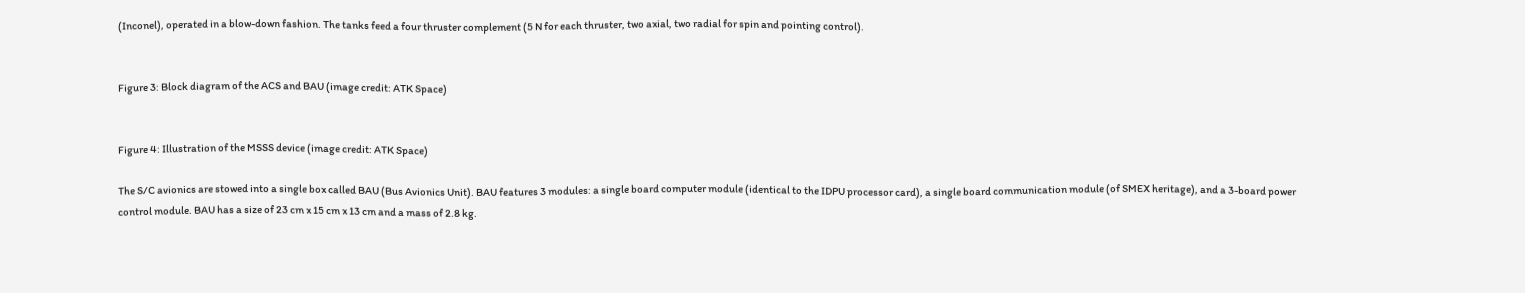(Inconel), operated in a blow-down fashion. The tanks feed a four thruster complement (5 N for each thruster, two axial, two radial for spin and pointing control).


Figure 3: Block diagram of the ACS and BAU (image credit: ATK Space)


Figure 4: Illustration of the MSSS device (image credit: ATK Space)

The S/C avionics are stowed into a single box called BAU (Bus Avionics Unit). BAU features 3 modules: a single board computer module (identical to the IDPU processor card), a single board communication module (of SMEX heritage), and a 3-board power control module. BAU has a size of 23 cm x 15 cm x 13 cm and a mass of 2.8 kg.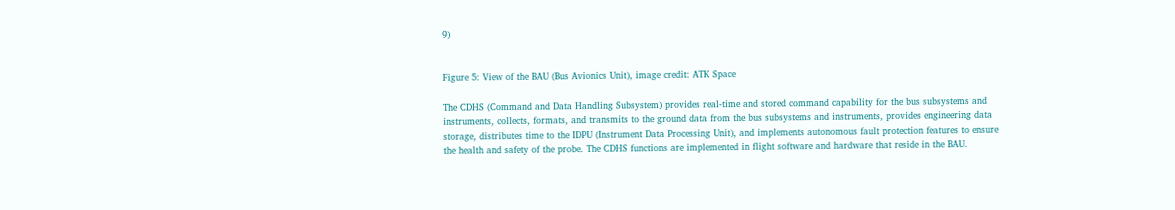9)


Figure 5: View of the BAU (Bus Avionics Unit), image credit: ATK Space

The CDHS (Command and Data Handling Subsystem) provides real-time and stored command capability for the bus subsystems and instruments, collects, formats, and transmits to the ground data from the bus subsystems and instruments, provides engineering data storage, distributes time to the IDPU (Instrument Data Processing Unit), and implements autonomous fault protection features to ensure the health and safety of the probe. The CDHS functions are implemented in flight software and hardware that reside in the BAU.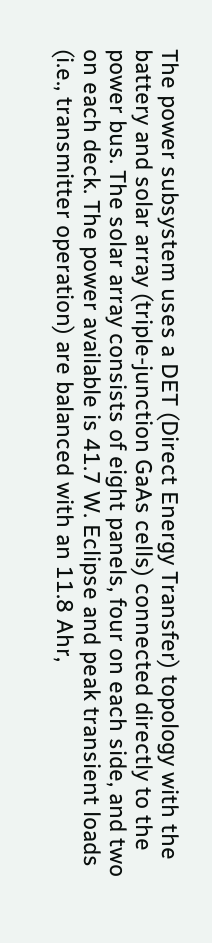The power subsystem uses a DET (Direct Energy Transfer) topology with the battery and solar array (triple-junction GaAs cells) connected directly to the power bus. The solar array consists of eight panels, four on each side, and two on each deck. The power available is 41.7 W. Eclipse and peak transient loads (i.e., transmitter operation) are balanced with an 11.8 Ahr,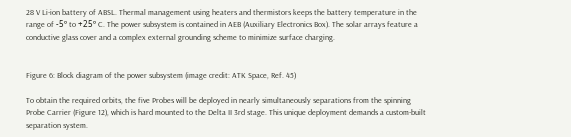28 V Li-ion battery of ABSL. Thermal management using heaters and thermistors keeps the battery temperature in the range of -5º to +25º C. The power subsystem is contained in AEB (Auxiliary Electronics Box). The solar arrays feature a conductive glass cover and a complex external grounding scheme to minimize surface charging.


Figure 6: Block diagram of the power subsystem (image credit: ATK Space, Ref. 45)

To obtain the required orbits, the five Probes will be deployed in nearly simultaneously separations from the spinning Probe Carrier (Figure 12), which is hard mounted to the Delta II 3rd stage. This unique deployment demands a custom-built separation system.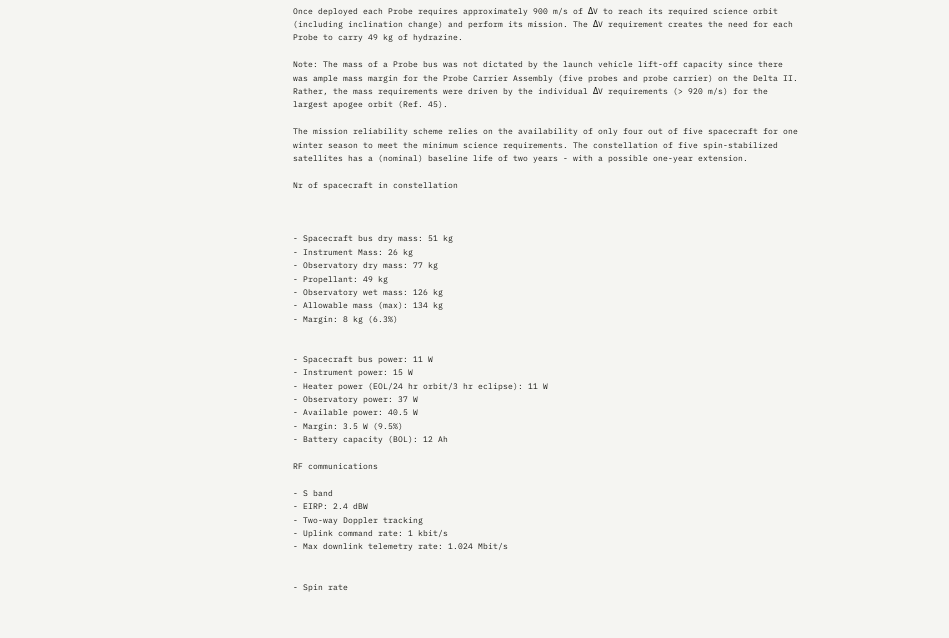Once deployed each Probe requires approximately 900 m/s of ΔV to reach its required science orbit (including inclination change) and perform its mission. The ΔV requirement creates the need for each Probe to carry 49 kg of hydrazine.

Note: The mass of a Probe bus was not dictated by the launch vehicle lift-off capacity since there was ample mass margin for the Probe Carrier Assembly (five probes and probe carrier) on the Delta II. Rather, the mass requirements were driven by the individual ΔV requirements (> 920 m/s) for the largest apogee orbit (Ref. 45).

The mission reliability scheme relies on the availability of only four out of five spacecraft for one winter season to meet the minimum science requirements. The constellation of five spin-stabilized satellites has a (nominal) baseline life of two years - with a possible one-year extension.

Nr of spacecraft in constellation



- Spacecraft bus dry mass: 51 kg
- Instrument Mass: 26 kg
- Observatory dry mass: 77 kg
- Propellant: 49 kg
- Observatory wet mass: 126 kg
- Allowable mass (max): 134 kg
- Margin: 8 kg (6.3%)


- Spacecraft bus power: 11 W
- Instrument power: 15 W
- Heater power (EOL/24 hr orbit/3 hr eclipse): 11 W
- Observatory power: 37 W
- Available power: 40.5 W
- Margin: 3.5 W (9.5%)
- Battery capacity (BOL): 12 Ah

RF communications

- S band
- EIRP: 2.4 dBW
- Two-way Doppler tracking
- Uplink command rate: 1 kbit/s
- Max downlink telemetry rate: 1.024 Mbit/s


- Spin rate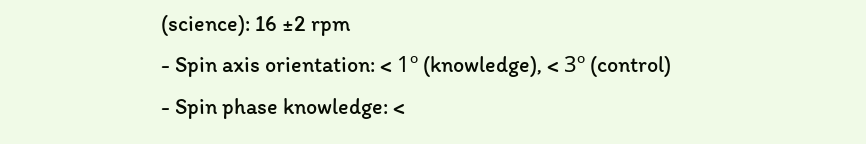(science): 16 ±2 rpm
- Spin axis orientation: < 1º (knowledge), < 3º (control)
- Spin phase knowledge: <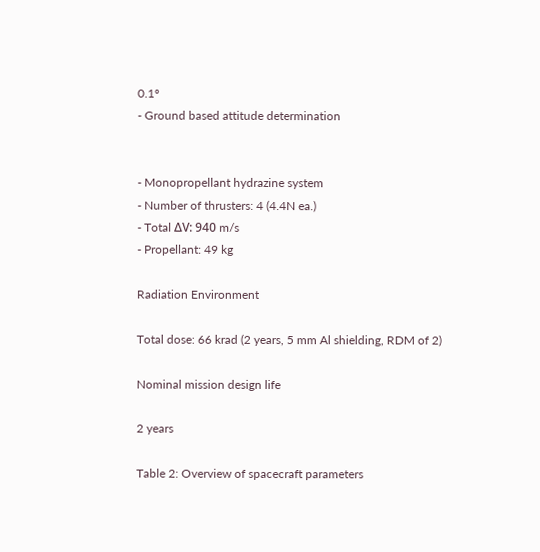0.1º
- Ground based attitude determination


- Monopropellant hydrazine system
- Number of thrusters: 4 (4.4N ea.)
- Total ΔV: 940 m/s
- Propellant: 49 kg

Radiation Environment

Total dose: 66 krad (2 years, 5 mm Al shielding, RDM of 2)

Nominal mission design life

2 years

Table 2: Overview of spacecraft parameters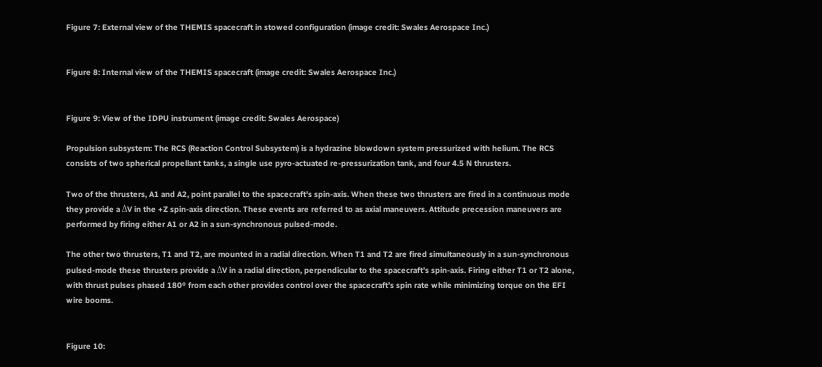Figure 7: External view of the THEMIS spacecraft in stowed configuration (image credit: Swales Aerospace Inc.)


Figure 8: Internal view of the THEMIS spacecraft (image credit: Swales Aerospace Inc.)


Figure 9: View of the IDPU instrument (image credit: Swales Aerospace)

Propulsion subsystem: The RCS (Reaction Control Subsystem) is a hydrazine blowdown system pressurized with helium. The RCS consists of two spherical propellant tanks, a single use pyro-actuated re-pressurization tank, and four 4.5 N thrusters.

Two of the thrusters, A1 and A2, point parallel to the spacecraft’s spin-axis. When these two thrusters are fired in a continuous mode they provide a ΔV in the +Z spin-axis direction. These events are referred to as axial maneuvers. Attitude precession maneuvers are performed by firing either A1 or A2 in a sun-synchronous pulsed-mode.

The other two thrusters, T1 and T2, are mounted in a radial direction. When T1 and T2 are fired simultaneously in a sun-synchronous pulsed-mode these thrusters provide a ΔV in a radial direction, perpendicular to the spacecraft’s spin-axis. Firing either T1 or T2 alone, with thrust pulses phased 180º from each other provides control over the spacecraft’s spin rate while minimizing torque on the EFI wire booms.


Figure 10: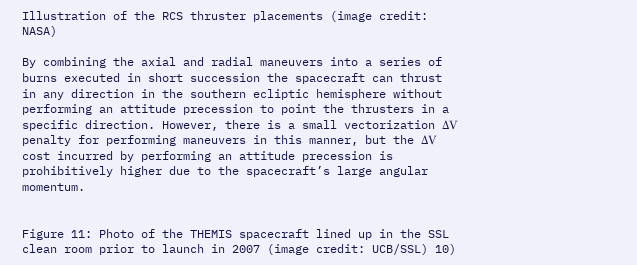Illustration of the RCS thruster placements (image credit: NASA)

By combining the axial and radial maneuvers into a series of burns executed in short succession the spacecraft can thrust in any direction in the southern ecliptic hemisphere without performing an attitude precession to point the thrusters in a specific direction. However, there is a small vectorization ΔV penalty for performing maneuvers in this manner, but the ΔV cost incurred by performing an attitude precession is prohibitively higher due to the spacecraft’s large angular momentum.


Figure 11: Photo of the THEMIS spacecraft lined up in the SSL clean room prior to launch in 2007 (image credit: UCB/SSL) 10)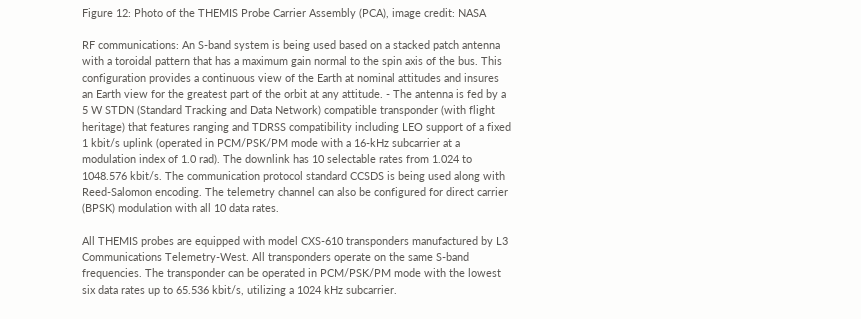Figure 12: Photo of the THEMIS Probe Carrier Assembly (PCA), image credit: NASA

RF communications: An S-band system is being used based on a stacked patch antenna with a toroidal pattern that has a maximum gain normal to the spin axis of the bus. This configuration provides a continuous view of the Earth at nominal attitudes and insures an Earth view for the greatest part of the orbit at any attitude. - The antenna is fed by a 5 W STDN (Standard Tracking and Data Network) compatible transponder (with flight heritage) that features ranging and TDRSS compatibility including LEO support of a fixed 1 kbit/s uplink (operated in PCM/PSK/PM mode with a 16-kHz subcarrier at a modulation index of 1.0 rad). The downlink has 10 selectable rates from 1.024 to 1048.576 kbit/s. The communication protocol standard CCSDS is being used along with Reed-Salomon encoding. The telemetry channel can also be configured for direct carrier (BPSK) modulation with all 10 data rates.

All THEMIS probes are equipped with model CXS-610 transponders manufactured by L3 Communications Telemetry-West. All transponders operate on the same S-band frequencies. The transponder can be operated in PCM/PSK/PM mode with the lowest six data rates up to 65.536 kbit/s, utilizing a 1024 kHz subcarrier.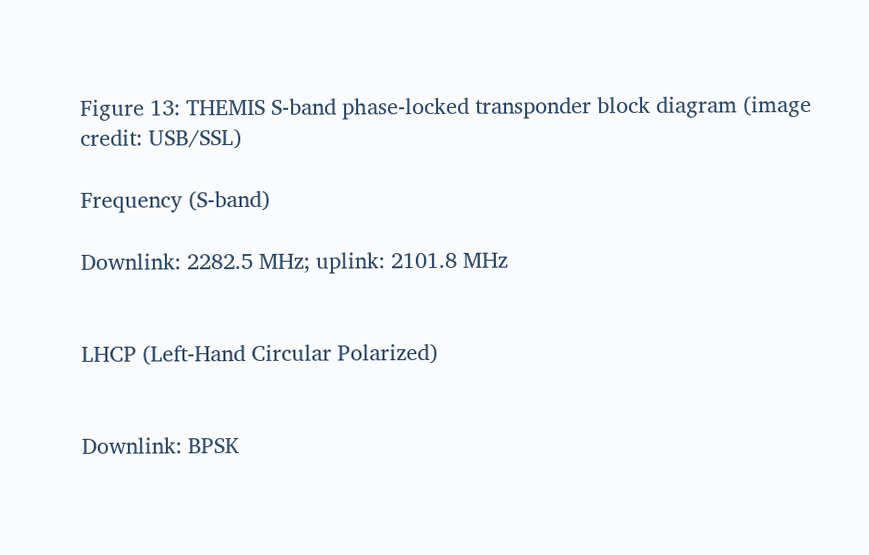Figure 13: THEMIS S-band phase-locked transponder block diagram (image credit: USB/SSL)

Frequency (S-band)

Downlink: 2282.5 MHz; uplink: 2101.8 MHz


LHCP (Left-Hand Circular Polarized)


Downlink: BPSK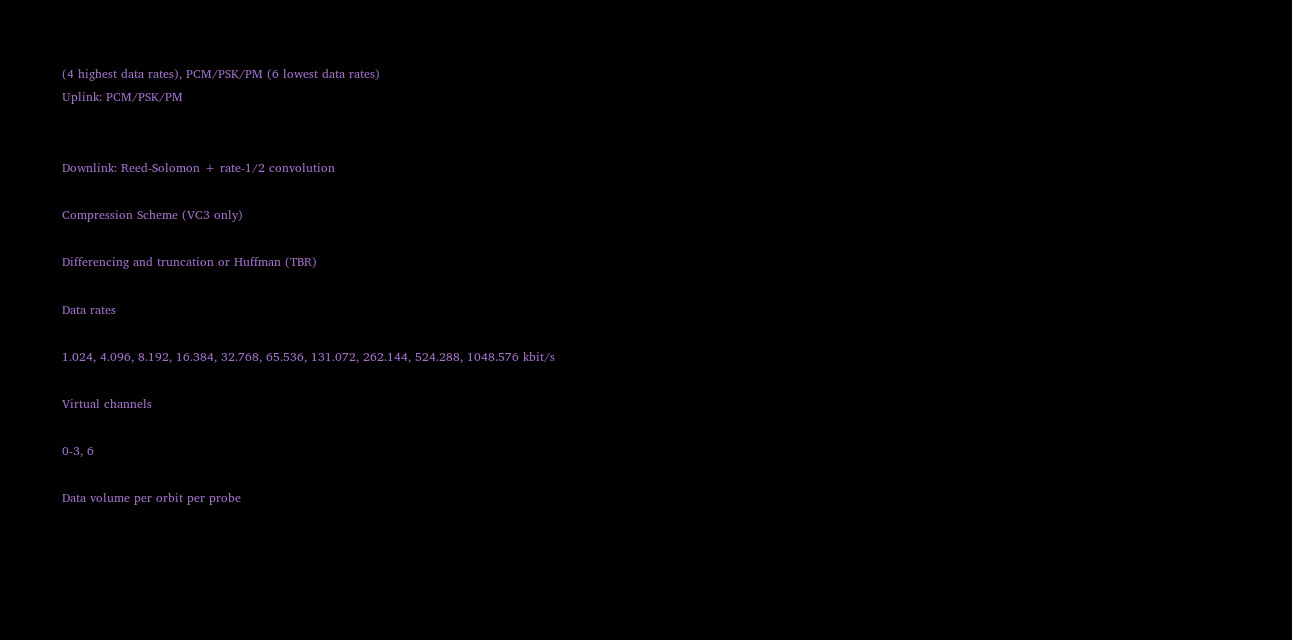(4 highest data rates), PCM/PSK/PM (6 lowest data rates)
Uplink: PCM/PSK/PM


Downlink: Reed-Solomon + rate-1/2 convolution

Compression Scheme (VC3 only)

Differencing and truncation or Huffman (TBR)

Data rates

1.024, 4.096, 8.192, 16.384, 32.768, 65.536, 131.072, 262.144, 524.288, 1048.576 kbit/s

Virtual channels

0-3, 6

Data volume per orbit per probe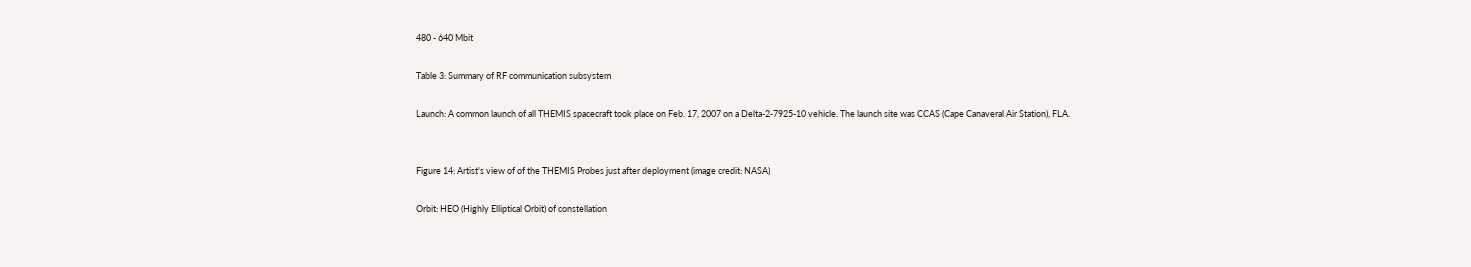480 - 640 Mbit

Table 3: Summary of RF communication subsystem

Launch: A common launch of all THEMIS spacecraft took place on Feb. 17, 2007 on a Delta-2-7925-10 vehicle. The launch site was CCAS (Cape Canaveral Air Station), FLA.


Figure 14: Artist's view of of the THEMIS Probes just after deployment (image credit: NASA)

Orbit: HEO (Highly Elliptical Orbit) of constellation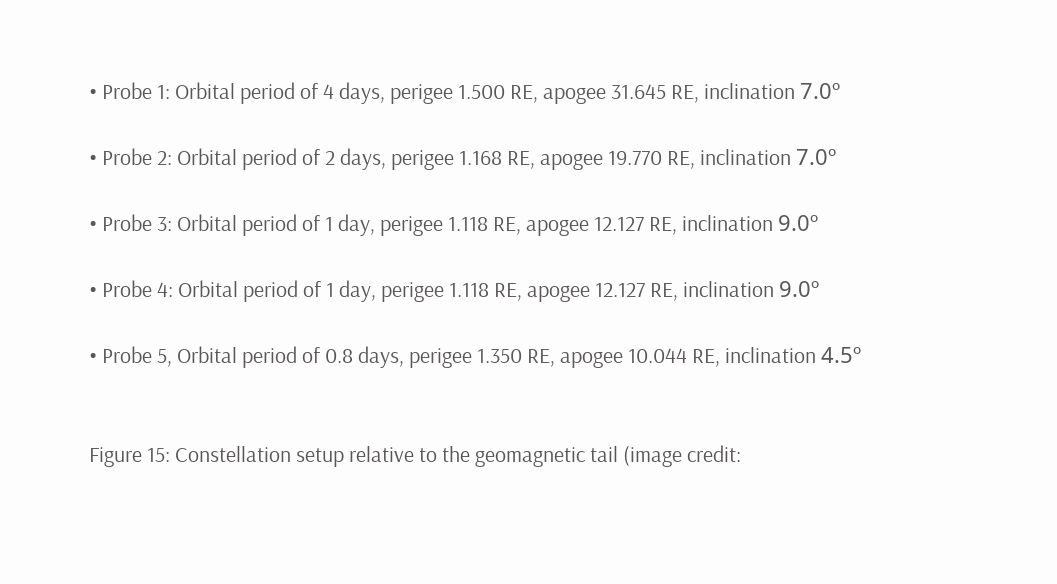• Probe 1: Orbital period of 4 days, perigee 1.500 RE, apogee 31.645 RE, inclination 7.0º

• Probe 2: Orbital period of 2 days, perigee 1.168 RE, apogee 19.770 RE, inclination 7.0º

• Probe 3: Orbital period of 1 day, perigee 1.118 RE, apogee 12.127 RE, inclination 9.0º

• Probe 4: Orbital period of 1 day, perigee 1.118 RE, apogee 12.127 RE, inclination 9.0º

• Probe 5, Orbital period of 0.8 days, perigee 1.350 RE, apogee 10.044 RE, inclination 4.5º


Figure 15: Constellation setup relative to the geomagnetic tail (image credit: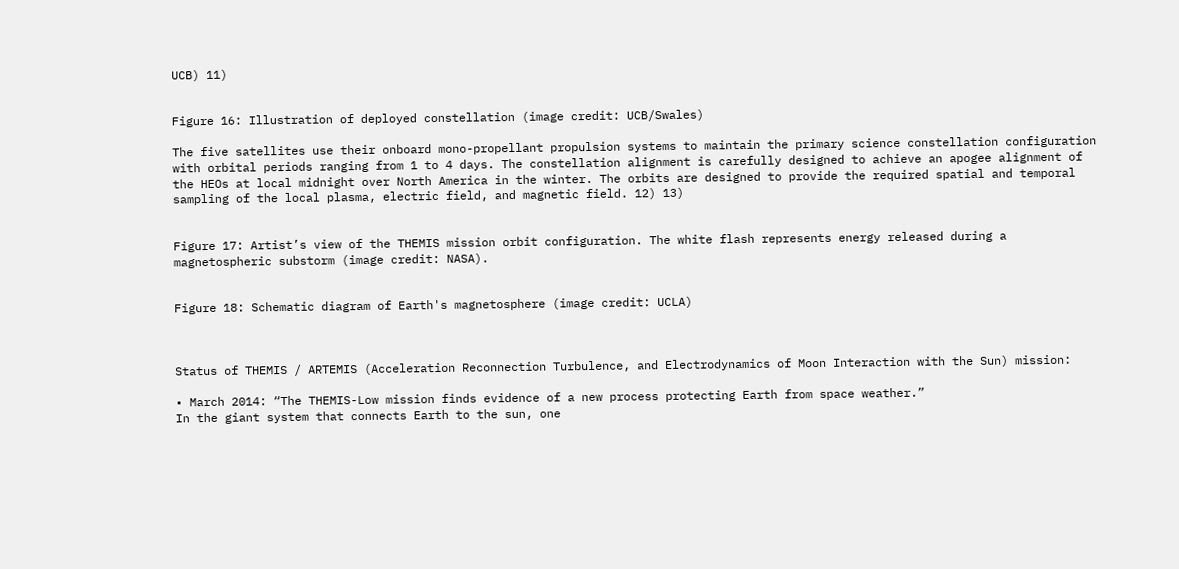UCB) 11)


Figure 16: Illustration of deployed constellation (image credit: UCB/Swales)

The five satellites use their onboard mono-propellant propulsion systems to maintain the primary science constellation configuration with orbital periods ranging from 1 to 4 days. The constellation alignment is carefully designed to achieve an apogee alignment of the HEOs at local midnight over North America in the winter. The orbits are designed to provide the required spatial and temporal sampling of the local plasma, electric field, and magnetic field. 12) 13)


Figure 17: Artist’s view of the THEMIS mission orbit configuration. The white flash represents energy released during a magnetospheric substorm (image credit: NASA).


Figure 18: Schematic diagram of Earth's magnetosphere (image credit: UCLA)



Status of THEMIS / ARTEMIS (Acceleration Reconnection Turbulence, and Electrodynamics of Moon Interaction with the Sun) mission:

• March 2014: “The THEMIS-Low mission finds evidence of a new process protecting Earth from space weather.”
In the giant system that connects Earth to the sun, one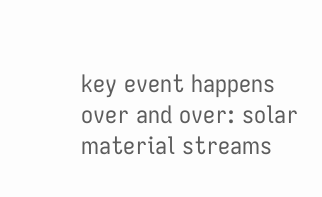key event happens over and over: solar material streams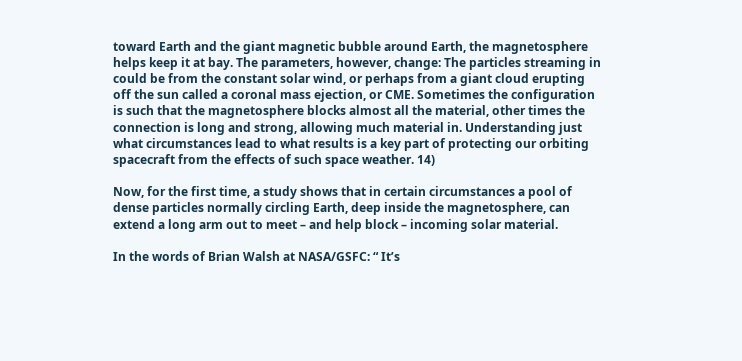toward Earth and the giant magnetic bubble around Earth, the magnetosphere helps keep it at bay. The parameters, however, change: The particles streaming in could be from the constant solar wind, or perhaps from a giant cloud erupting off the sun called a coronal mass ejection, or CME. Sometimes the configuration is such that the magnetosphere blocks almost all the material, other times the connection is long and strong, allowing much material in. Understanding just what circumstances lead to what results is a key part of protecting our orbiting spacecraft from the effects of such space weather. 14)

Now, for the first time, a study shows that in certain circumstances a pool of dense particles normally circling Earth, deep inside the magnetosphere, can extend a long arm out to meet – and help block – incoming solar material.

In the words of Brian Walsh at NASA/GSFC: “ It’s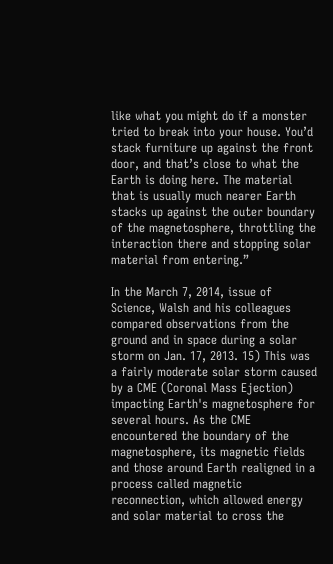like what you might do if a monster tried to break into your house. You’d stack furniture up against the front door, and that’s close to what the Earth is doing here. The material that is usually much nearer Earth stacks up against the outer boundary of the magnetosphere, throttling the interaction there and stopping solar material from entering.”

In the March 7, 2014, issue of Science, Walsh and his colleagues compared observations from the ground and in space during a solar storm on Jan. 17, 2013. 15) This was a fairly moderate solar storm caused by a CME (Coronal Mass Ejection) impacting Earth's magnetosphere for several hours. As the CME encountered the boundary of the magnetosphere, its magnetic fields and those around Earth realigned in a process called magnetic reconnection, which allowed energy and solar material to cross the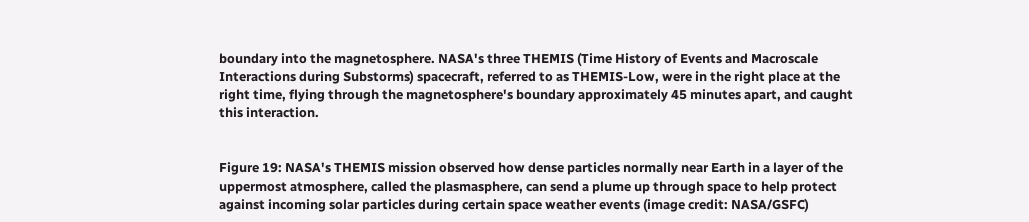boundary into the magnetosphere. NASA's three THEMIS (Time History of Events and Macroscale Interactions during Substorms) spacecraft, referred to as THEMIS-Low, were in the right place at the right time, flying through the magnetosphere's boundary approximately 45 minutes apart, and caught this interaction.


Figure 19: NASA's THEMIS mission observed how dense particles normally near Earth in a layer of the uppermost atmosphere, called the plasmasphere, can send a plume up through space to help protect against incoming solar particles during certain space weather events (image credit: NASA/GSFC)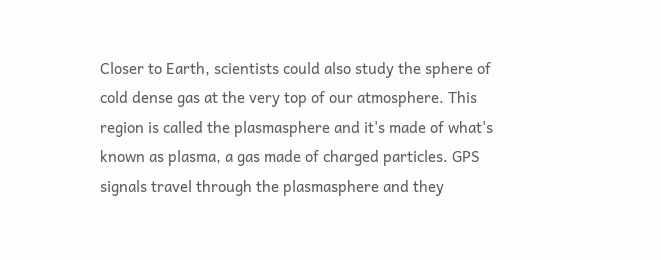Closer to Earth, scientists could also study the sphere of cold dense gas at the very top of our atmosphere. This region is called the plasmasphere and it's made of what's known as plasma, a gas made of charged particles. GPS signals travel through the plasmasphere and they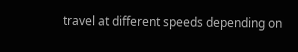travel at different speeds depending on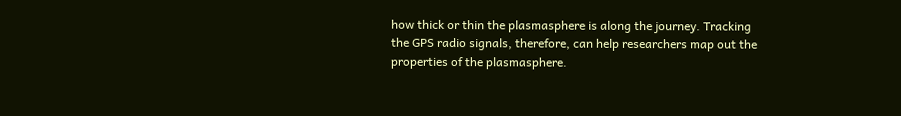how thick or thin the plasmasphere is along the journey. Tracking the GPS radio signals, therefore, can help researchers map out the properties of the plasmasphere.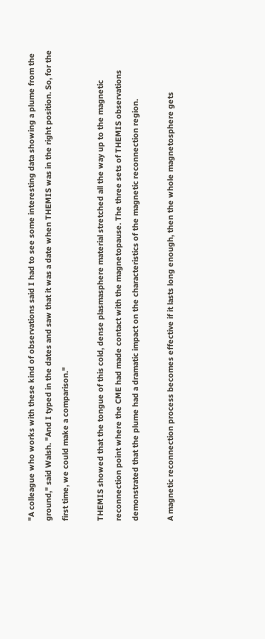"A colleague who works with these kind of observations said I had to see some interesting data showing a plume from the ground," said Walsh. "And I typed in the dates and saw that it was a date when THEMIS was in the right position. So, for the first time, we could make a comparison."

THEMIS showed that the tongue of this cold, dense plasmasphere material stretched all the way up to the magnetic reconnection point where the CME had made contact with the magnetopause. The three sets of THEMIS observations demonstrated that the plume had a dramatic impact on the characteristics of the magnetic reconnection region.

A magnetic reconnection process becomes effective if it lasts long enough, then the whole magnetosphere gets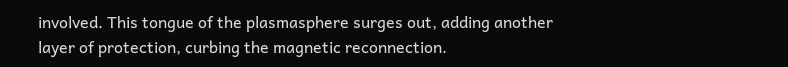involved. This tongue of the plasmasphere surges out, adding another layer of protection, curbing the magnetic reconnection.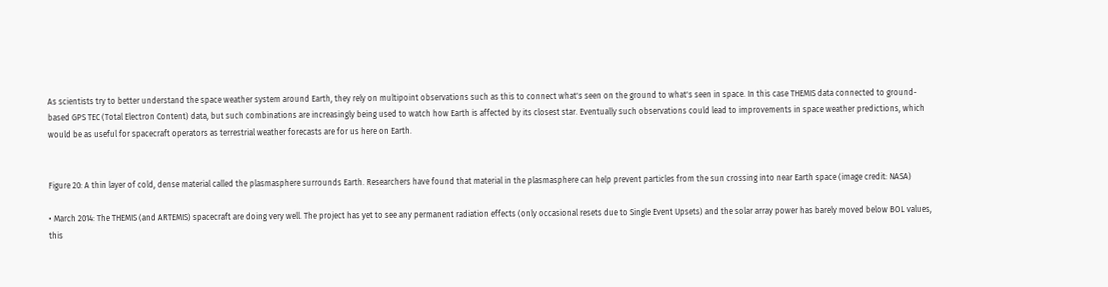As scientists try to better understand the space weather system around Earth, they rely on multipoint observations such as this to connect what's seen on the ground to what's seen in space. In this case THEMIS data connected to ground-based GPS TEC (Total Electron Content) data, but such combinations are increasingly being used to watch how Earth is affected by its closest star. Eventually such observations could lead to improvements in space weather predictions, which would be as useful for spacecraft operators as terrestrial weather forecasts are for us here on Earth.


Figure 20: A thin layer of cold, dense material called the plasmasphere surrounds Earth. Researchers have found that material in the plasmasphere can help prevent particles from the sun crossing into near Earth space (image credit: NASA)

• March 2014: The THEMIS (and ARTEMIS) spacecraft are doing very well. The project has yet to see any permanent radiation effects (only occasional resets due to Single Event Upsets) and the solar array power has barely moved below BOL values, this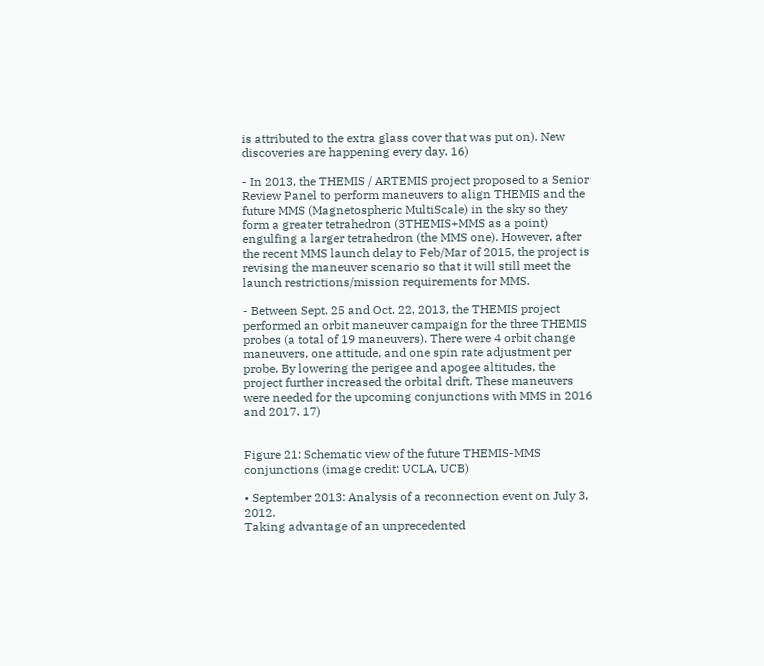is attributed to the extra glass cover that was put on). New discoveries are happening every day. 16)

- In 2013, the THEMIS / ARTEMIS project proposed to a Senior Review Panel to perform maneuvers to align THEMIS and the future MMS (Magnetospheric MultiScale) in the sky so they form a greater tetrahedron (3THEMIS+MMS as a point) engulfing a larger tetrahedron (the MMS one). However, after the recent MMS launch delay to Feb/Mar of 2015, the project is revising the maneuver scenario so that it will still meet the launch restrictions/mission requirements for MMS.

- Between Sept. 25 and Oct. 22, 2013, the THEMIS project performed an orbit maneuver campaign for the three THEMIS probes (a total of 19 maneuvers). There were 4 orbit change maneuvers, one attitude, and one spin rate adjustment per probe. By lowering the perigee and apogee altitudes, the project further increased the orbital drift. These maneuvers were needed for the upcoming conjunctions with MMS in 2016 and 2017. 17)


Figure 21: Schematic view of the future THEMIS-MMS conjunctions (image credit: UCLA, UCB)

• September 2013: Analysis of a reconnection event on July 3, 2012.
Taking advantage of an unprecedented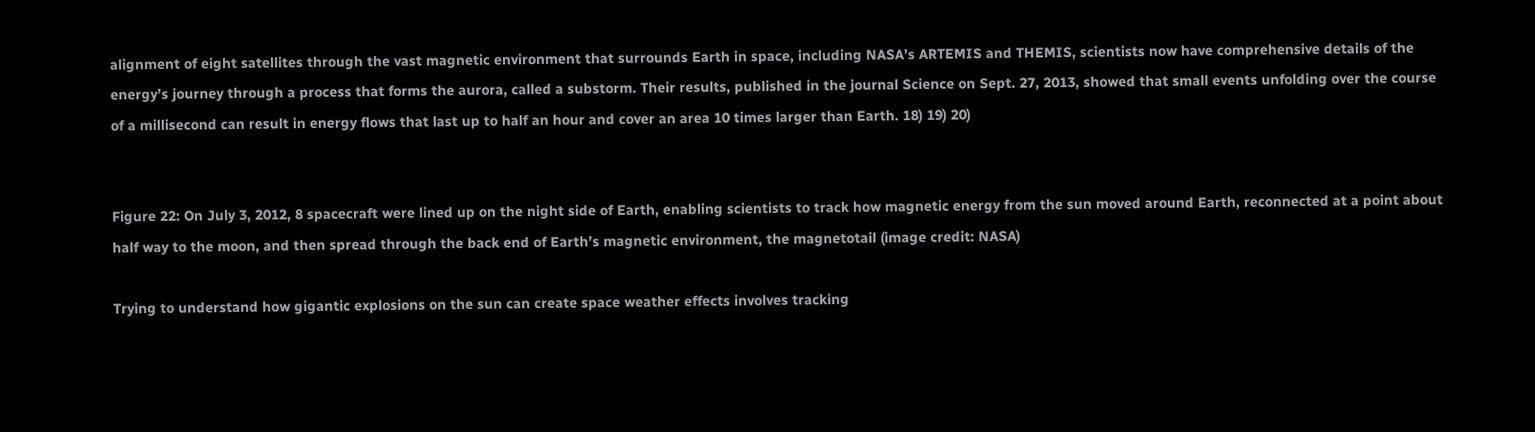alignment of eight satellites through the vast magnetic environment that surrounds Earth in space, including NASA’s ARTEMIS and THEMIS, scientists now have comprehensive details of the energy’s journey through a process that forms the aurora, called a substorm. Their results, published in the journal Science on Sept. 27, 2013, showed that small events unfolding over the course of a millisecond can result in energy flows that last up to half an hour and cover an area 10 times larger than Earth. 18) 19) 20)


Figure 22: On July 3, 2012, 8 spacecraft were lined up on the night side of Earth, enabling scientists to track how magnetic energy from the sun moved around Earth, reconnected at a point about half way to the moon, and then spread through the back end of Earth’s magnetic environment, the magnetotail (image credit: NASA)

Trying to understand how gigantic explosions on the sun can create space weather effects involves tracking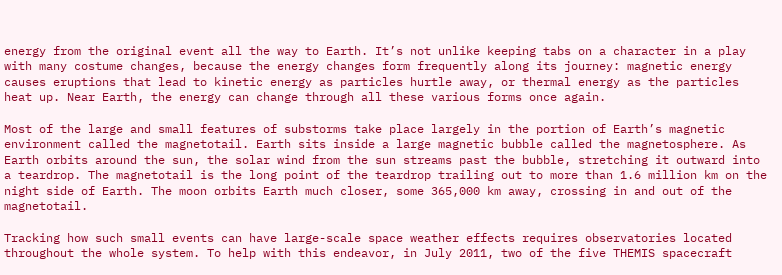energy from the original event all the way to Earth. It’s not unlike keeping tabs on a character in a play with many costume changes, because the energy changes form frequently along its journey: magnetic energy causes eruptions that lead to kinetic energy as particles hurtle away, or thermal energy as the particles heat up. Near Earth, the energy can change through all these various forms once again.

Most of the large and small features of substorms take place largely in the portion of Earth’s magnetic environment called the magnetotail. Earth sits inside a large magnetic bubble called the magnetosphere. As Earth orbits around the sun, the solar wind from the sun streams past the bubble, stretching it outward into a teardrop. The magnetotail is the long point of the teardrop trailing out to more than 1.6 million km on the night side of Earth. The moon orbits Earth much closer, some 365,000 km away, crossing in and out of the magnetotail.

Tracking how such small events can have large-scale space weather effects requires observatories located throughout the whole system. To help with this endeavor, in July 2011, two of the five THEMIS spacecraft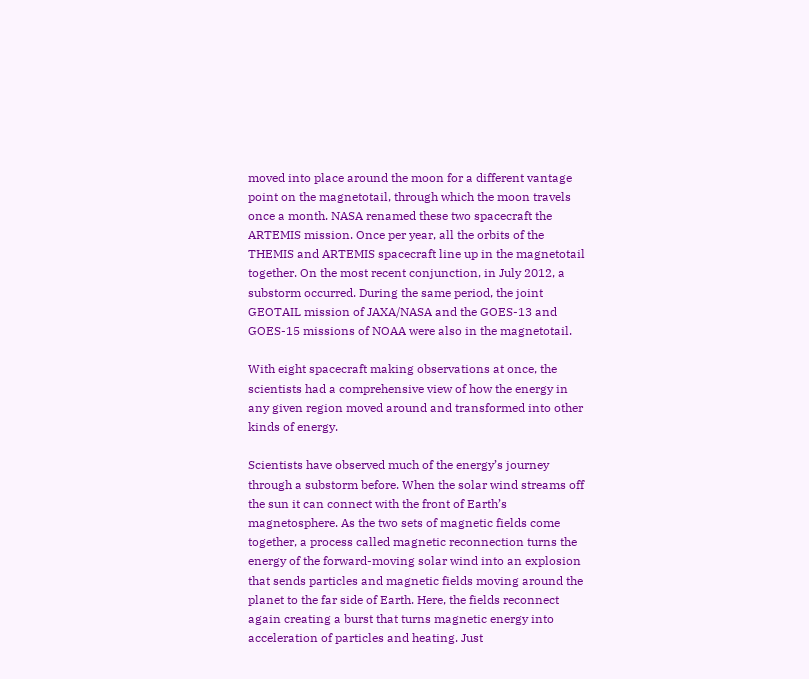moved into place around the moon for a different vantage point on the magnetotail, through which the moon travels once a month. NASA renamed these two spacecraft the ARTEMIS mission. Once per year, all the orbits of the THEMIS and ARTEMIS spacecraft line up in the magnetotail together. On the most recent conjunction, in July 2012, a substorm occurred. During the same period, the joint GEOTAIL mission of JAXA/NASA and the GOES-13 and GOES-15 missions of NOAA were also in the magnetotail.

With eight spacecraft making observations at once, the scientists had a comprehensive view of how the energy in any given region moved around and transformed into other kinds of energy.

Scientists have observed much of the energy’s journey through a substorm before. When the solar wind streams off the sun it can connect with the front of Earth’s magnetosphere. As the two sets of magnetic fields come together, a process called magnetic reconnection turns the energy of the forward-moving solar wind into an explosion that sends particles and magnetic fields moving around the planet to the far side of Earth. Here, the fields reconnect again creating a burst that turns magnetic energy into acceleration of particles and heating. Just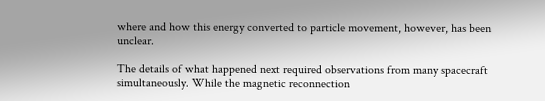where and how this energy converted to particle movement, however, has been unclear.

The details of what happened next required observations from many spacecraft simultaneously. While the magnetic reconnection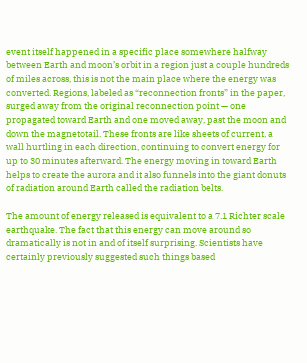event itself happened in a specific place somewhere halfway between Earth and moon’s orbit in a region just a couple hundreds of miles across, this is not the main place where the energy was converted. Regions, labeled as “reconnection fronts” in the paper, surged away from the original reconnection point — one propagated toward Earth and one moved away, past the moon and down the magnetotail. These fronts are like sheets of current, a wall hurtling in each direction, continuing to convert energy for up to 30 minutes afterward. The energy moving in toward Earth helps to create the aurora and it also funnels into the giant donuts of radiation around Earth called the radiation belts.

The amount of energy released is equivalent to a 7.1 Richter scale earthquake. The fact that this energy can move around so dramatically is not in and of itself surprising. Scientists have certainly previously suggested such things based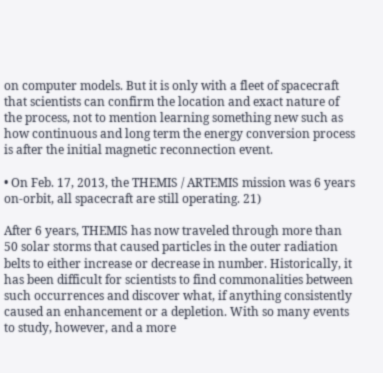on computer models. But it is only with a fleet of spacecraft that scientists can confirm the location and exact nature of the process, not to mention learning something new such as how continuous and long term the energy conversion process is after the initial magnetic reconnection event.

• On Feb. 17, 2013, the THEMIS / ARTEMIS mission was 6 years on-orbit, all spacecraft are still operating. 21)

After 6 years, THEMIS has now traveled through more than 50 solar storms that caused particles in the outer radiation belts to either increase or decrease in number. Historically, it has been difficult for scientists to find commonalities between such occurrences and discover what, if anything consistently caused an enhancement or a depletion. With so many events to study, however, and a more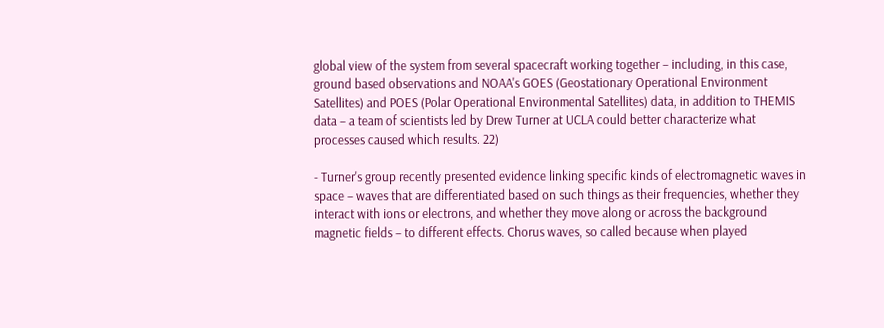global view of the system from several spacecraft working together – including, in this case, ground based observations and NOAA's GOES (Geostationary Operational Environment Satellites) and POES (Polar Operational Environmental Satellites) data, in addition to THEMIS data – a team of scientists led by Drew Turner at UCLA could better characterize what processes caused which results. 22)

- Turner's group recently presented evidence linking specific kinds of electromagnetic waves in space – waves that are differentiated based on such things as their frequencies, whether they interact with ions or electrons, and whether they move along or across the background magnetic fields – to different effects. Chorus waves, so called because when played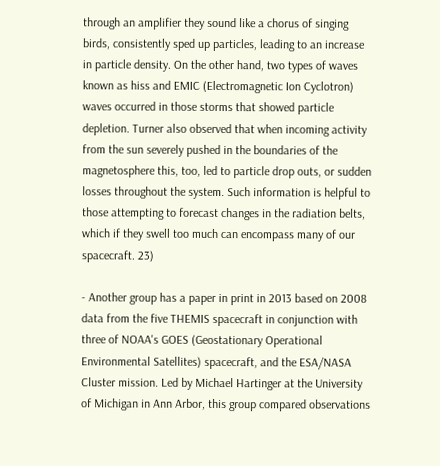through an amplifier they sound like a chorus of singing birds, consistently sped up particles, leading to an increase in particle density. On the other hand, two types of waves known as hiss and EMIC (Electromagnetic Ion Cyclotron) waves occurred in those storms that showed particle depletion. Turner also observed that when incoming activity from the sun severely pushed in the boundaries of the magnetosphere this, too, led to particle drop outs, or sudden losses throughout the system. Such information is helpful to those attempting to forecast changes in the radiation belts, which if they swell too much can encompass many of our spacecraft. 23)

- Another group has a paper in print in 2013 based on 2008 data from the five THEMIS spacecraft in conjunction with three of NOAA's GOES (Geostationary Operational Environmental Satellites) spacecraft, and the ESA/NASA Cluster mission. Led by Michael Hartinger at the University of Michigan in Ann Arbor, this group compared observations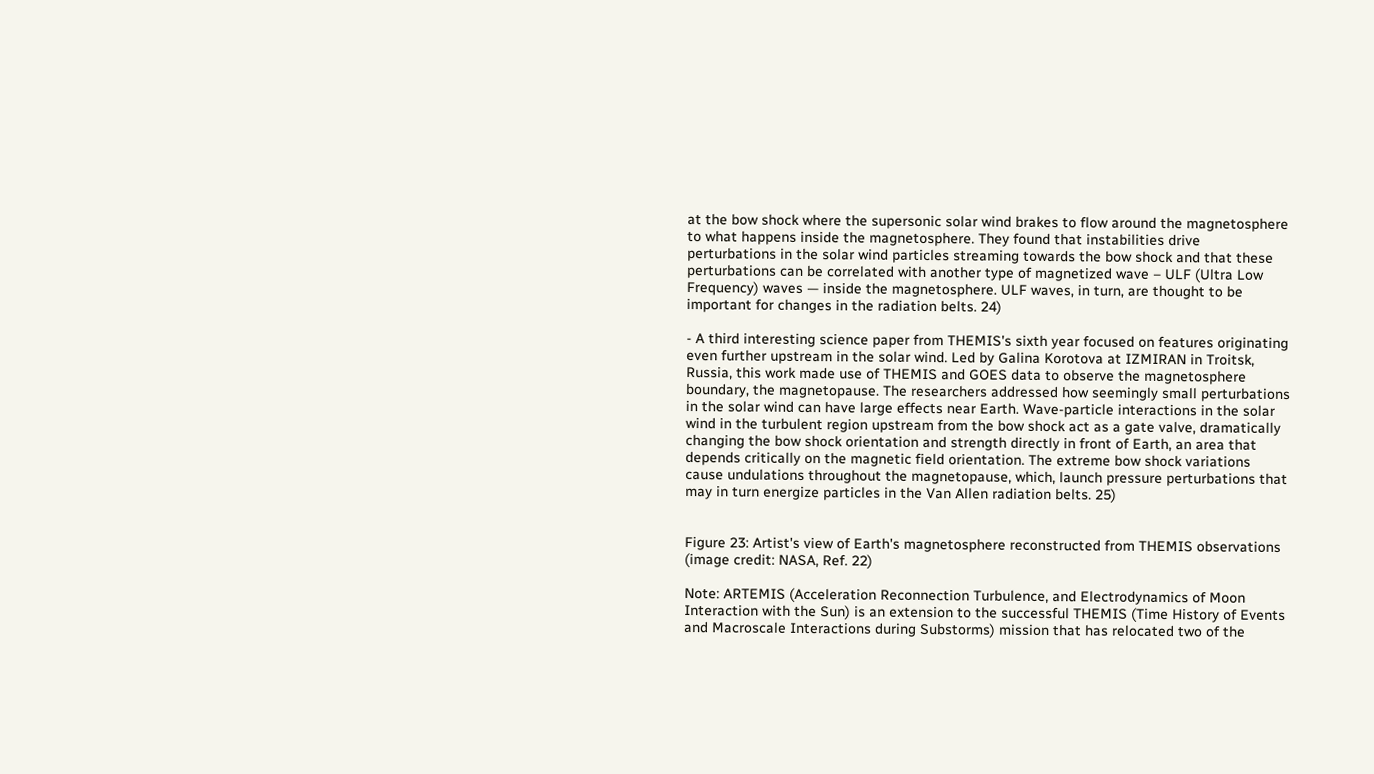at the bow shock where the supersonic solar wind brakes to flow around the magnetosphere to what happens inside the magnetosphere. They found that instabilities drive perturbations in the solar wind particles streaming towards the bow shock and that these perturbations can be correlated with another type of magnetized wave – ULF (Ultra Low Frequency) waves — inside the magnetosphere. ULF waves, in turn, are thought to be important for changes in the radiation belts. 24)

- A third interesting science paper from THEMIS's sixth year focused on features originating even further upstream in the solar wind. Led by Galina Korotova at IZMIRAN in Troitsk, Russia, this work made use of THEMIS and GOES data to observe the magnetosphere boundary, the magnetopause. The researchers addressed how seemingly small perturbations in the solar wind can have large effects near Earth. Wave-particle interactions in the solar wind in the turbulent region upstream from the bow shock act as a gate valve, dramatically changing the bow shock orientation and strength directly in front of Earth, an area that depends critically on the magnetic field orientation. The extreme bow shock variations cause undulations throughout the magnetopause, which, launch pressure perturbations that may in turn energize particles in the Van Allen radiation belts. 25)


Figure 23: Artist's view of Earth's magnetosphere reconstructed from THEMIS observations (image credit: NASA, Ref. 22)

Note: ARTEMIS (Acceleration Reconnection Turbulence, and Electrodynamics of Moon Interaction with the Sun) is an extension to the successful THEMIS (Time History of Events and Macroscale Interactions during Substorms) mission that has relocated two of the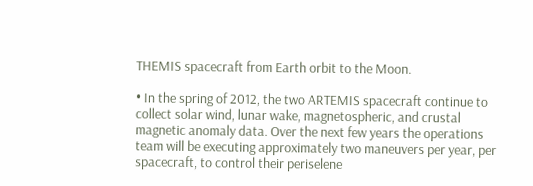THEMIS spacecraft from Earth orbit to the Moon.

• In the spring of 2012, the two ARTEMIS spacecraft continue to collect solar wind, lunar wake, magnetospheric, and crustal magnetic anomaly data. Over the next few years the operations team will be executing approximately two maneuvers per year, per spacecraft, to control their periselene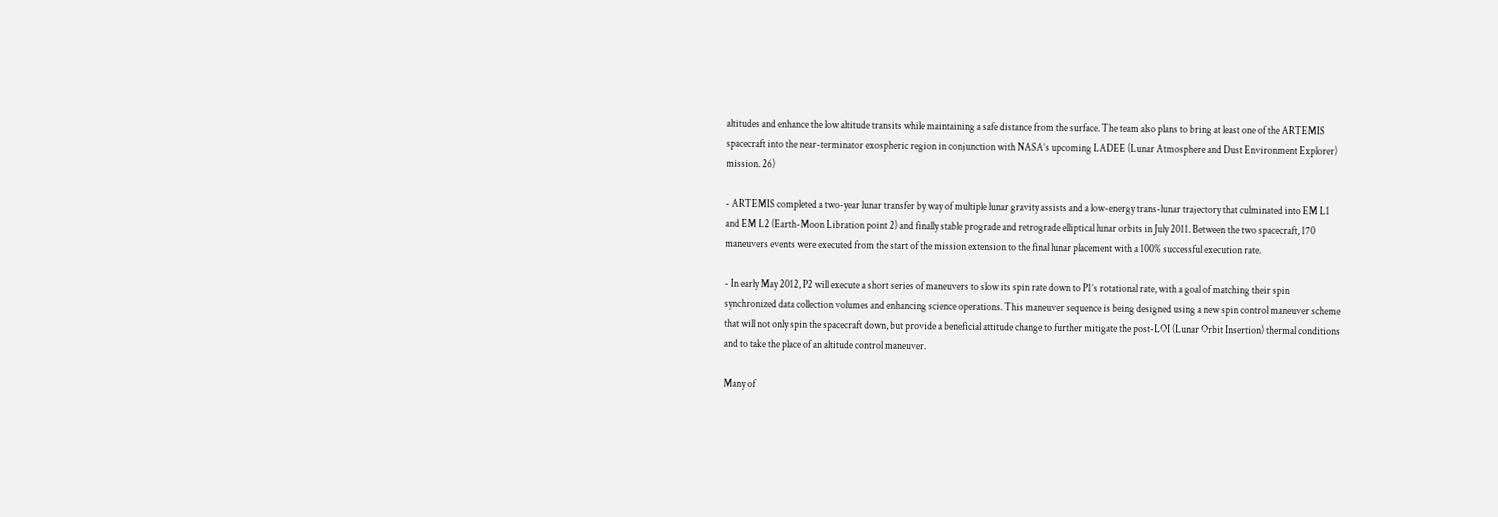altitudes and enhance the low altitude transits while maintaining a safe distance from the surface. The team also plans to bring at least one of the ARTEMIS spacecraft into the near-terminator exospheric region in conjunction with NASA’s upcoming LADEE (Lunar Atmosphere and Dust Environment Explorer) mission. 26)

- ARTEMIS completed a two-year lunar transfer by way of multiple lunar gravity assists and a low-energy trans-lunar trajectory that culminated into EM L1 and EM L2 (Earth-Moon Libration point 2) and finally stable prograde and retrograde elliptical lunar orbits in July 2011. Between the two spacecraft, 170 maneuvers events were executed from the start of the mission extension to the final lunar placement with a 100% successful execution rate.

- In early May 2012, P2 will execute a short series of maneuvers to slow its spin rate down to P1’s rotational rate, with a goal of matching their spin synchronized data collection volumes and enhancing science operations. This maneuver sequence is being designed using a new spin control maneuver scheme that will not only spin the spacecraft down, but provide a beneficial attitude change to further mitigate the post-LOI (Lunar Orbit Insertion) thermal conditions and to take the place of an altitude control maneuver.

Many of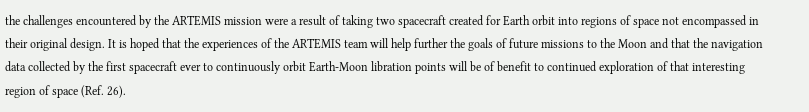the challenges encountered by the ARTEMIS mission were a result of taking two spacecraft created for Earth orbit into regions of space not encompassed in their original design. It is hoped that the experiences of the ARTEMIS team will help further the goals of future missions to the Moon and that the navigation data collected by the first spacecraft ever to continuously orbit Earth-Moon libration points will be of benefit to continued exploration of that interesting region of space (Ref. 26).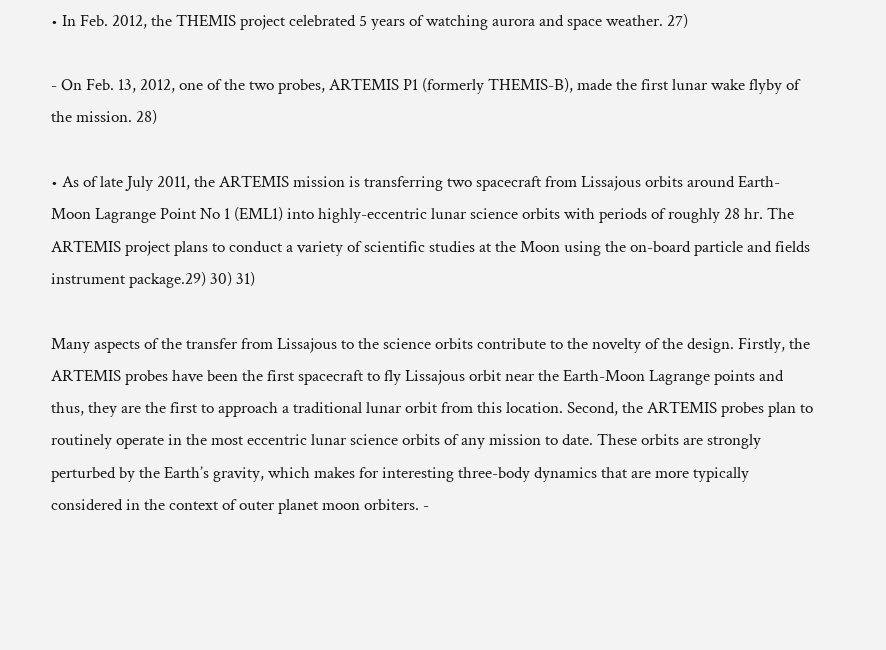• In Feb. 2012, the THEMIS project celebrated 5 years of watching aurora and space weather. 27)

- On Feb. 13, 2012, one of the two probes, ARTEMIS P1 (formerly THEMIS-B), made the first lunar wake flyby of the mission. 28)

• As of late July 2011, the ARTEMIS mission is transferring two spacecraft from Lissajous orbits around Earth-Moon Lagrange Point No 1 (EML1) into highly-eccentric lunar science orbits with periods of roughly 28 hr. The ARTEMIS project plans to conduct a variety of scientific studies at the Moon using the on-board particle and fields instrument package.29) 30) 31)

Many aspects of the transfer from Lissajous to the science orbits contribute to the novelty of the design. Firstly, the ARTEMIS probes have been the first spacecraft to fly Lissajous orbit near the Earth-Moon Lagrange points and thus, they are the first to approach a traditional lunar orbit from this location. Second, the ARTEMIS probes plan to routinely operate in the most eccentric lunar science orbits of any mission to date. These orbits are strongly perturbed by the Earth’s gravity, which makes for interesting three-body dynamics that are more typically considered in the context of outer planet moon orbiters. -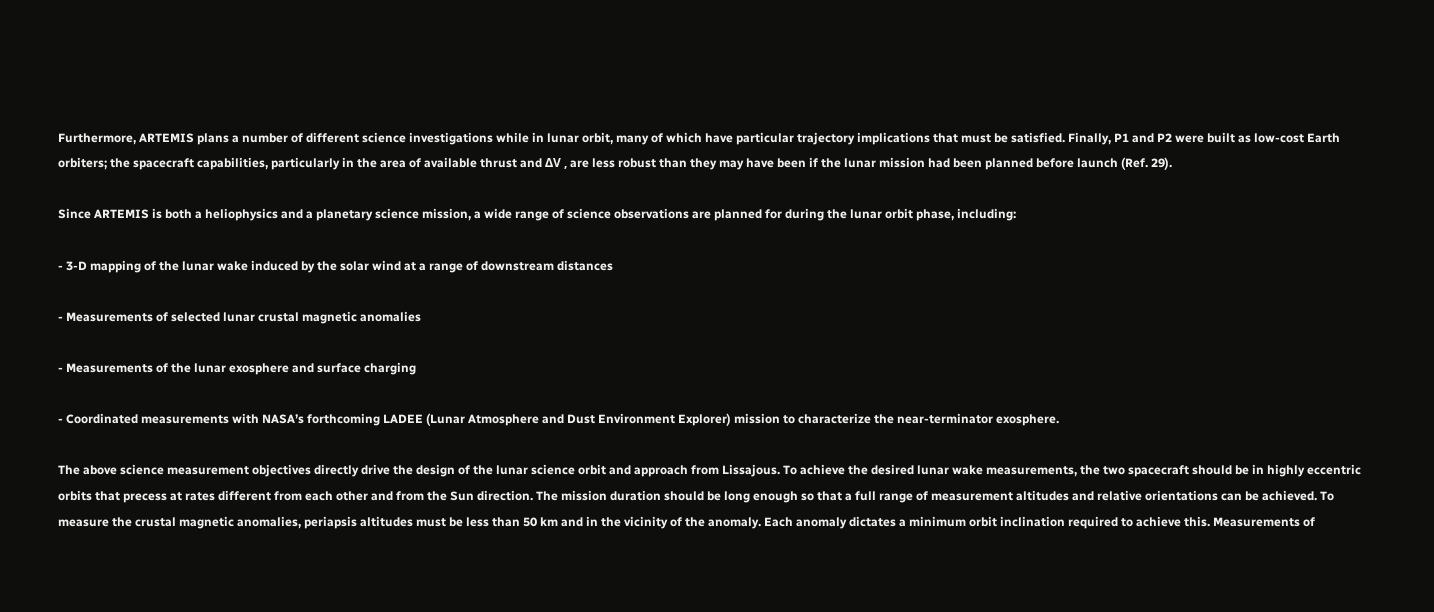Furthermore, ARTEMIS plans a number of different science investigations while in lunar orbit, many of which have particular trajectory implications that must be satisfied. Finally, P1 and P2 were built as low-cost Earth orbiters; the spacecraft capabilities, particularly in the area of available thrust and ΔV , are less robust than they may have been if the lunar mission had been planned before launch (Ref. 29).

Since ARTEMIS is both a heliophysics and a planetary science mission, a wide range of science observations are planned for during the lunar orbit phase, including:

- 3-D mapping of the lunar wake induced by the solar wind at a range of downstream distances

- Measurements of selected lunar crustal magnetic anomalies

- Measurements of the lunar exosphere and surface charging

- Coordinated measurements with NASA’s forthcoming LADEE (Lunar Atmosphere and Dust Environment Explorer) mission to characterize the near-terminator exosphere.

The above science measurement objectives directly drive the design of the lunar science orbit and approach from Lissajous. To achieve the desired lunar wake measurements, the two spacecraft should be in highly eccentric orbits that precess at rates different from each other and from the Sun direction. The mission duration should be long enough so that a full range of measurement altitudes and relative orientations can be achieved. To measure the crustal magnetic anomalies, periapsis altitudes must be less than 50 km and in the vicinity of the anomaly. Each anomaly dictates a minimum orbit inclination required to achieve this. Measurements of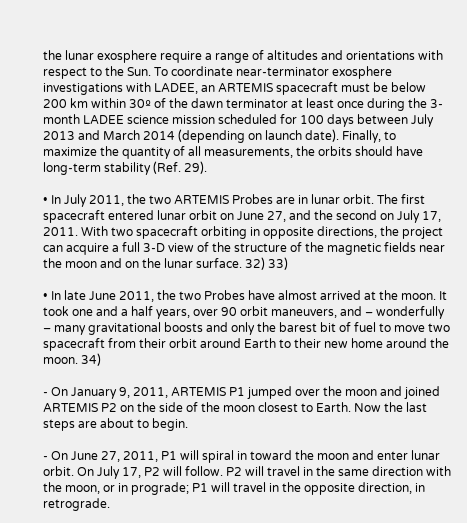the lunar exosphere require a range of altitudes and orientations with respect to the Sun. To coordinate near-terminator exosphere investigations with LADEE, an ARTEMIS spacecraft must be below 200 km within 30º of the dawn terminator at least once during the 3-month LADEE science mission scheduled for 100 days between July 2013 and March 2014 (depending on launch date). Finally, to maximize the quantity of all measurements, the orbits should have long-term stability (Ref. 29).

• In July 2011, the two ARTEMIS Probes are in lunar orbit. The first spacecraft entered lunar orbit on June 27, and the second on July 17, 2011. With two spacecraft orbiting in opposite directions, the project can acquire a full 3-D view of the structure of the magnetic fields near the moon and on the lunar surface. 32) 33)

• In late June 2011, the two Probes have almost arrived at the moon. It took one and a half years, over 90 orbit maneuvers, and – wonderfully – many gravitational boosts and only the barest bit of fuel to move two spacecraft from their orbit around Earth to their new home around the moon. 34)

- On January 9, 2011, ARTEMIS P1 jumped over the moon and joined ARTEMIS P2 on the side of the moon closest to Earth. Now the last steps are about to begin.

- On June 27, 2011, P1 will spiral in toward the moon and enter lunar orbit. On July 17, P2 will follow. P2 will travel in the same direction with the moon, or in prograde; P1 will travel in the opposite direction, in retrograde.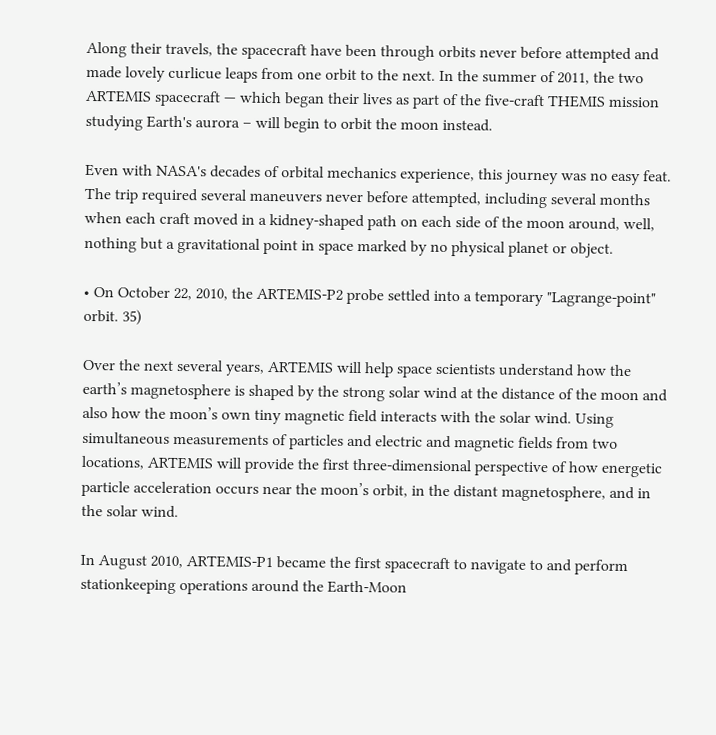Along their travels, the spacecraft have been through orbits never before attempted and made lovely curlicue leaps from one orbit to the next. In the summer of 2011, the two ARTEMIS spacecraft — which began their lives as part of the five-craft THEMIS mission studying Earth's aurora – will begin to orbit the moon instead.

Even with NASA's decades of orbital mechanics experience, this journey was no easy feat. The trip required several maneuvers never before attempted, including several months when each craft moved in a kidney-shaped path on each side of the moon around, well, nothing but a gravitational point in space marked by no physical planet or object.

• On October 22, 2010, the ARTEMIS-P2 probe settled into a temporary "Lagrange-point" orbit. 35)

Over the next several years, ARTEMIS will help space scientists understand how the earth’s magnetosphere is shaped by the strong solar wind at the distance of the moon and also how the moon’s own tiny magnetic field interacts with the solar wind. Using simultaneous measurements of particles and electric and magnetic fields from two locations, ARTEMIS will provide the first three-dimensional perspective of how energetic particle acceleration occurs near the moon’s orbit, in the distant magnetosphere, and in the solar wind.

In August 2010, ARTEMIS-P1 became the first spacecraft to navigate to and perform stationkeeping operations around the Earth-Moon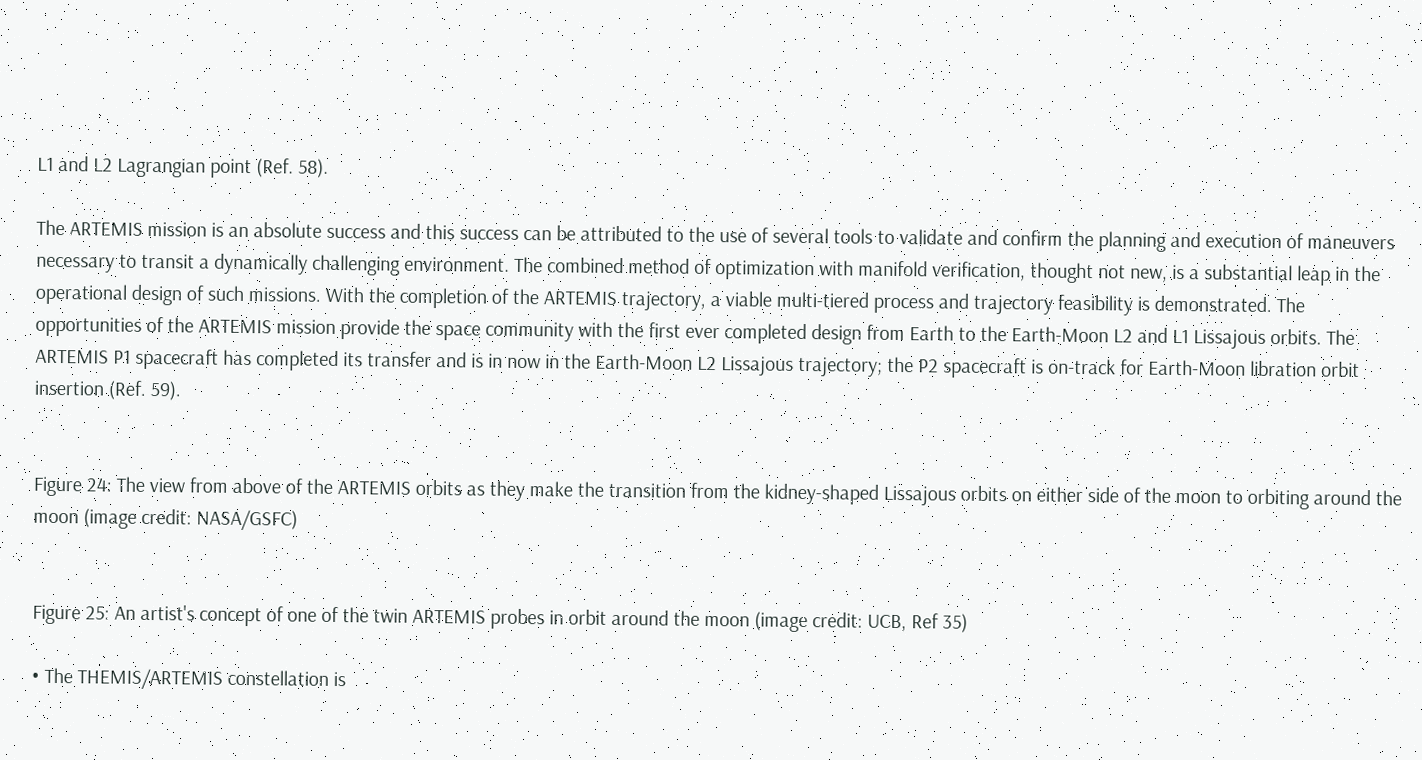L1 and L2 Lagrangian point (Ref. 58).

The ARTEMIS mission is an absolute success and this success can be attributed to the use of several tools to validate and confirm the planning and execution of maneuvers necessary to transit a dynamically challenging environment. The combined method of optimization with manifold verification, thought not new, is a substantial leap in the operational design of such missions. With the completion of the ARTEMIS trajectory, a viable multi-tiered process and trajectory feasibility is demonstrated. The opportunities of the ARTEMIS mission provide the space community with the first ever completed design from Earth to the Earth-Moon L2 and L1 Lissajous orbits. The ARTEMIS P1 spacecraft has completed its transfer and is in now in the Earth-Moon L2 Lissajous trajectory; the P2 spacecraft is on-track for Earth-Moon libration orbit insertion (Ref. 59).


Figure 24: The view from above of the ARTEMIS orbits as they make the transition from the kidney-shaped Lissajous orbits on either side of the moon to orbiting around the moon (image credit: NASA/GSFC)


Figure 25: An artist's concept of one of the twin ARTEMIS probes in orbit around the moon (image credit: UCB, Ref 35)

• The THEMIS/ARTEMIS constellation is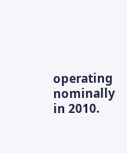operating nominally in 2010.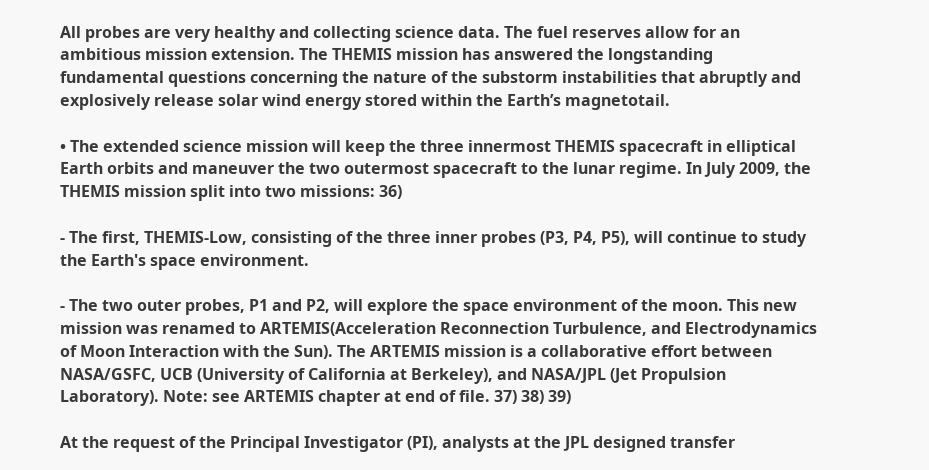All probes are very healthy and collecting science data. The fuel reserves allow for an ambitious mission extension. The THEMIS mission has answered the longstanding fundamental questions concerning the nature of the substorm instabilities that abruptly and explosively release solar wind energy stored within the Earth’s magnetotail.

• The extended science mission will keep the three innermost THEMIS spacecraft in elliptical Earth orbits and maneuver the two outermost spacecraft to the lunar regime. In July 2009, the THEMIS mission split into two missions: 36)

- The first, THEMIS-Low, consisting of the three inner probes (P3, P4, P5), will continue to study the Earth's space environment.

- The two outer probes, P1 and P2, will explore the space environment of the moon. This new mission was renamed to ARTEMIS(Acceleration Reconnection Turbulence, and Electrodynamics of Moon Interaction with the Sun). The ARTEMIS mission is a collaborative effort between NASA/GSFC, UCB (University of California at Berkeley), and NASA/JPL (Jet Propulsion Laboratory). Note: see ARTEMIS chapter at end of file. 37) 38) 39)

At the request of the Principal Investigator (PI), analysts at the JPL designed transfer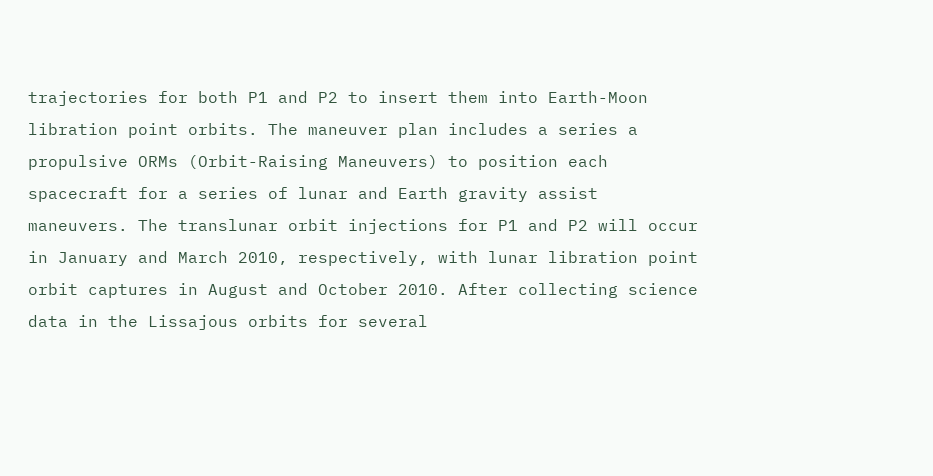trajectories for both P1 and P2 to insert them into Earth-Moon libration point orbits. The maneuver plan includes a series a propulsive ORMs (Orbit-Raising Maneuvers) to position each spacecraft for a series of lunar and Earth gravity assist maneuvers. The translunar orbit injections for P1 and P2 will occur in January and March 2010, respectively, with lunar libration point orbit captures in August and October 2010. After collecting science data in the Lissajous orbits for several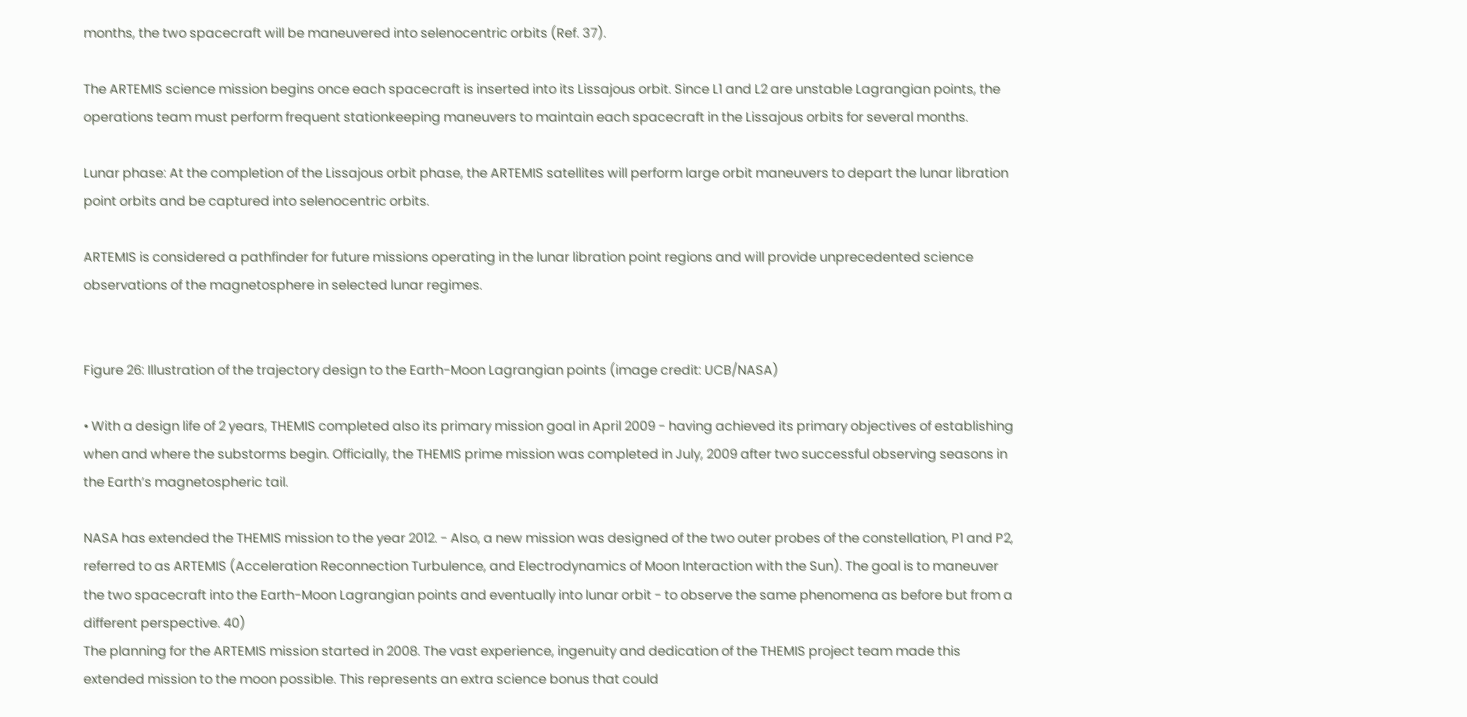months, the two spacecraft will be maneuvered into selenocentric orbits (Ref. 37).

The ARTEMIS science mission begins once each spacecraft is inserted into its Lissajous orbit. Since L1 and L2 are unstable Lagrangian points, the operations team must perform frequent stationkeeping maneuvers to maintain each spacecraft in the Lissajous orbits for several months.

Lunar phase: At the completion of the Lissajous orbit phase, the ARTEMIS satellites will perform large orbit maneuvers to depart the lunar libration point orbits and be captured into selenocentric orbits.

ARTEMIS is considered a pathfinder for future missions operating in the lunar libration point regions and will provide unprecedented science observations of the magnetosphere in selected lunar regimes.


Figure 26: Illustration of the trajectory design to the Earth-Moon Lagrangian points (image credit: UCB/NASA)

• With a design life of 2 years, THEMIS completed also its primary mission goal in April 2009 - having achieved its primary objectives of establishing when and where the substorms begin. Officially, the THEMIS prime mission was completed in July, 2009 after two successful observing seasons in the Earth’s magnetospheric tail.

NASA has extended the THEMIS mission to the year 2012. - Also, a new mission was designed of the two outer probes of the constellation, P1 and P2, referred to as ARTEMIS (Acceleration Reconnection Turbulence, and Electrodynamics of Moon Interaction with the Sun). The goal is to maneuver the two spacecraft into the Earth-Moon Lagrangian points and eventually into lunar orbit - to observe the same phenomena as before but from a different perspective. 40)
The planning for the ARTEMIS mission started in 2008. The vast experience, ingenuity and dedication of the THEMIS project team made this extended mission to the moon possible. This represents an extra science bonus that could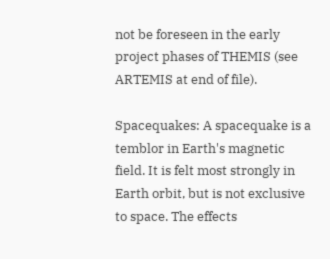not be foreseen in the early project phases of THEMIS (see ARTEMIS at end of file).

Spacequakes: A spacequake is a temblor in Earth's magnetic field. It is felt most strongly in Earth orbit, but is not exclusive to space. The effects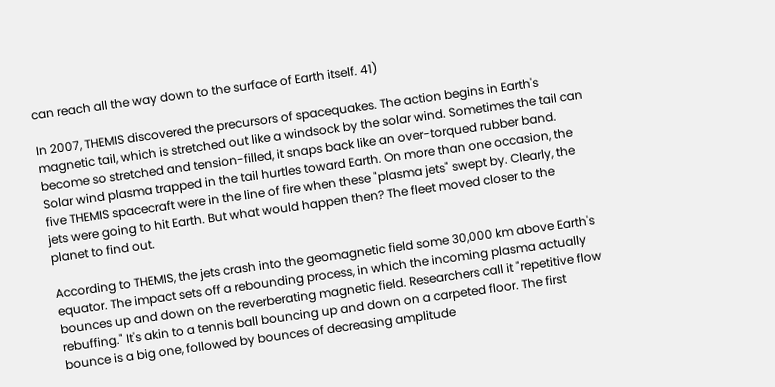can reach all the way down to the surface of Earth itself. 41)

In 2007, THEMIS discovered the precursors of spacequakes. The action begins in Earth's magnetic tail, which is stretched out like a windsock by the solar wind. Sometimes the tail can become so stretched and tension-filled, it snaps back like an over-torqued rubber band. Solar wind plasma trapped in the tail hurtles toward Earth. On more than one occasion, the five THEMIS spacecraft were in the line of fire when these "plasma jets" swept by. Clearly, the jets were going to hit Earth. But what would happen then? The fleet moved closer to the planet to find out.

According to THEMIS, the jets crash into the geomagnetic field some 30,000 km above Earth's equator. The impact sets off a rebounding process, in which the incoming plasma actually bounces up and down on the reverberating magnetic field. Researchers call it "repetitive flow rebuffing." It's akin to a tennis ball bouncing up and down on a carpeted floor. The first bounce is a big one, followed by bounces of decreasing amplitude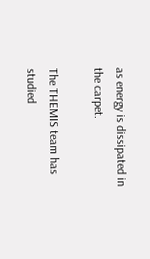as energy is dissipated in the carpet.

The THEMIS team has studied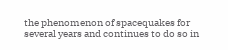the phenomenon of spacequakes for several years and continues to do so in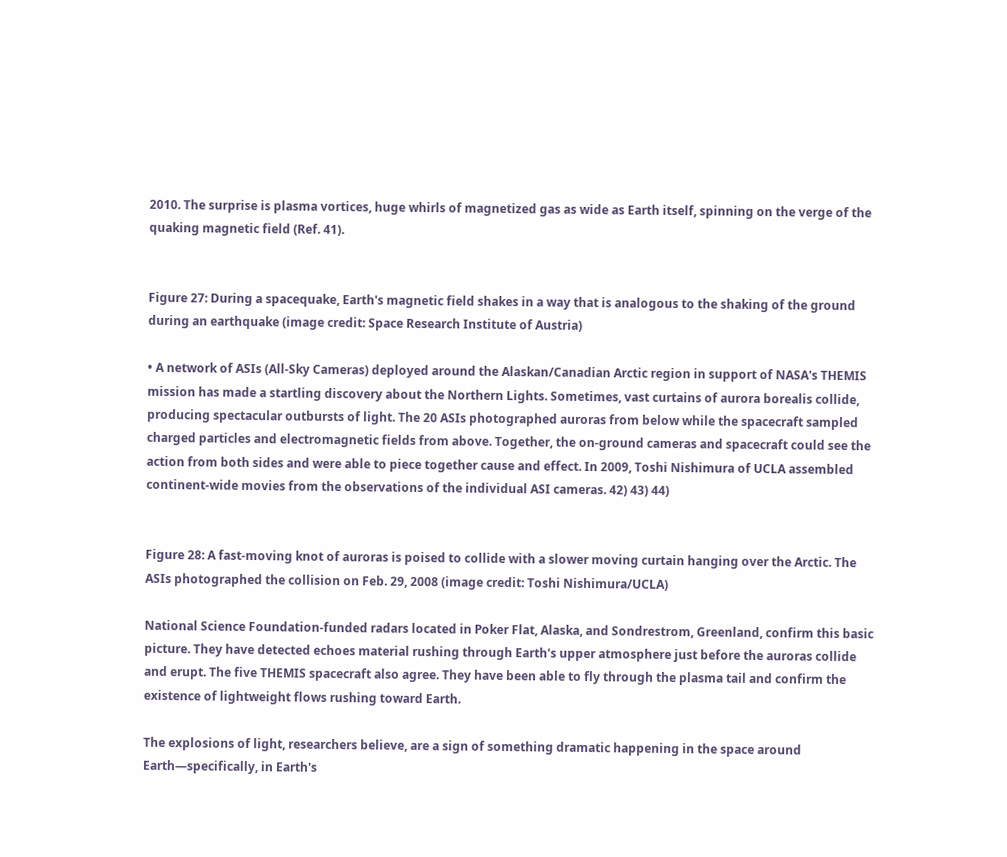2010. The surprise is plasma vortices, huge whirls of magnetized gas as wide as Earth itself, spinning on the verge of the quaking magnetic field (Ref. 41).


Figure 27: During a spacequake, Earth's magnetic field shakes in a way that is analogous to the shaking of the ground during an earthquake (image credit: Space Research Institute of Austria)

• A network of ASIs (All-Sky Cameras) deployed around the Alaskan/Canadian Arctic region in support of NASA's THEMIS mission has made a startling discovery about the Northern Lights. Sometimes, vast curtains of aurora borealis collide, producing spectacular outbursts of light. The 20 ASIs photographed auroras from below while the spacecraft sampled charged particles and electromagnetic fields from above. Together, the on-ground cameras and spacecraft could see the action from both sides and were able to piece together cause and effect. In 2009, Toshi Nishimura of UCLA assembled continent-wide movies from the observations of the individual ASI cameras. 42) 43) 44)


Figure 28: A fast-moving knot of auroras is poised to collide with a slower moving curtain hanging over the Arctic. The ASIs photographed the collision on Feb. 29, 2008 (image credit: Toshi Nishimura/UCLA)

National Science Foundation-funded radars located in Poker Flat, Alaska, and Sondrestrom, Greenland, confirm this basic picture. They have detected echoes material rushing through Earth's upper atmosphere just before the auroras collide and erupt. The five THEMIS spacecraft also agree. They have been able to fly through the plasma tail and confirm the existence of lightweight flows rushing toward Earth.

The explosions of light, researchers believe, are a sign of something dramatic happening in the space around Earth—specifically, in Earth's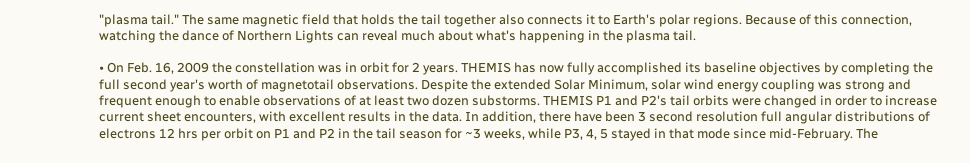"plasma tail." The same magnetic field that holds the tail together also connects it to Earth's polar regions. Because of this connection, watching the dance of Northern Lights can reveal much about what's happening in the plasma tail.

• On Feb. 16, 2009 the constellation was in orbit for 2 years. THEMIS has now fully accomplished its baseline objectives by completing the full second year's worth of magnetotail observations. Despite the extended Solar Minimum, solar wind energy coupling was strong and frequent enough to enable observations of at least two dozen substorms. THEMIS P1 and P2's tail orbits were changed in order to increase current sheet encounters, with excellent results in the data. In addition, there have been 3 second resolution full angular distributions of electrons 12 hrs per orbit on P1 and P2 in the tail season for ~3 weeks, while P3, 4, 5 stayed in that mode since mid-February. The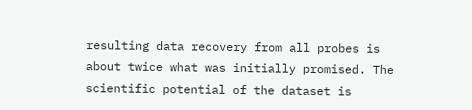resulting data recovery from all probes is about twice what was initially promised. The scientific potential of the dataset is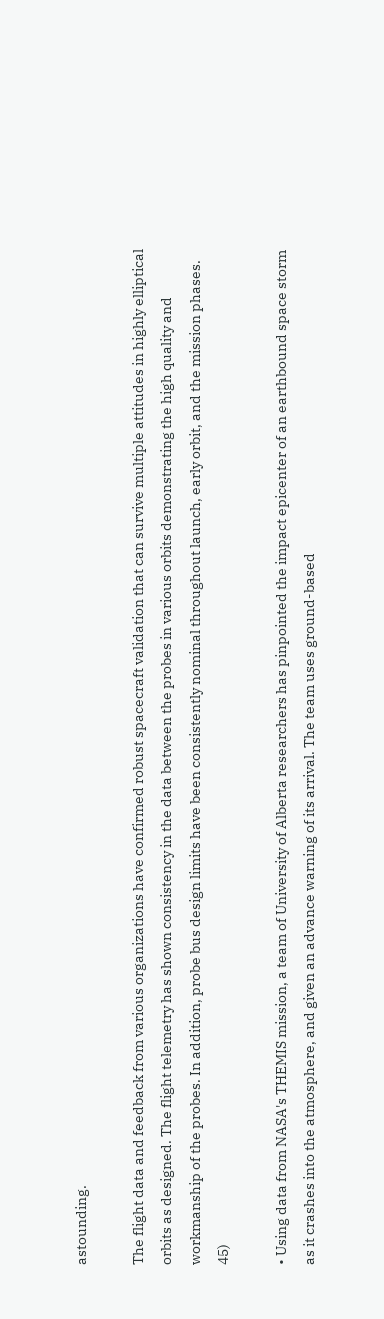astounding.

The flight data and feedback from various organizations have confirmed robust spacecraft validation that can survive multiple attitudes in highly elliptical orbits as designed. The flight telemetry has shown consistency in the data between the probes in various orbits demonstrating the high quality and workmanship of the probes. In addition, probe bus design limits have been consistently nominal throughout launch, early orbit, and the mission phases. 45)

• Using data from NASA's THEMIS mission, a team of University of Alberta researchers has pinpointed the impact epicenter of an earthbound space storm as it crashes into the atmosphere, and given an advance warning of its arrival. The team uses ground-based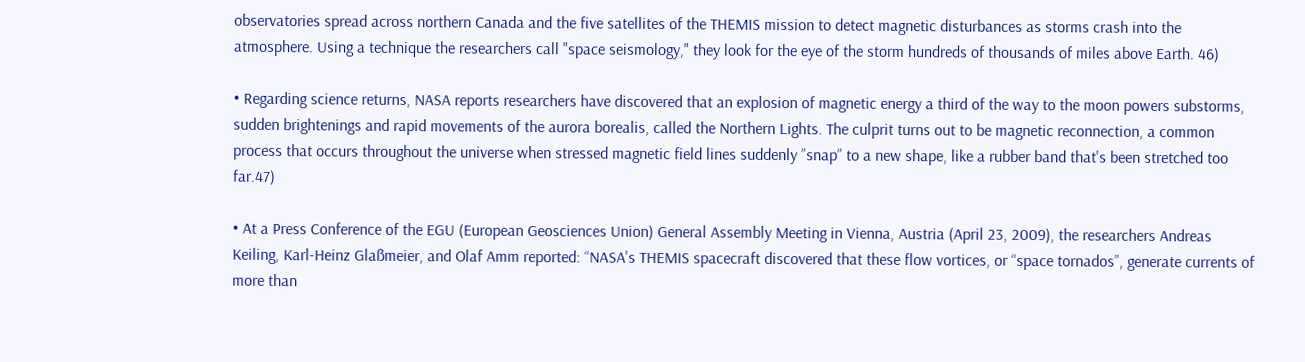observatories spread across northern Canada and the five satellites of the THEMIS mission to detect magnetic disturbances as storms crash into the atmosphere. Using a technique the researchers call "space seismology," they look for the eye of the storm hundreds of thousands of miles above Earth. 46)

• Regarding science returns, NASA reports researchers have discovered that an explosion of magnetic energy a third of the way to the moon powers substorms, sudden brightenings and rapid movements of the aurora borealis, called the Northern Lights. The culprit turns out to be magnetic reconnection, a common process that occurs throughout the universe when stressed magnetic field lines suddenly ”snap” to a new shape, like a rubber band that's been stretched too far.47)

• At a Press Conference of the EGU (European Geosciences Union) General Assembly Meeting in Vienna, Austria (April 23, 2009), the researchers Andreas Keiling, Karl-Heinz Glaßmeier, and Olaf Amm reported: “NASA's THEMIS spacecraft discovered that these flow vortices, or “space tornados”, generate currents of more than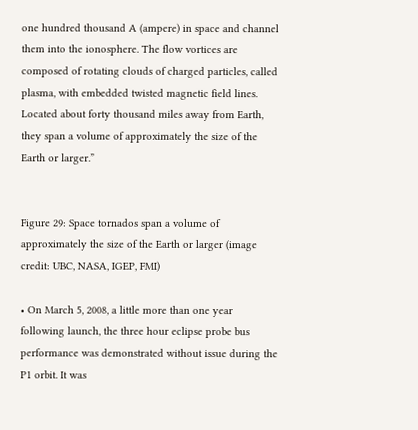one hundred thousand A (ampere) in space and channel them into the ionosphere. The flow vortices are composed of rotating clouds of charged particles, called plasma, with embedded twisted magnetic field lines. Located about forty thousand miles away from Earth, they span a volume of approximately the size of the Earth or larger.”


Figure 29: Space tornados span a volume of approximately the size of the Earth or larger (image credit: UBC, NASA, IGEP, FMI)

• On March 5, 2008, a little more than one year following launch, the three hour eclipse probe bus performance was demonstrated without issue during the P1 orbit. It was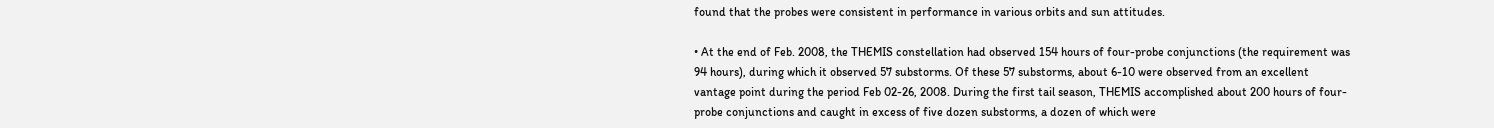found that the probes were consistent in performance in various orbits and sun attitudes.

• At the end of Feb. 2008, the THEMIS constellation had observed 154 hours of four-probe conjunctions (the requirement was 94 hours), during which it observed 57 substorms. Of these 57 substorms, about 6-10 were observed from an excellent vantage point during the period Feb 02-26, 2008. During the first tail season, THEMIS accomplished about 200 hours of four-probe conjunctions and caught in excess of five dozen substorms, a dozen of which were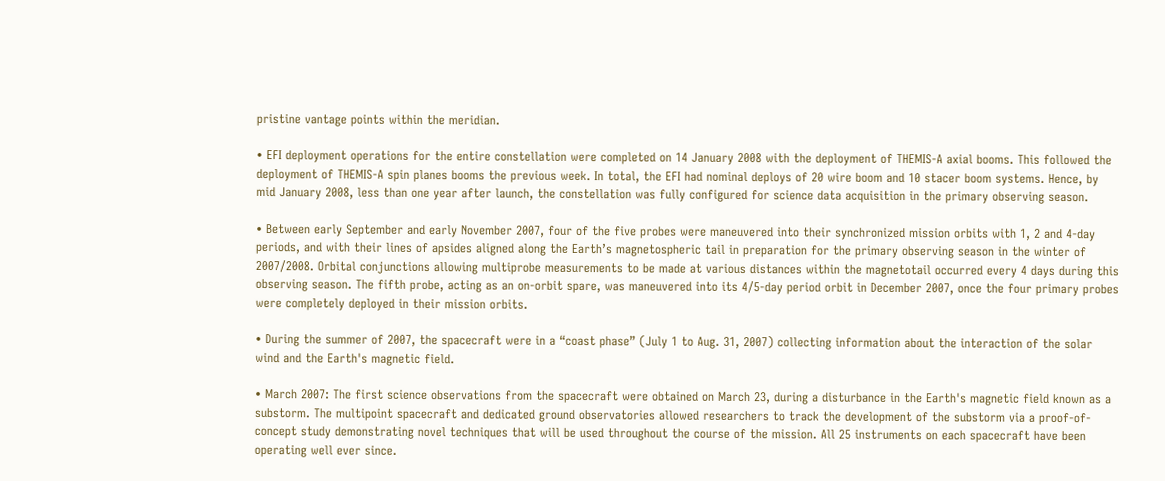pristine vantage points within the meridian.

• EFI deployment operations for the entire constellation were completed on 14 January 2008 with the deployment of THEMIS-A axial booms. This followed the deployment of THEMIS-A spin planes booms the previous week. In total, the EFI had nominal deploys of 20 wire boom and 10 stacer boom systems. Hence, by mid January 2008, less than one year after launch, the constellation was fully configured for science data acquisition in the primary observing season.

• Between early September and early November 2007, four of the five probes were maneuvered into their synchronized mission orbits with 1, 2 and 4-day periods, and with their lines of apsides aligned along the Earth’s magnetospheric tail in preparation for the primary observing season in the winter of 2007/2008. Orbital conjunctions allowing multiprobe measurements to be made at various distances within the magnetotail occurred every 4 days during this observing season. The fifth probe, acting as an on-orbit spare, was maneuvered into its 4/5-day period orbit in December 2007, once the four primary probes were completely deployed in their mission orbits.

• During the summer of 2007, the spacecraft were in a “coast phase” (July 1 to Aug. 31, 2007) collecting information about the interaction of the solar wind and the Earth's magnetic field.

• March 2007: The first science observations from the spacecraft were obtained on March 23, during a disturbance in the Earth's magnetic field known as a substorm. The multipoint spacecraft and dedicated ground observatories allowed researchers to track the development of the substorm via a proof-of-concept study demonstrating novel techniques that will be used throughout the course of the mission. All 25 instruments on each spacecraft have been operating well ever since.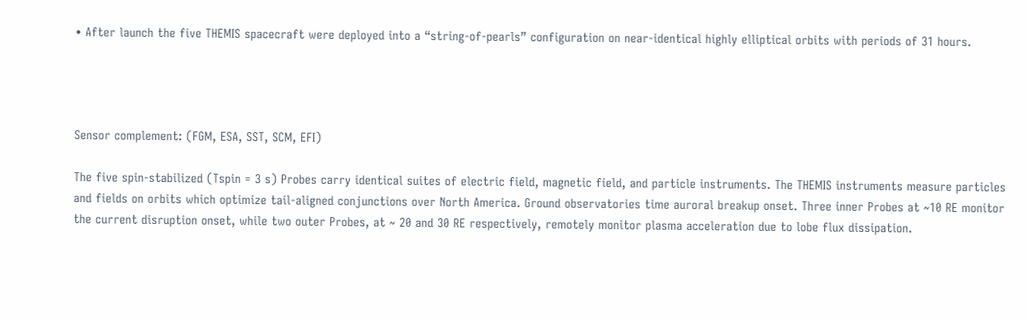• After launch the five THEMIS spacecraft were deployed into a “string-of-pearls” configuration on near-identical highly elliptical orbits with periods of 31 hours.




Sensor complement: (FGM, ESA, SST, SCM, EFI)

The five spin-stabilized (Tspin = 3 s) Probes carry identical suites of electric field, magnetic field, and particle instruments. The THEMIS instruments measure particles and fields on orbits which optimize tail-aligned conjunctions over North America. Ground observatories time auroral breakup onset. Three inner Probes at ~10 RE monitor the current disruption onset, while two outer Probes, at ~ 20 and 30 RE respectively, remotely monitor plasma acceleration due to lobe flux dissipation.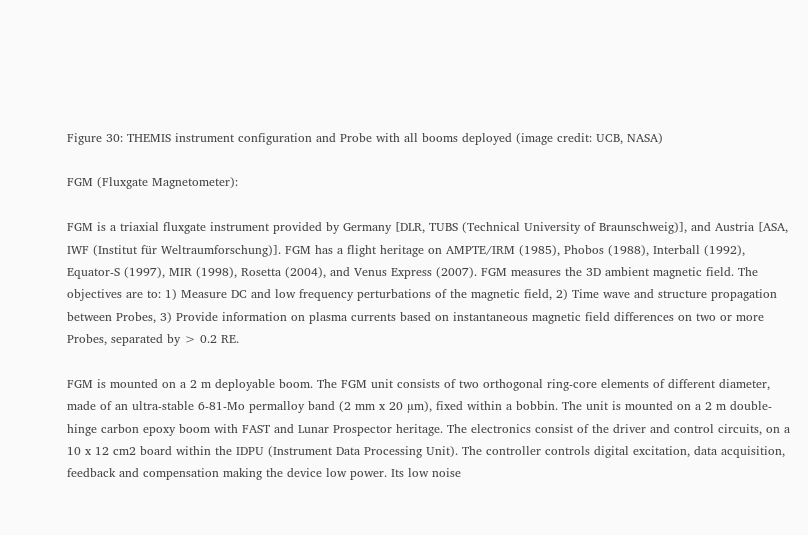Figure 30: THEMIS instrument configuration and Probe with all booms deployed (image credit: UCB, NASA)

FGM (Fluxgate Magnetometer):

FGM is a triaxial fluxgate instrument provided by Germany [DLR, TUBS (Technical University of Braunschweig)], and Austria [ASA, IWF (Institut für Weltraumforschung)]. FGM has a flight heritage on AMPTE/IRM (1985), Phobos (1988), Interball (1992), Equator-S (1997), MIR (1998), Rosetta (2004), and Venus Express (2007). FGM measures the 3D ambient magnetic field. The objectives are to: 1) Measure DC and low frequency perturbations of the magnetic field, 2) Time wave and structure propagation between Probes, 3) Provide information on plasma currents based on instantaneous magnetic field differences on two or more Probes, separated by > 0.2 RE.

FGM is mounted on a 2 m deployable boom. The FGM unit consists of two orthogonal ring-core elements of different diameter, made of an ultra-stable 6-81-Mo permalloy band (2 mm x 20 µm), fixed within a bobbin. The unit is mounted on a 2 m double-hinge carbon epoxy boom with FAST and Lunar Prospector heritage. The electronics consist of the driver and control circuits, on a 10 x 12 cm2 board within the IDPU (Instrument Data Processing Unit). The controller controls digital excitation, data acquisition, feedback and compensation making the device low power. Its low noise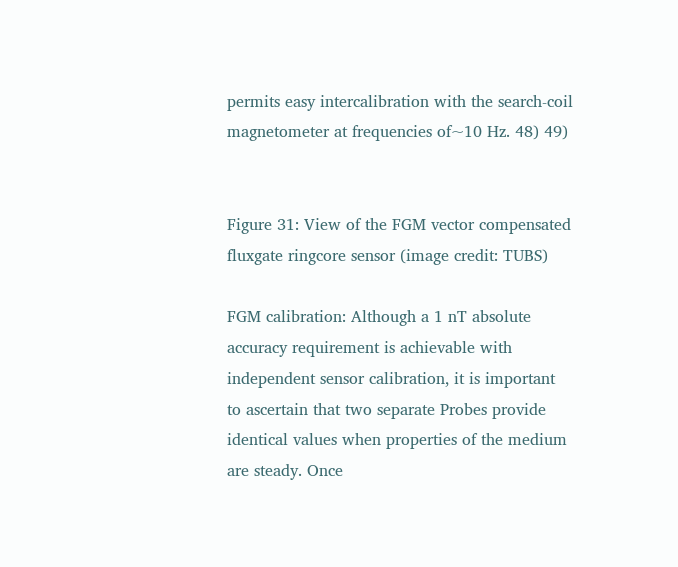permits easy intercalibration with the search-coil magnetometer at frequencies of~10 Hz. 48) 49)


Figure 31: View of the FGM vector compensated fluxgate ringcore sensor (image credit: TUBS)

FGM calibration: Although a 1 nT absolute accuracy requirement is achievable with independent sensor calibration, it is important to ascertain that two separate Probes provide identical values when properties of the medium are steady. Once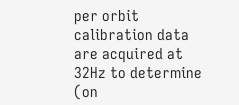per orbit calibration data are acquired at 32Hz to determine (on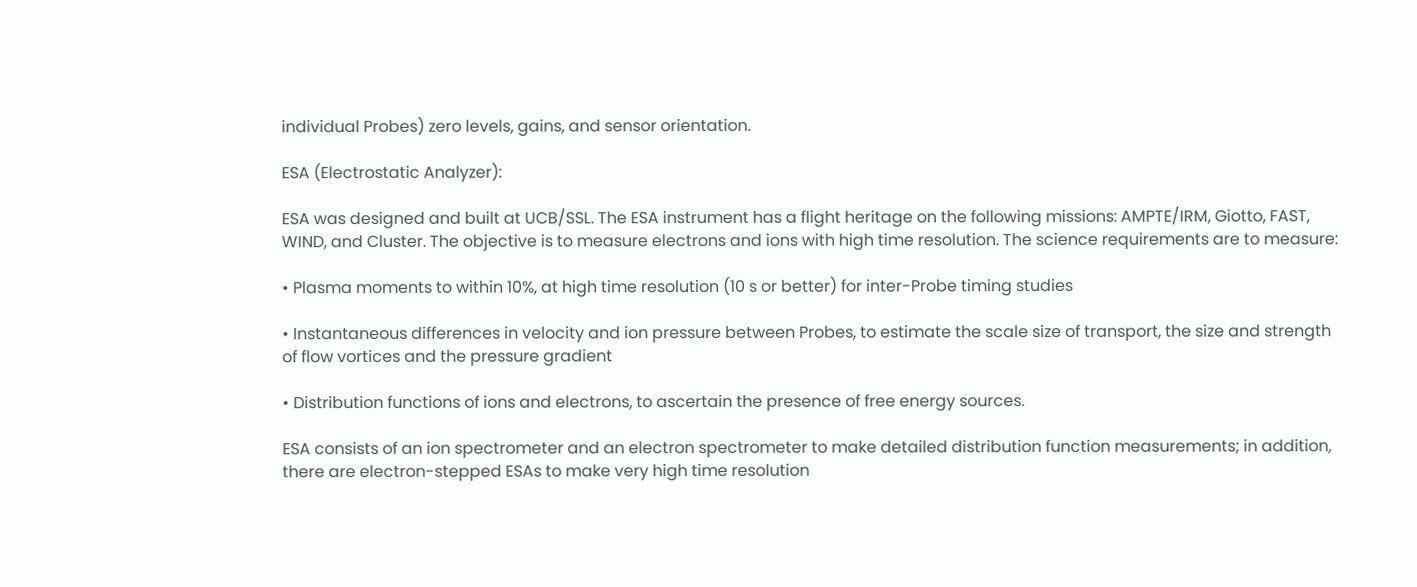individual Probes) zero levels, gains, and sensor orientation.

ESA (Electrostatic Analyzer):

ESA was designed and built at UCB/SSL. The ESA instrument has a flight heritage on the following missions: AMPTE/IRM, Giotto, FAST, WIND, and Cluster. The objective is to measure electrons and ions with high time resolution. The science requirements are to measure:

• Plasma moments to within 10%, at high time resolution (10 s or better) for inter-Probe timing studies

• Instantaneous differences in velocity and ion pressure between Probes, to estimate the scale size of transport, the size and strength of flow vortices and the pressure gradient

• Distribution functions of ions and electrons, to ascertain the presence of free energy sources.

ESA consists of an ion spectrometer and an electron spectrometer to make detailed distribution function measurements; in addition, there are electron-stepped ESAs to make very high time resolution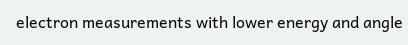electron measurements with lower energy and angle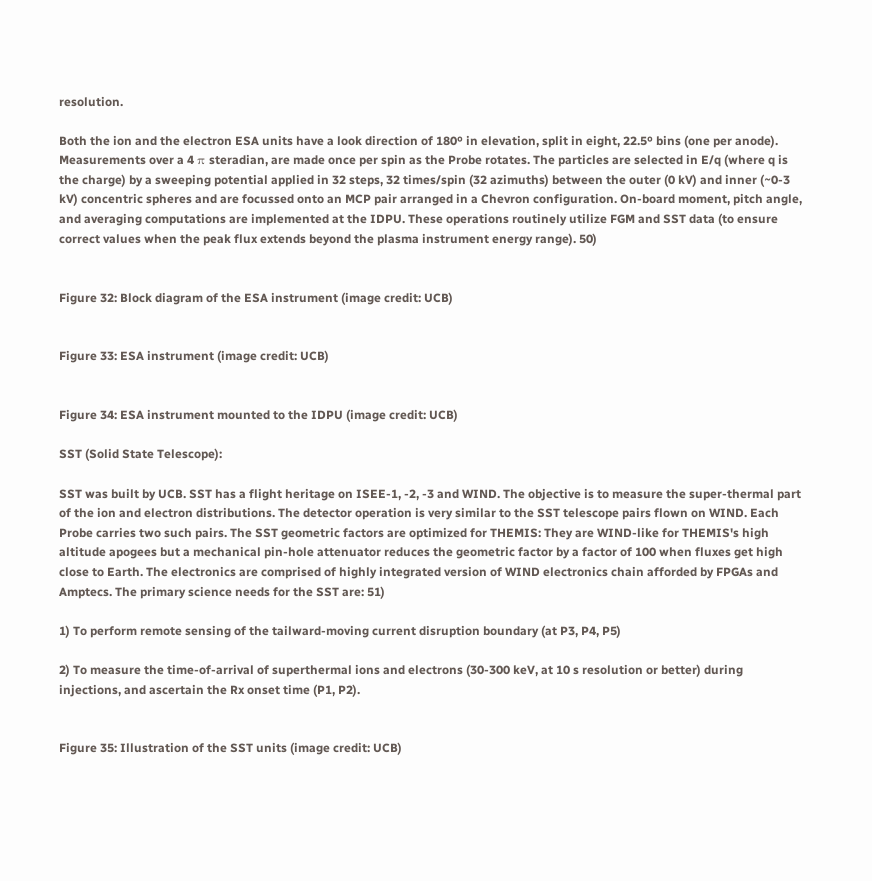resolution.

Both the ion and the electron ESA units have a look direction of 180º in elevation, split in eight, 22.5º bins (one per anode). Measurements over a 4 π steradian, are made once per spin as the Probe rotates. The particles are selected in E/q (where q is the charge) by a sweeping potential applied in 32 steps, 32 times/spin (32 azimuths) between the outer (0 kV) and inner (~0-3 kV) concentric spheres and are focussed onto an MCP pair arranged in a Chevron configuration. On-board moment, pitch angle, and averaging computations are implemented at the IDPU. These operations routinely utilize FGM and SST data (to ensure correct values when the peak flux extends beyond the plasma instrument energy range). 50)


Figure 32: Block diagram of the ESA instrument (image credit: UCB)


Figure 33: ESA instrument (image credit: UCB)


Figure 34: ESA instrument mounted to the IDPU (image credit: UCB)

SST (Solid State Telescope):

SST was built by UCB. SST has a flight heritage on ISEE-1, -2, -3 and WIND. The objective is to measure the super-thermal part of the ion and electron distributions. The detector operation is very similar to the SST telescope pairs flown on WIND. Each Probe carries two such pairs. The SST geometric factors are optimized for THEMIS: They are WIND-like for THEMIS's high altitude apogees but a mechanical pin-hole attenuator reduces the geometric factor by a factor of 100 when fluxes get high close to Earth. The electronics are comprised of highly integrated version of WIND electronics chain afforded by FPGAs and Amptecs. The primary science needs for the SST are: 51)

1) To perform remote sensing of the tailward-moving current disruption boundary (at P3, P4, P5)

2) To measure the time-of-arrival of superthermal ions and electrons (30-300 keV, at 10 s resolution or better) during injections, and ascertain the Rx onset time (P1, P2).


Figure 35: Illustration of the SST units (image credit: UCB)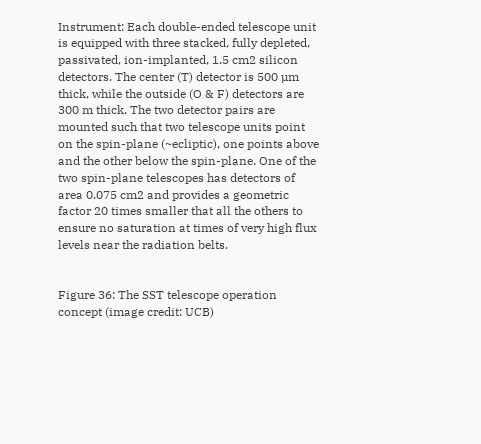Instrument: Each double-ended telescope unit is equipped with three stacked, fully depleted, passivated, ion-implanted, 1.5 cm2 silicon detectors. The center (T) detector is 500 µm thick, while the outside (O & F) detectors are 300 m thick. The two detector pairs are mounted such that two telescope units point on the spin-plane (~ecliptic), one points above and the other below the spin-plane. One of the two spin-plane telescopes has detectors of area 0.075 cm2 and provides a geometric factor 20 times smaller that all the others to ensure no saturation at times of very high flux levels near the radiation belts.


Figure 36: The SST telescope operation concept (image credit: UCB)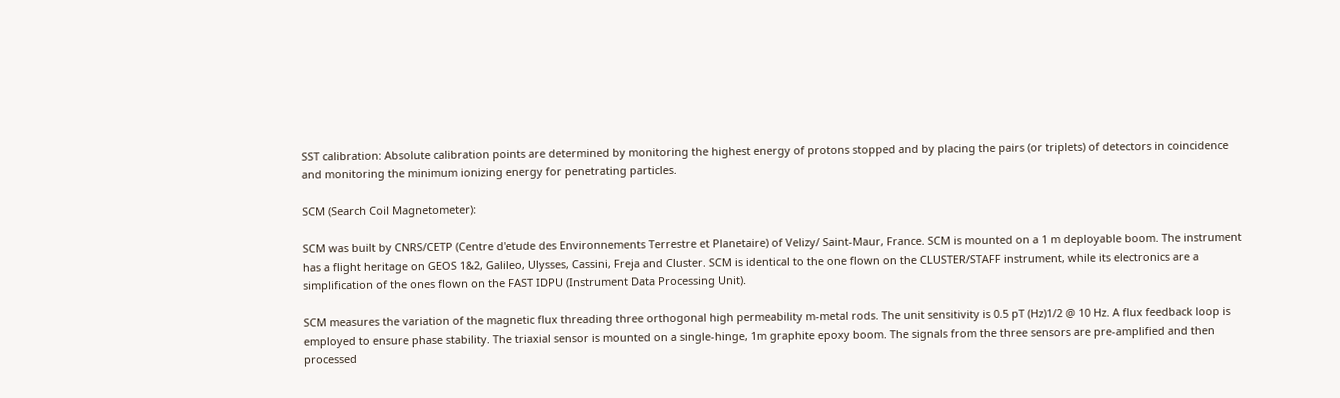SST calibration: Absolute calibration points are determined by monitoring the highest energy of protons stopped and by placing the pairs (or triplets) of detectors in coincidence and monitoring the minimum ionizing energy for penetrating particles.

SCM (Search Coil Magnetometer):

SCM was built by CNRS/CETP (Centre d'etude des Environnements Terrestre et Planetaire) of Velizy/ Saint-Maur, France. SCM is mounted on a 1 m deployable boom. The instrument has a flight heritage on GEOS 1&2, Galileo, Ulysses, Cassini, Freja and Cluster. SCM is identical to the one flown on the CLUSTER/STAFF instrument, while its electronics are a simplification of the ones flown on the FAST IDPU (Instrument Data Processing Unit).

SCM measures the variation of the magnetic flux threading three orthogonal high permeability m-metal rods. The unit sensitivity is 0.5 pT (Hz)1/2 @ 10 Hz. A flux feedback loop is employed to ensure phase stability. The triaxial sensor is mounted on a single-hinge, 1m graphite epoxy boom. The signals from the three sensors are pre-amplified and then processed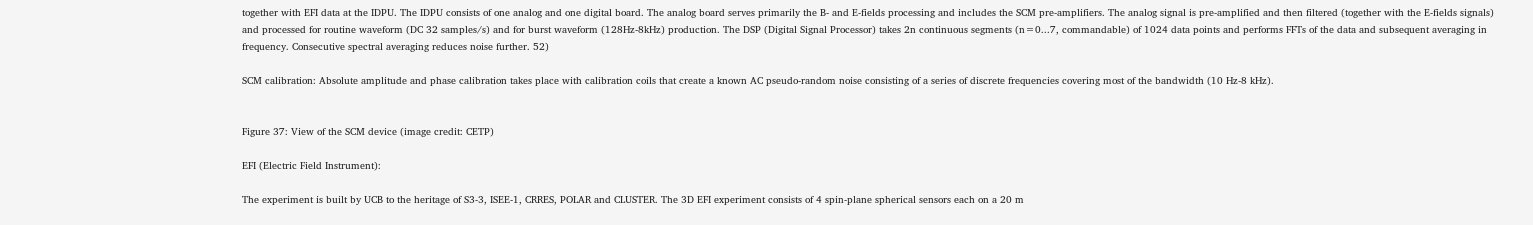together with EFI data at the IDPU. The IDPU consists of one analog and one digital board. The analog board serves primarily the B- and E-fields processing and includes the SCM pre-amplifiers. The analog signal is pre-amplified and then filtered (together with the E-fields signals) and processed for routine waveform (DC 32 samples/s) and for burst waveform (128Hz-8kHz) production. The DSP (Digital Signal Processor) takes 2n continuous segments (n=0...7, commandable) of 1024 data points and performs FFTs of the data and subsequent averaging in frequency. Consecutive spectral averaging reduces noise further. 52)

SCM calibration: Absolute amplitude and phase calibration takes place with calibration coils that create a known AC pseudo-random noise consisting of a series of discrete frequencies covering most of the bandwidth (10 Hz-8 kHz).


Figure 37: View of the SCM device (image credit: CETP)

EFI (Electric Field Instrument):

The experiment is built by UCB to the heritage of S3-3, ISEE-1, CRRES, POLAR and CLUSTER. The 3D EFI experiment consists of 4 spin-plane spherical sensors each on a 20 m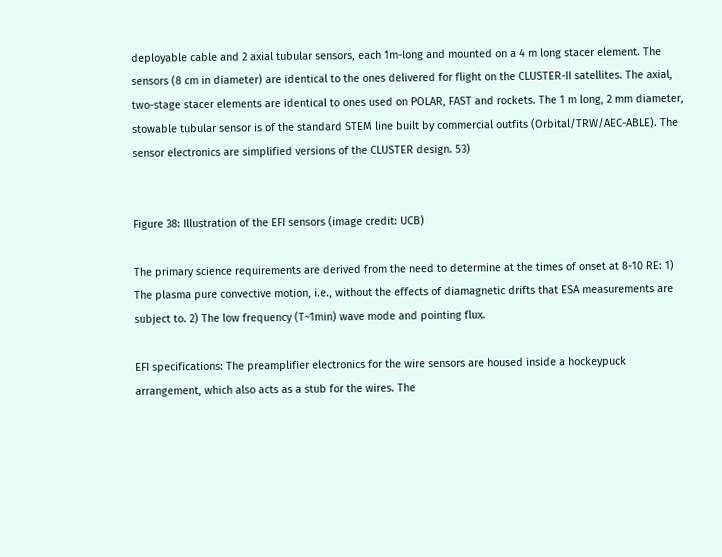deployable cable and 2 axial tubular sensors, each 1m-long and mounted on a 4 m long stacer element. The sensors (8 cm in diameter) are identical to the ones delivered for flight on the CLUSTER-II satellites. The axial, two-stage stacer elements are identical to ones used on POLAR, FAST and rockets. The 1 m long, 2 mm diameter, stowable tubular sensor is of the standard STEM line built by commercial outfits (Orbital/TRW/AEC-ABLE). The sensor electronics are simplified versions of the CLUSTER design. 53)


Figure 38: Illustration of the EFI sensors (image credit: UCB)

The primary science requirements are derived from the need to determine at the times of onset at 8-10 RE: 1) The plasma pure convective motion, i.e., without the effects of diamagnetic drifts that ESA measurements are subject to. 2) The low frequency (T~1min) wave mode and pointing flux.

EFI specifications: The preamplifier electronics for the wire sensors are housed inside a hockeypuck arrangement, which also acts as a stub for the wires. The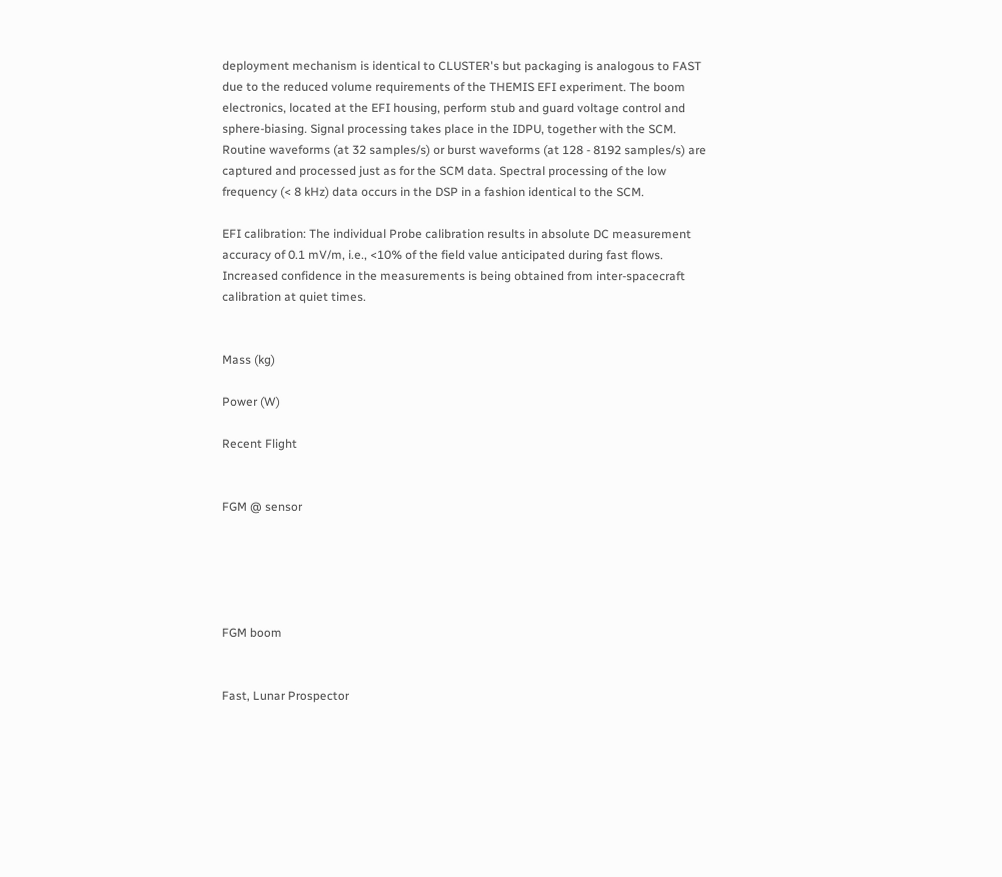deployment mechanism is identical to CLUSTER's but packaging is analogous to FAST due to the reduced volume requirements of the THEMIS EFI experiment. The boom electronics, located at the EFI housing, perform stub and guard voltage control and sphere-biasing. Signal processing takes place in the IDPU, together with the SCM. Routine waveforms (at 32 samples/s) or burst waveforms (at 128 - 8192 samples/s) are captured and processed just as for the SCM data. Spectral processing of the low frequency (< 8 kHz) data occurs in the DSP in a fashion identical to the SCM.

EFI calibration: The individual Probe calibration results in absolute DC measurement accuracy of 0.1 mV/m, i.e., <10% of the field value anticipated during fast flows. Increased confidence in the measurements is being obtained from inter-spacecraft calibration at quiet times.


Mass (kg)

Power (W)

Recent Flight


FGM @ sensor





FGM boom


Fast, Lunar Prospector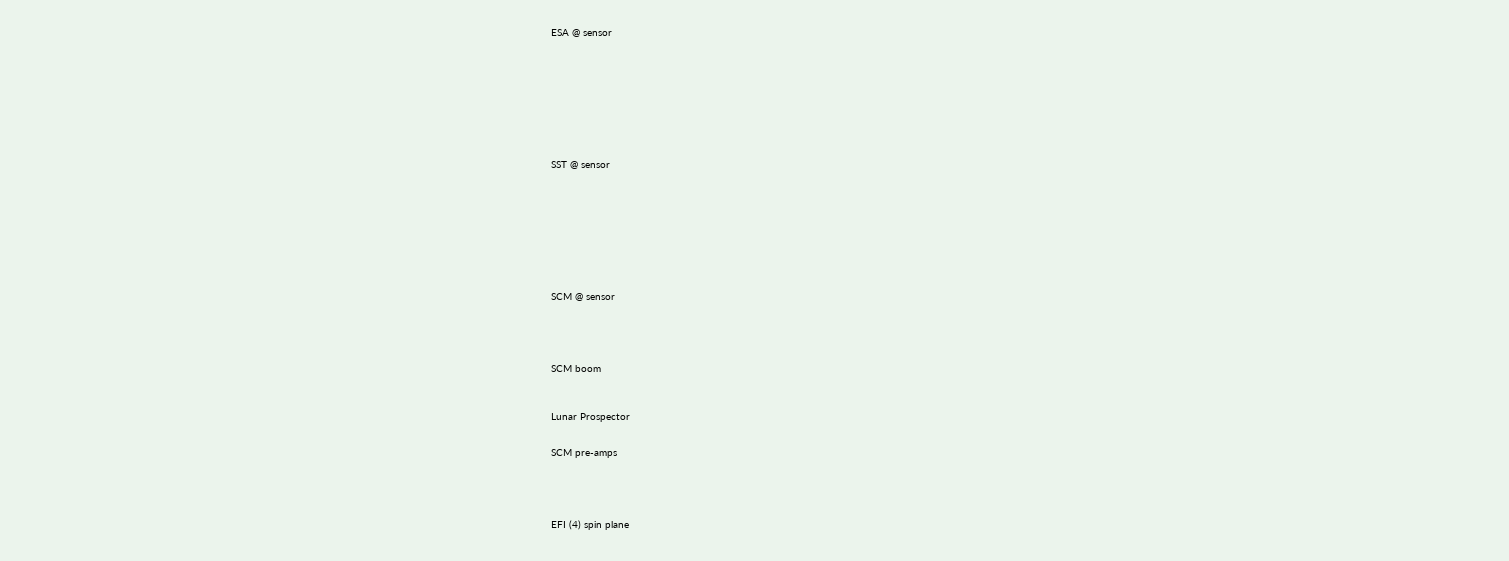ESA @ sensor










SST @ sensor










SCM @ sensor





SCM boom



Lunar Prospector


SCM pre-amps





EFI (4) spin plane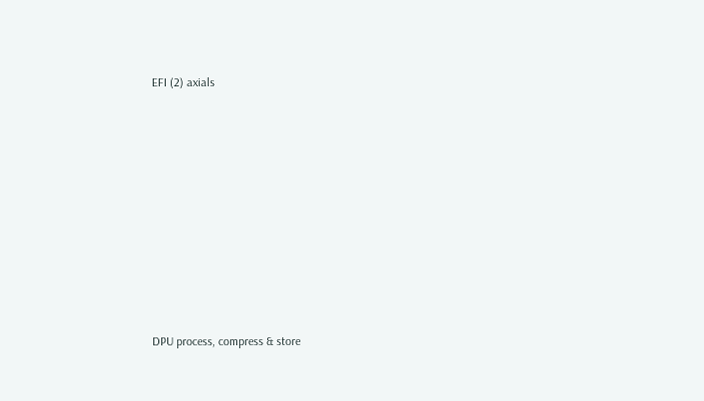EFI (2) axials










DPU process, compress & store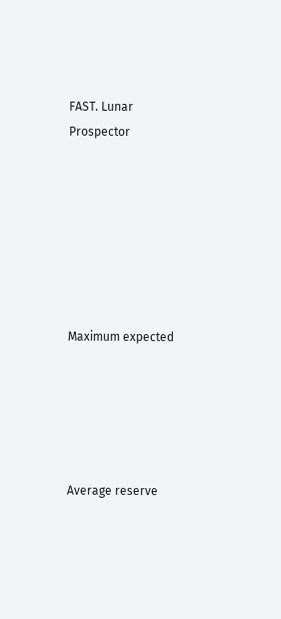FAST. Lunar Prospector







Maximum expected





Average reserve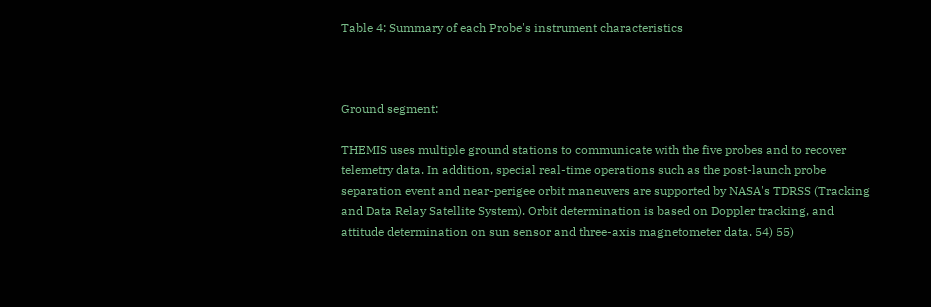Table 4: Summary of each Probe's instrument characteristics



Ground segment:

THEMIS uses multiple ground stations to communicate with the five probes and to recover telemetry data. In addition, special real-time operations such as the post-launch probe separation event and near-perigee orbit maneuvers are supported by NASA's TDRSS (Tracking and Data Relay Satellite System). Orbit determination is based on Doppler tracking, and attitude determination on sun sensor and three-axis magnetometer data. 54) 55)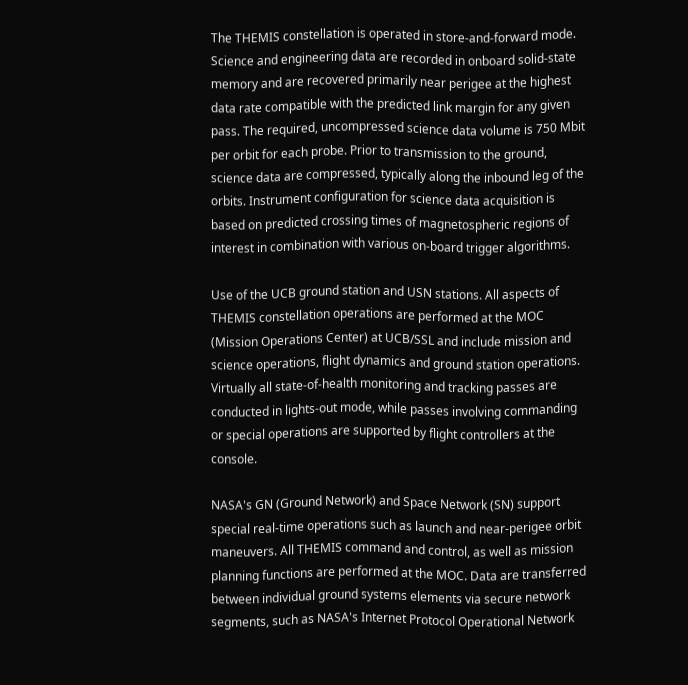The THEMIS constellation is operated in store-and-forward mode. Science and engineering data are recorded in onboard solid-state memory and are recovered primarily near perigee at the highest data rate compatible with the predicted link margin for any given pass. The required, uncompressed science data volume is 750 Mbit per orbit for each probe. Prior to transmission to the ground, science data are compressed, typically along the inbound leg of the orbits. Instrument configuration for science data acquisition is based on predicted crossing times of magnetospheric regions of interest in combination with various on-board trigger algorithms.

Use of the UCB ground station and USN stations. All aspects of THEMIS constellation operations are performed at the MOC (Mission Operations Center) at UCB/SSL and include mission and science operations, flight dynamics and ground station operations. Virtually all state-of-health monitoring and tracking passes are conducted in lights-out mode, while passes involving commanding or special operations are supported by flight controllers at the console.

NASA's GN (Ground Network) and Space Network (SN) support special real-time operations such as launch and near-perigee orbit maneuvers. All THEMIS command and control, as well as mission planning functions are performed at the MOC. Data are transferred between individual ground systems elements via secure network segments, such as NASA's Internet Protocol Operational Network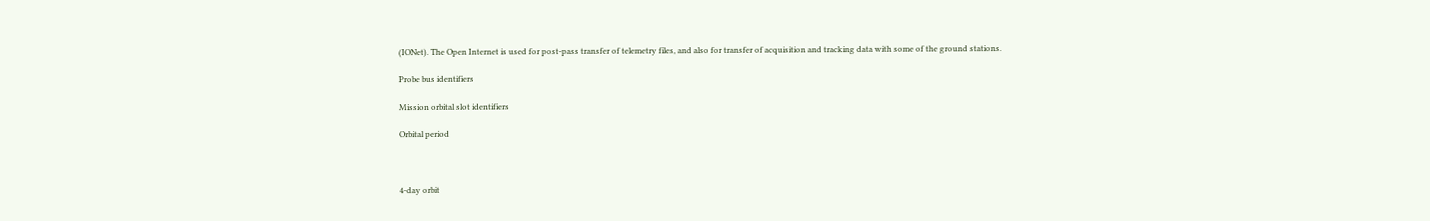(IONet). The Open Internet is used for post-pass transfer of telemetry files, and also for transfer of acquisition and tracking data with some of the ground stations.

Probe bus identifiers

Mission orbital slot identifiers

Orbital period



4-day orbit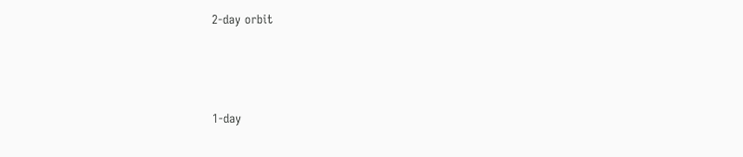2-day orbit



1-day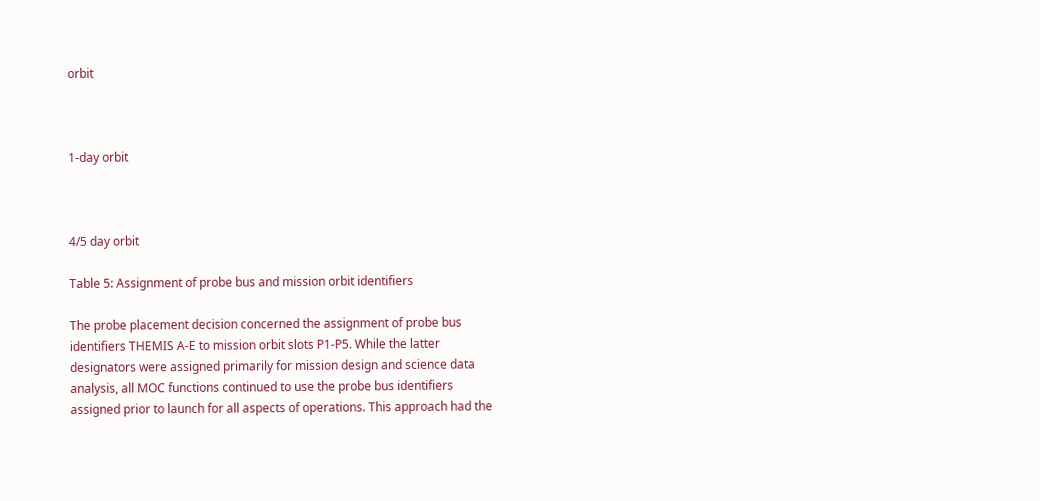orbit



1-day orbit



4/5 day orbit

Table 5: Assignment of probe bus and mission orbit identifiers

The probe placement decision concerned the assignment of probe bus identifiers THEMIS A-E to mission orbit slots P1-P5. While the latter designators were assigned primarily for mission design and science data analysis, all MOC functions continued to use the probe bus identifiers assigned prior to launch for all aspects of operations. This approach had the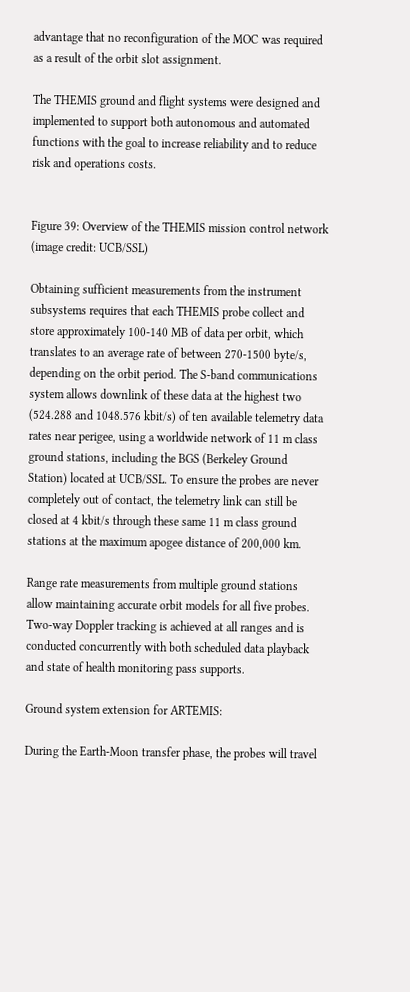advantage that no reconfiguration of the MOC was required as a result of the orbit slot assignment.

The THEMIS ground and flight systems were designed and implemented to support both autonomous and automated functions with the goal to increase reliability and to reduce risk and operations costs.


Figure 39: Overview of the THEMIS mission control network (image credit: UCB/SSL)

Obtaining sufficient measurements from the instrument subsystems requires that each THEMIS probe collect and store approximately 100-140 MB of data per orbit, which translates to an average rate of between 270-1500 byte/s, depending on the orbit period. The S-band communications system allows downlink of these data at the highest two (524.288 and 1048.576 kbit/s) of ten available telemetry data rates near perigee, using a worldwide network of 11 m class ground stations, including the BGS (Berkeley Ground Station) located at UCB/SSL. To ensure the probes are never completely out of contact, the telemetry link can still be closed at 4 kbit/s through these same 11 m class ground stations at the maximum apogee distance of 200,000 km.

Range rate measurements from multiple ground stations allow maintaining accurate orbit models for all five probes. Two-way Doppler tracking is achieved at all ranges and is conducted concurrently with both scheduled data playback and state of health monitoring pass supports.

Ground system extension for ARTEMIS:

During the Earth-Moon transfer phase, the probes will travel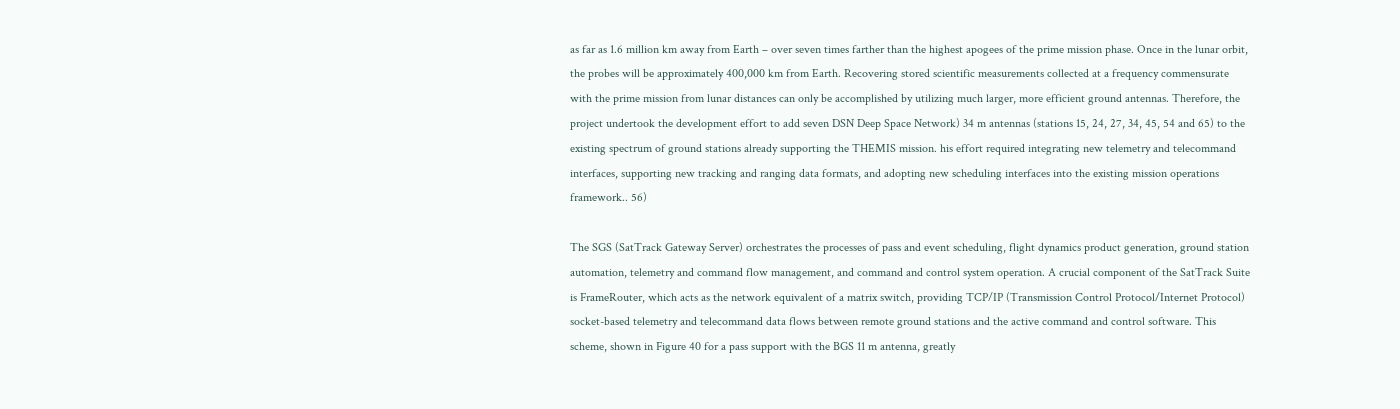as far as 1.6 million km away from Earth – over seven times farther than the highest apogees of the prime mission phase. Once in the lunar orbit, the probes will be approximately 400,000 km from Earth. Recovering stored scientific measurements collected at a frequency commensurate with the prime mission from lunar distances can only be accomplished by utilizing much larger, more efficient ground antennas. Therefore, the project undertook the development effort to add seven DSN Deep Space Network) 34 m antennas (stations 15, 24, 27, 34, 45, 54 and 65) to the existing spectrum of ground stations already supporting the THEMIS mission. his effort required integrating new telemetry and telecommand interfaces, supporting new tracking and ranging data formats, and adopting new scheduling interfaces into the existing mission operations framework.. 56)

The SGS (SatTrack Gateway Server) orchestrates the processes of pass and event scheduling, flight dynamics product generation, ground station automation, telemetry and command flow management, and command and control system operation. A crucial component of the SatTrack Suite is FrameRouter, which acts as the network equivalent of a matrix switch, providing TCP/IP (Transmission Control Protocol/Internet Protocol) socket-based telemetry and telecommand data flows between remote ground stations and the active command and control software. This scheme, shown in Figure 40 for a pass support with the BGS 11 m antenna, greatly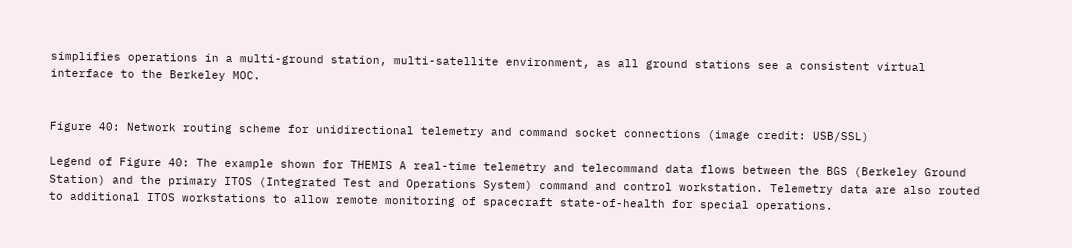simplifies operations in a multi-ground station, multi-satellite environment, as all ground stations see a consistent virtual interface to the Berkeley MOC.


Figure 40: Network routing scheme for unidirectional telemetry and command socket connections (image credit: USB/SSL)

Legend of Figure 40: The example shown for THEMIS A real-time telemetry and telecommand data flows between the BGS (Berkeley Ground Station) and the primary ITOS (Integrated Test and Operations System) command and control workstation. Telemetry data are also routed to additional ITOS workstations to allow remote monitoring of spacecraft state-of-health for special operations.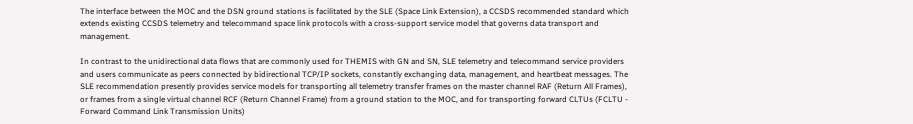The interface between the MOC and the DSN ground stations is facilitated by the SLE (Space Link Extension), a CCSDS recommended standard which extends existing CCSDS telemetry and telecommand space link protocols with a cross-support service model that governs data transport and management.

In contrast to the unidirectional data flows that are commonly used for THEMIS with GN and SN, SLE telemetry and telecommand service providers and users communicate as peers connected by bidirectional TCP/IP sockets, constantly exchanging data, management, and heartbeat messages. The SLE recommendation presently provides service models for transporting all telemetry transfer frames on the master channel RAF (Return All Frames), or frames from a single virtual channel RCF (Return Channel Frame) from a ground station to the MOC, and for transporting forward CLTUs (FCLTU - Forward Command Link Transmission Units)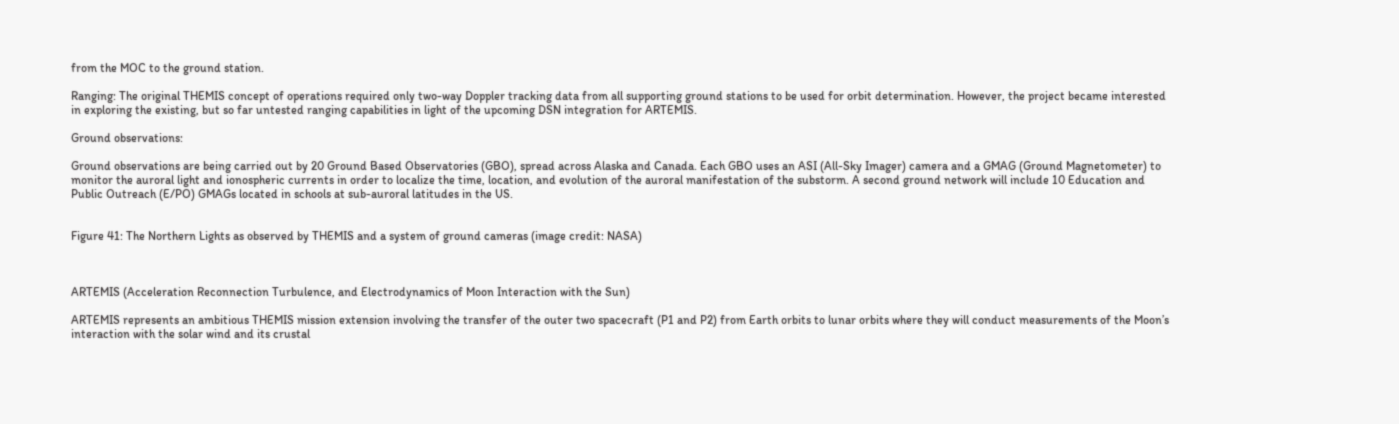from the MOC to the ground station.

Ranging: The original THEMIS concept of operations required only two-way Doppler tracking data from all supporting ground stations to be used for orbit determination. However, the project became interested in exploring the existing, but so far untested ranging capabilities in light of the upcoming DSN integration for ARTEMIS.

Ground observations:

Ground observations are being carried out by 20 Ground Based Observatories (GBO), spread across Alaska and Canada. Each GBO uses an ASI (All-Sky Imager) camera and a GMAG (Ground Magnetometer) to monitor the auroral light and ionospheric currents in order to localize the time, location, and evolution of the auroral manifestation of the substorm. A second ground network will include 10 Education and Public Outreach (E/PO) GMAGs located in schools at sub-auroral latitudes in the US.


Figure 41: The Northern Lights as observed by THEMIS and a system of ground cameras (image credit: NASA)



ARTEMIS (Acceleration Reconnection Turbulence, and Electrodynamics of Moon Interaction with the Sun)

ARTEMIS represents an ambitious THEMIS mission extension involving the transfer of the outer two spacecraft (P1 and P2) from Earth orbits to lunar orbits where they will conduct measurements of the Moon’s interaction with the solar wind and its crustal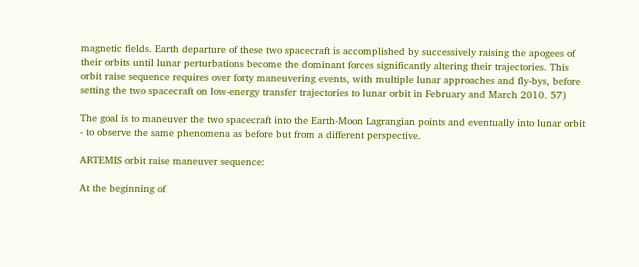magnetic fields. Earth departure of these two spacecraft is accomplished by successively raising the apogees of their orbits until lunar perturbations become the dominant forces significantly altering their trajectories. This orbit raise sequence requires over forty maneuvering events, with multiple lunar approaches and fly-bys, before setting the two spacecraft on low-energy transfer trajectories to lunar orbit in February and March 2010. 57)

The goal is to maneuver the two spacecraft into the Earth-Moon Lagrangian points and eventually into lunar orbit - to observe the same phenomena as before but from a different perspective.

ARTEMIS orbit raise maneuver sequence:

At the beginning of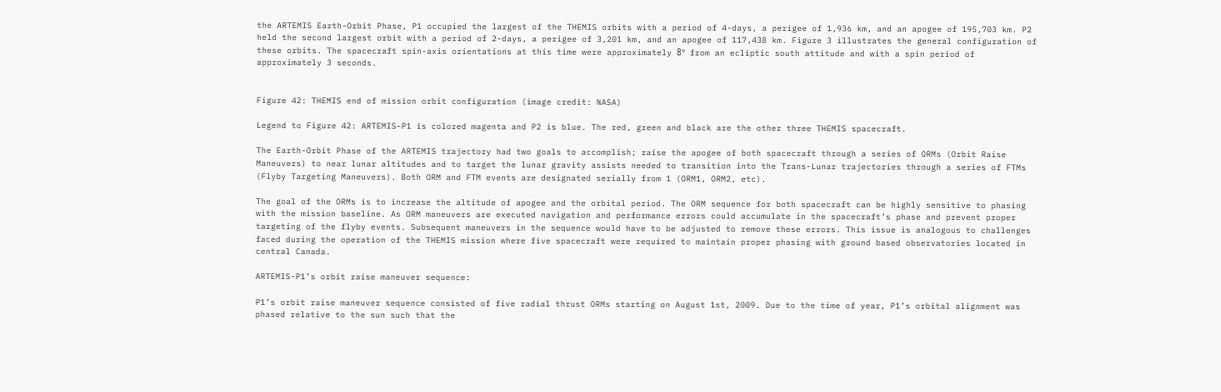the ARTEMIS Earth-Orbit Phase, P1 occupied the largest of the THEMIS orbits with a period of 4-days, a perigee of 1,936 km, and an apogee of 195,703 km. P2 held the second largest orbit with a period of 2-days, a perigee of 3,201 km, and an apogee of 117,438 km. Figure 3 illustrates the general configuration of these orbits. The spacecraft spin-axis orientations at this time were approximately 8º from an ecliptic south attitude and with a spin period of approximately 3 seconds.


Figure 42: THEMIS end of mission orbit configuration (image credit: NASA)

Legend to Figure 42: ARTEMIS-P1 is colored magenta and P2 is blue. The red, green and black are the other three THEMIS spacecraft.

The Earth-Orbit Phase of the ARTEMIS trajectory had two goals to accomplish; raise the apogee of both spacecraft through a series of ORMs (Orbit Raise Maneuvers) to near lunar altitudes and to target the lunar gravity assists needed to transition into the Trans-Lunar trajectories through a series of FTMs (Flyby Targeting Maneuvers). Both ORM and FTM events are designated serially from 1 (ORM1, ORM2, etc).

The goal of the ORMs is to increase the altitude of apogee and the orbital period. The ORM sequence for both spacecraft can be highly sensitive to phasing with the mission baseline. As ORM maneuvers are executed navigation and performance errors could accumulate in the spacecraft’s phase and prevent proper targeting of the flyby events. Subsequent maneuvers in the sequence would have to be adjusted to remove these errors. This issue is analogous to challenges faced during the operation of the THEMIS mission where five spacecraft were required to maintain proper phasing with ground based observatories located in central Canada.

ARTEMIS-P1’s orbit raise maneuver sequence:

P1’s orbit raise maneuver sequence consisted of five radial thrust ORMs starting on August 1st, 2009. Due to the time of year, P1’s orbital alignment was phased relative to the sun such that the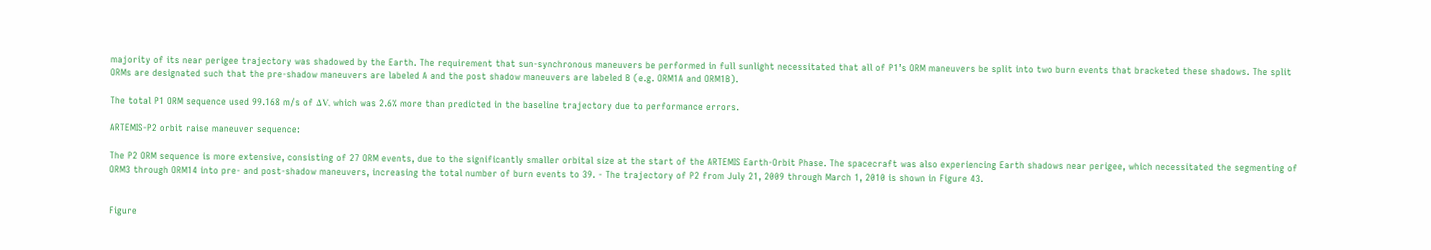majority of its near perigee trajectory was shadowed by the Earth. The requirement that sun-synchronous maneuvers be performed in full sunlight necessitated that all of P1’s ORM maneuvers be split into two burn events that bracketed these shadows. The split ORMs are designated such that the pre-shadow maneuvers are labeled A and the post shadow maneuvers are labeled B (e.g. ORM1A and ORM1B).

The total P1 ORM sequence used 99.168 m/s of ΔV, which was 2.6% more than predicted in the baseline trajectory due to performance errors.

ARTEMIS-P2 orbit raise maneuver sequence:

The P2 ORM sequence is more extensive, consisting of 27 ORM events, due to the significantly smaller orbital size at the start of the ARTEMIS Earth-Orbit Phase. The spacecraft was also experiencing Earth shadows near perigee, which necessitated the segmenting of ORM3 through ORM14 into pre- and post-shadow maneuvers, increasing the total number of burn events to 39. - The trajectory of P2 from July 21, 2009 through March 1, 2010 is shown in Figure 43.


Figure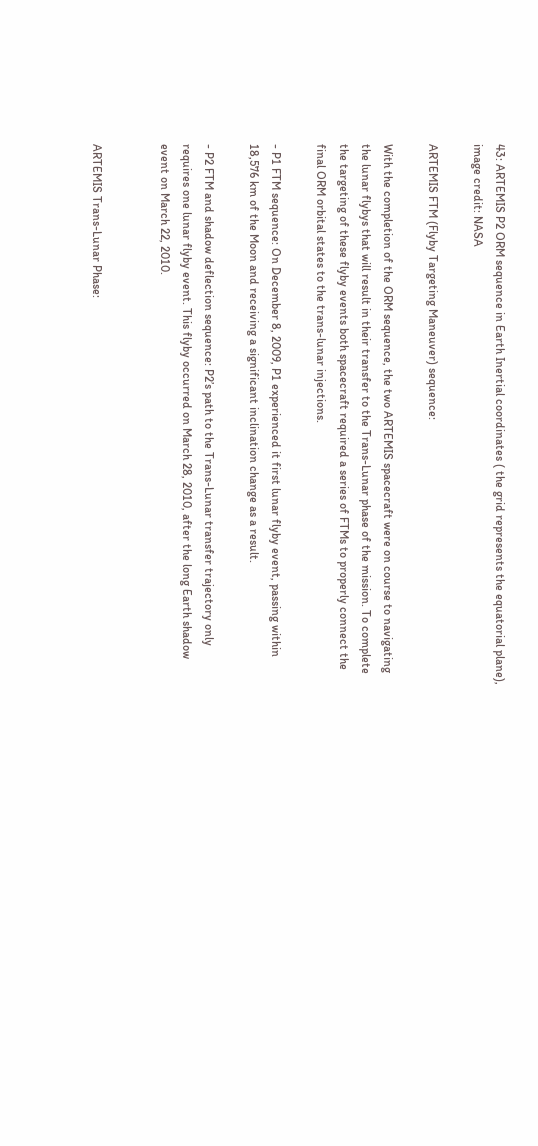43: ARTEMIS P2 ORM sequence in Earth Inertial coordinates ( the grid represents the equatorial plane), image credit: NASA

ARTEMIS FTM (Flyby Targeting Maneuver) sequence:

With the completion of the ORM sequence, the two ARTEMIS spacecraft were on course to navigating the lunar flybys that will result in their transfer to the Trans-Lunar phase of the mission. To complete the targeting of these flyby events both spacecraft required a series of FTMs to properly connect the final ORM orbital states to the trans-lunar injections.

- P1 FTM sequence: On December 8, 2009, P1 experienced it first lunar flyby event, passing within 18,576 km of the Moon and receiving a significant inclination change as a result.

- P2 FTM and shadow deflection sequence: P2’s path to the Trans-Lunar transfer trajectory only requires one lunar flyby event. This flyby occurred on March 28, 2010, after the long Earth shadow event on March 22, 2010.


ARTEMIS Trans-Lunar Phase: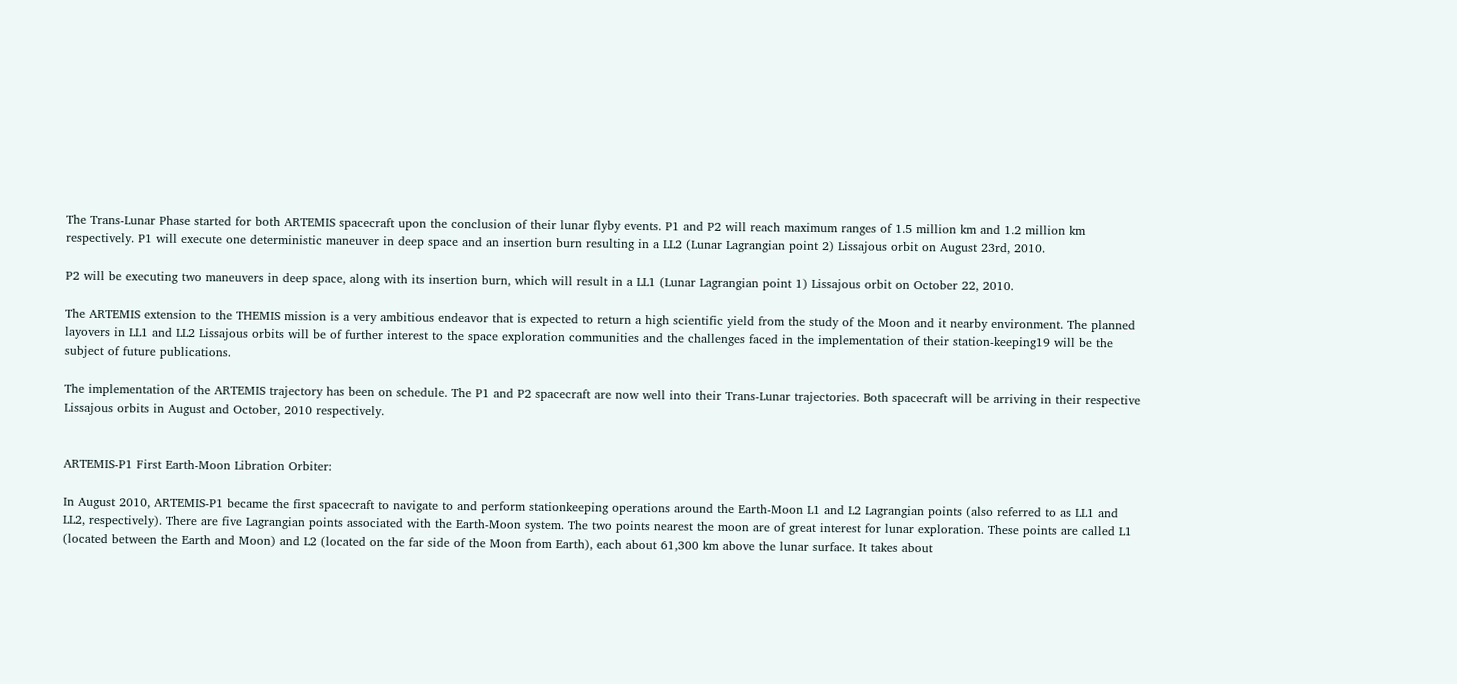The Trans-Lunar Phase started for both ARTEMIS spacecraft upon the conclusion of their lunar flyby events. P1 and P2 will reach maximum ranges of 1.5 million km and 1.2 million km respectively. P1 will execute one deterministic maneuver in deep space and an insertion burn resulting in a LL2 (Lunar Lagrangian point 2) Lissajous orbit on August 23rd, 2010.

P2 will be executing two maneuvers in deep space, along with its insertion burn, which will result in a LL1 (Lunar Lagrangian point 1) Lissajous orbit on October 22, 2010.

The ARTEMIS extension to the THEMIS mission is a very ambitious endeavor that is expected to return a high scientific yield from the study of the Moon and it nearby environment. The planned layovers in LL1 and LL2 Lissajous orbits will be of further interest to the space exploration communities and the challenges faced in the implementation of their station-keeping19 will be the subject of future publications.

The implementation of the ARTEMIS trajectory has been on schedule. The P1 and P2 spacecraft are now well into their Trans-Lunar trajectories. Both spacecraft will be arriving in their respective Lissajous orbits in August and October, 2010 respectively.


ARTEMIS-P1 First Earth-Moon Libration Orbiter:

In August 2010, ARTEMIS-P1 became the first spacecraft to navigate to and perform stationkeeping operations around the Earth-Moon L1 and L2 Lagrangian points (also referred to as LL1 and LL2, respectively). There are five Lagrangian points associated with the Earth-Moon system. The two points nearest the moon are of great interest for lunar exploration. These points are called L1 (located between the Earth and Moon) and L2 (located on the far side of the Moon from Earth), each about 61,300 km above the lunar surface. It takes about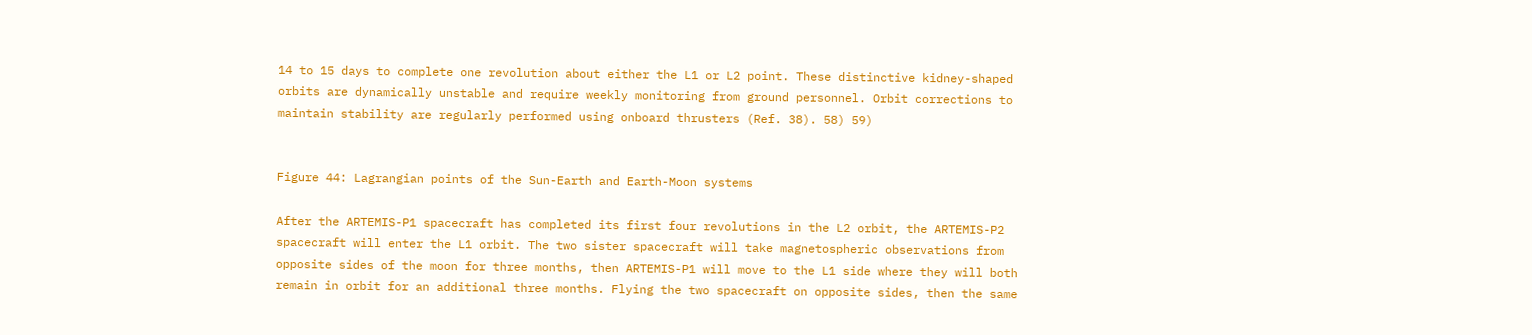14 to 15 days to complete one revolution about either the L1 or L2 point. These distinctive kidney-shaped orbits are dynamically unstable and require weekly monitoring from ground personnel. Orbit corrections to maintain stability are regularly performed using onboard thrusters (Ref. 38). 58) 59)


Figure 44: Lagrangian points of the Sun-Earth and Earth-Moon systems

After the ARTEMIS-P1 spacecraft has completed its first four revolutions in the L2 orbit, the ARTEMIS-P2 spacecraft will enter the L1 orbit. The two sister spacecraft will take magnetospheric observations from opposite sides of the moon for three months, then ARTEMIS-P1 will move to the L1 side where they will both remain in orbit for an additional three months. Flying the two spacecraft on opposite sides, then the same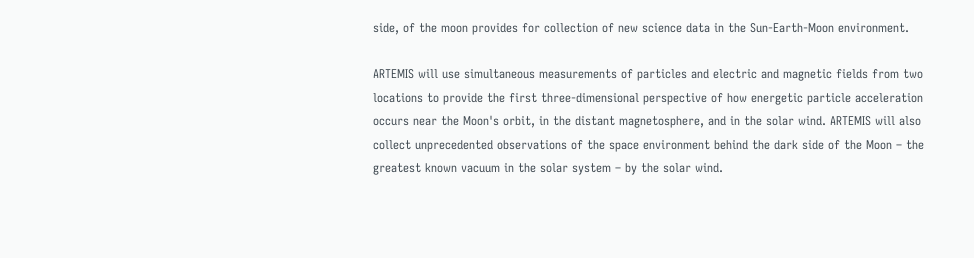side, of the moon provides for collection of new science data in the Sun-Earth-Moon environment.

ARTEMIS will use simultaneous measurements of particles and electric and magnetic fields from two locations to provide the first three-dimensional perspective of how energetic particle acceleration occurs near the Moon's orbit, in the distant magnetosphere, and in the solar wind. ARTEMIS will also collect unprecedented observations of the space environment behind the dark side of the Moon – the greatest known vacuum in the solar system – by the solar wind.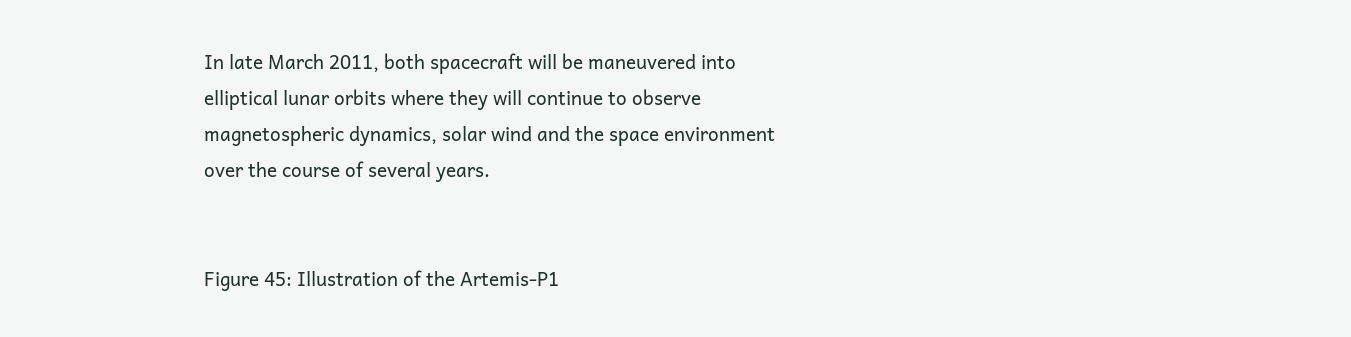In late March 2011, both spacecraft will be maneuvered into elliptical lunar orbits where they will continue to observe magnetospheric dynamics, solar wind and the space environment over the course of several years.


Figure 45: Illustration of the Artemis-P1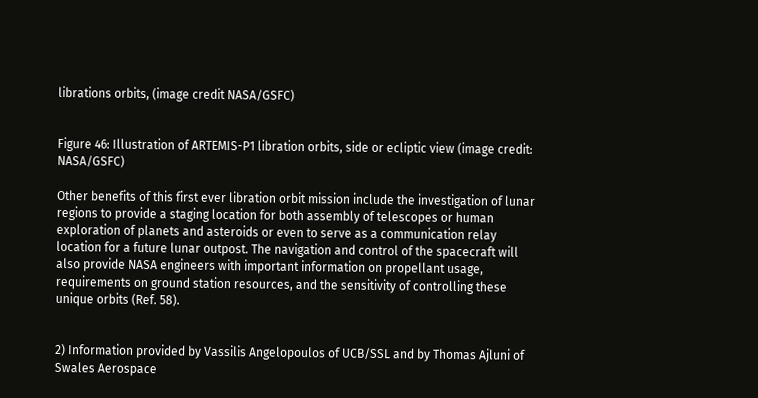librations orbits, (image credit NASA/GSFC)


Figure 46: Illustration of ARTEMIS-P1 libration orbits, side or ecliptic view (image credit: NASA/GSFC)

Other benefits of this first ever libration orbit mission include the investigation of lunar regions to provide a staging location for both assembly of telescopes or human exploration of planets and asteroids or even to serve as a communication relay location for a future lunar outpost. The navigation and control of the spacecraft will also provide NASA engineers with important information on propellant usage, requirements on ground station resources, and the sensitivity of controlling these unique orbits (Ref. 58).


2) Information provided by Vassilis Angelopoulos of UCB/SSL and by Thomas Ajluni of Swales Aerospace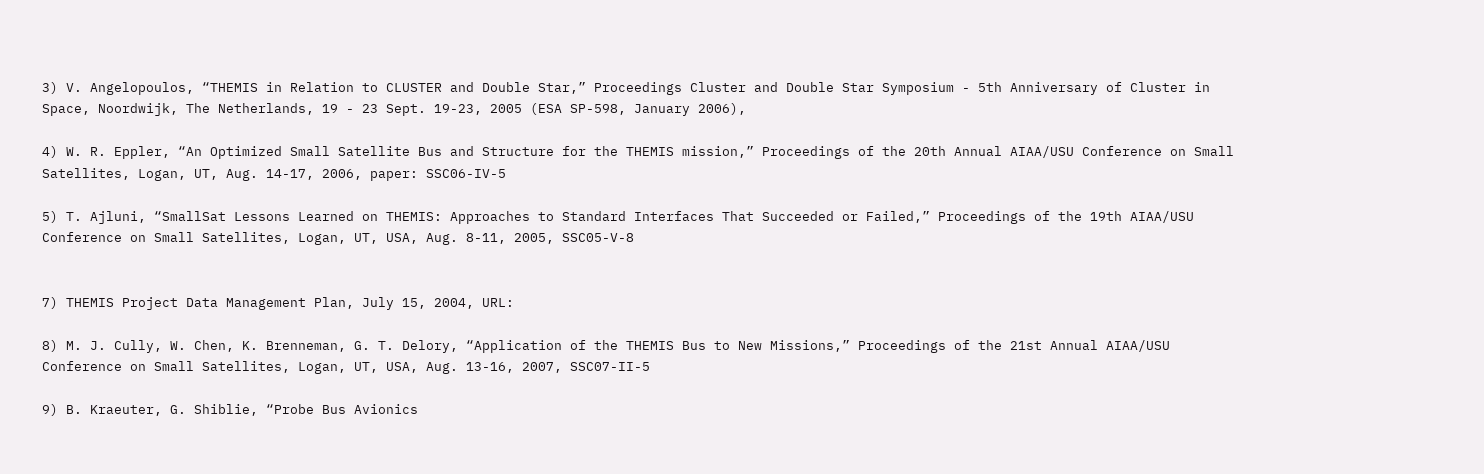3) V. Angelopoulos, “THEMIS in Relation to CLUSTER and Double Star,” Proceedings Cluster and Double Star Symposium - 5th Anniversary of Cluster in Space, Noordwijk, The Netherlands, 19 - 23 Sept. 19-23, 2005 (ESA SP-598, January 2006),

4) W. R. Eppler, “An Optimized Small Satellite Bus and Structure for the THEMIS mission,” Proceedings of the 20th Annual AIAA/USU Conference on Small Satellites, Logan, UT, Aug. 14-17, 2006, paper: SSC06-IV-5

5) T. Ajluni, “SmallSat Lessons Learned on THEMIS: Approaches to Standard Interfaces That Succeeded or Failed,” Proceedings of the 19th AIAA/USU Conference on Small Satellites, Logan, UT, USA, Aug. 8-11, 2005, SSC05-V-8


7) THEMIS Project Data Management Plan, July 15, 2004, URL:

8) M. J. Cully, W. Chen, K. Brenneman, G. T. Delory, “Application of the THEMIS Bus to New Missions,” Proceedings of the 21st Annual AIAA/USU Conference on Small Satellites, Logan, UT, USA, Aug. 13-16, 2007, SSC07-II-5

9) B. Kraeuter, G. Shiblie, “Probe Bus Avionics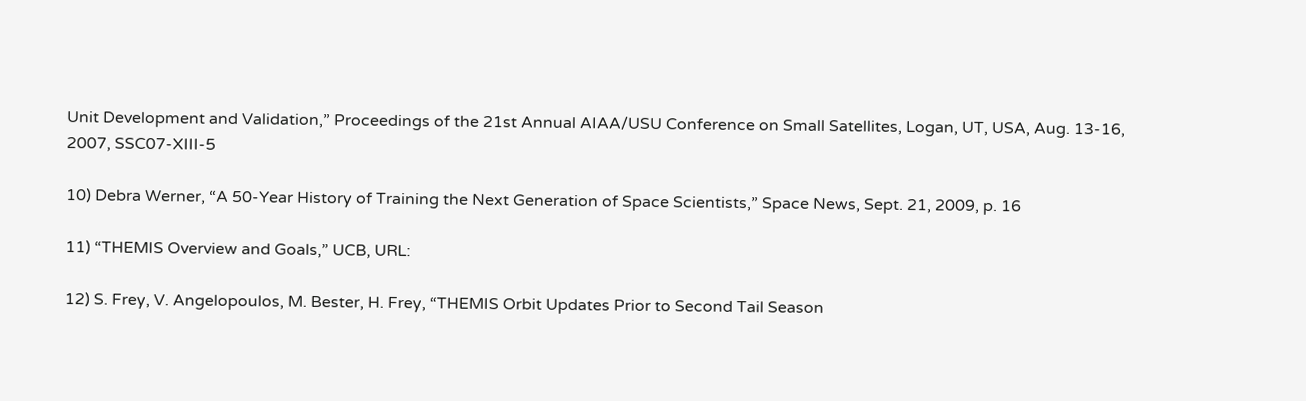Unit Development and Validation,” Proceedings of the 21st Annual AIAA/USU Conference on Small Satellites, Logan, UT, USA, Aug. 13-16, 2007, SSC07-XIII-5

10) Debra Werner, “A 50-Year History of Training the Next Generation of Space Scientists,” Space News, Sept. 21, 2009, p. 16

11) “THEMIS Overview and Goals,” UCB, URL:

12) S. Frey, V. Angelopoulos, M. Bester, H. Frey, “THEMIS Orbit Updates Prior to Second Tail Season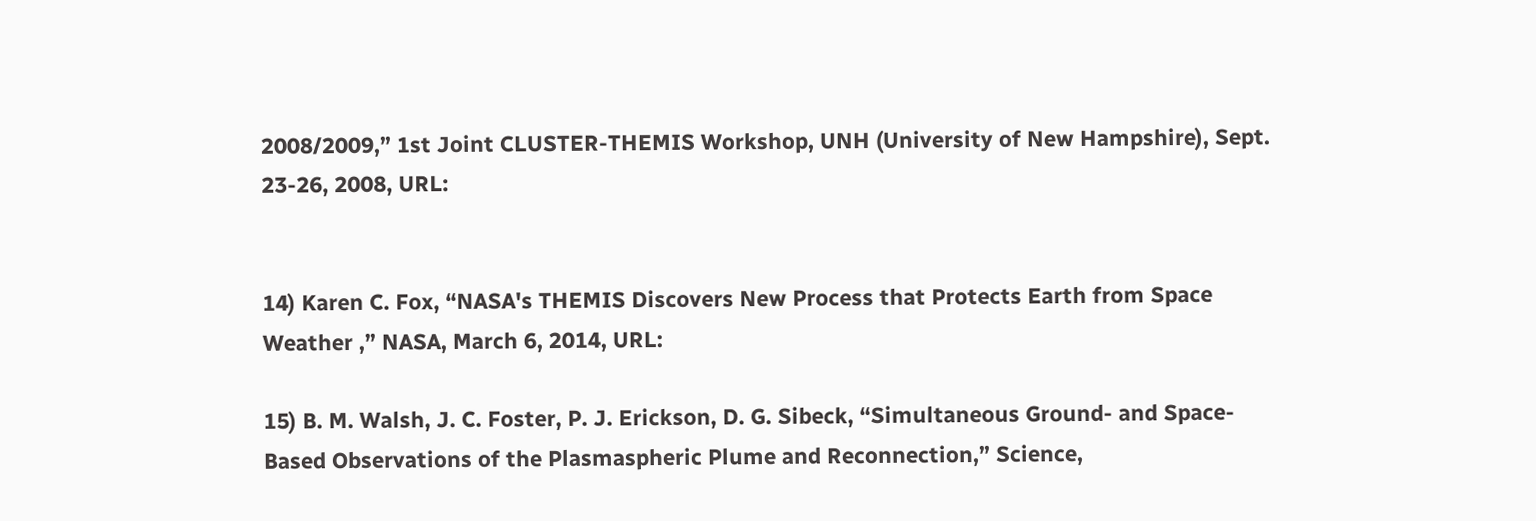2008/2009,” 1st Joint CLUSTER-THEMIS Workshop, UNH (University of New Hampshire), Sept. 23-26, 2008, URL:


14) Karen C. Fox, “NASA's THEMIS Discovers New Process that Protects Earth from Space Weather ,” NASA, March 6, 2014, URL:

15) B. M. Walsh, J. C. Foster, P. J. Erickson, D. G. Sibeck, “Simultaneous Ground- and Space-Based Observations of the Plasmaspheric Plume and Reconnection,” Science,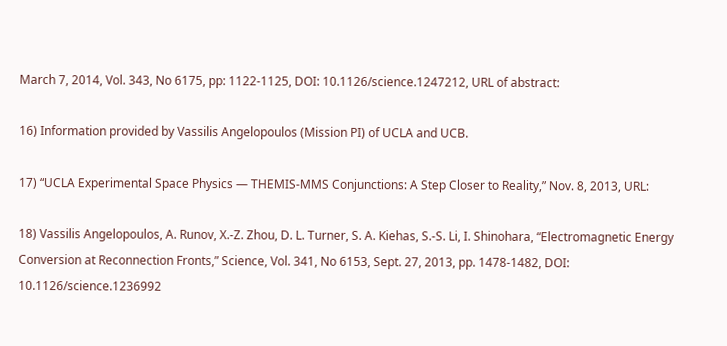March 7, 2014, Vol. 343, No 6175, pp: 1122-1125, DOI: 10.1126/science.1247212, URL of abstract:

16) Information provided by Vassilis Angelopoulos (Mission PI) of UCLA and UCB.

17) “UCLA Experimental Space Physics — THEMIS-MMS Conjunctions: A Step Closer to Reality,” Nov. 8, 2013, URL:

18) Vassilis Angelopoulos, A. Runov, X.-Z. Zhou, D. L. Turner, S. A. Kiehas, S.-S. Li, I. Shinohara, “Electromagnetic Energy Conversion at Reconnection Fronts,” Science, Vol. 341, No 6153, Sept. 27, 2013, pp. 1478-1482, DOI: 10.1126/science.1236992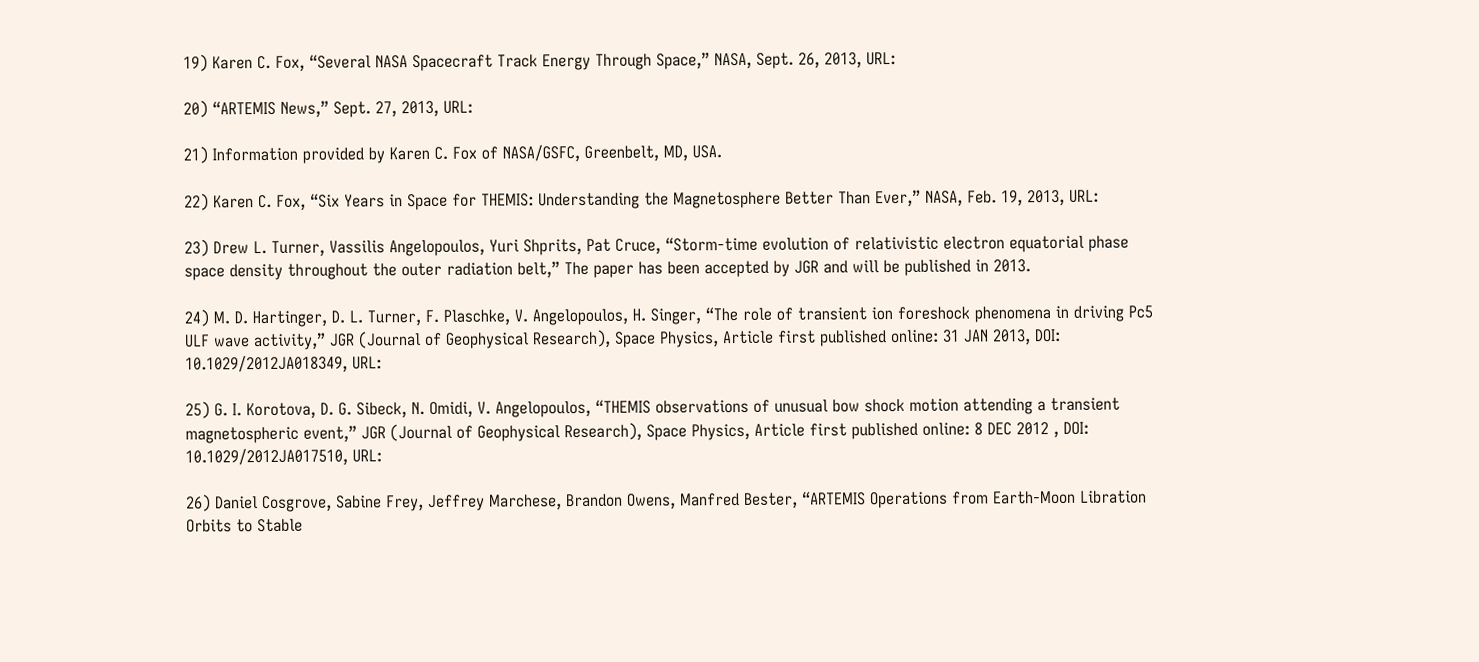19) Karen C. Fox, “Several NASA Spacecraft Track Energy Through Space,” NASA, Sept. 26, 2013, URL:

20) “ARTEMIS News,” Sept. 27, 2013, URL:

21) Information provided by Karen C. Fox of NASA/GSFC, Greenbelt, MD, USA.

22) Karen C. Fox, “Six Years in Space for THEMIS: Understanding the Magnetosphere Better Than Ever,” NASA, Feb. 19, 2013, URL:

23) Drew L. Turner, Vassilis Angelopoulos, Yuri Shprits, Pat Cruce, “Storm-time evolution of relativistic electron equatorial phase space density throughout the outer radiation belt,” The paper has been accepted by JGR and will be published in 2013.

24) M. D. Hartinger, D. L. Turner, F. Plaschke, V. Angelopoulos, H. Singer, “The role of transient ion foreshock phenomena in driving Pc5 ULF wave activity,” JGR (Journal of Geophysical Research), Space Physics, Article first published online: 31 JAN 2013, DOI: 10.1029/2012JA018349, URL:

25) G. I. Korotova, D. G. Sibeck, N. Omidi, V. Angelopoulos, “THEMIS observations of unusual bow shock motion attending a transient magnetospheric event,” JGR (Journal of Geophysical Research), Space Physics, Article first published online: 8 DEC 2012 , DOI: 10.1029/2012JA017510, URL:

26) Daniel Cosgrove, Sabine Frey, Jeffrey Marchese, Brandon Owens, Manfred Bester, “ARTEMIS Operations from Earth-Moon Libration Orbits to Stable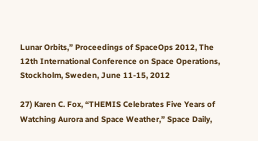Lunar Orbits,” Proceedings of SpaceOps 2012, The 12th International Conference on Space Operations, Stockholm, Sweden, June 11-15, 2012

27) Karen C. Fox, “THEMIS Celebrates Five Years of Watching Aurora and Space Weather,” Space Daily,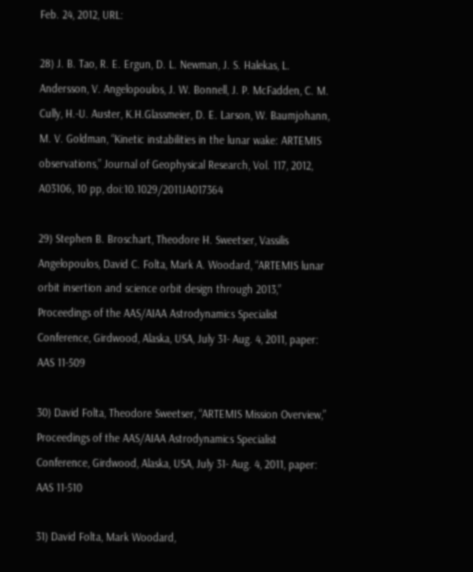Feb. 24, 2012, URL:

28) J. B. Tao, R. E. Ergun, D. L. Newman, J. S. Halekas, L. Andersson, V. Angelopoulos, J. W. Bonnell, J. P. McFadden, C. M. Cully, H.-U. Auster, K.H.Glassmeier, D. E. Larson, W. Baumjohann, M. V. Goldman, “Kinetic instabilities in the lunar wake: ARTEMIS observations,” Journal of Geophysical Research, Vol. 117, 2012, A03106, 10 pp, doi:10.1029/2011JA017364

29) Stephen B. Broschart, Theodore H. Sweetser, Vassilis Angelopoulos, David C. Folta, Mark A. Woodard, “ARTEMIS lunar orbit insertion and science orbit design through 2013,” Proceedings of the AAS/AIAA Astrodynamics Specialist Conference, Girdwood, Alaska, USA, July 31- Aug. 4, 2011, paper: AAS 11-509

30) David Folta, Theodore Sweetser, “ARTEMIS Mission Overview,” Proceedings of the AAS/AIAA Astrodynamics Specialist Conference, Girdwood, Alaska, USA, July 31- Aug. 4, 2011, paper: AAS 11-510

31) David Folta, Mark Woodard,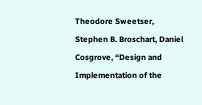Theodore Sweetser, Stephen B. Broschart, Daniel Cosgrove, “Design and Implementation of the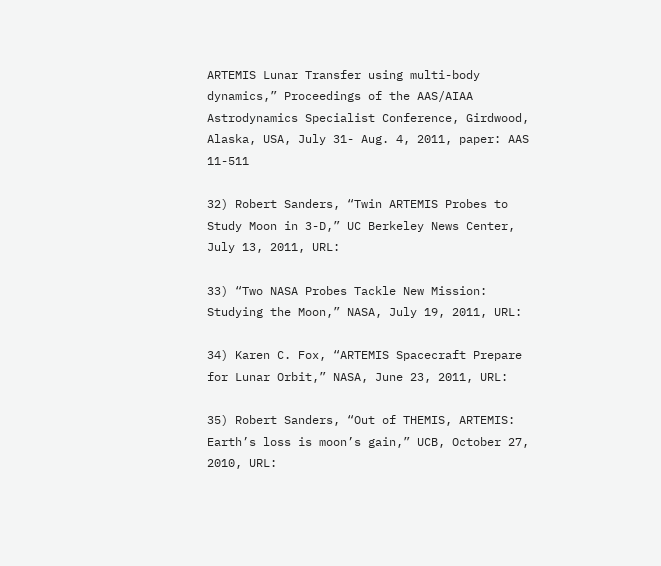ARTEMIS Lunar Transfer using multi-body dynamics,” Proceedings of the AAS/AIAA Astrodynamics Specialist Conference, Girdwood, Alaska, USA, July 31- Aug. 4, 2011, paper: AAS 11-511

32) Robert Sanders, “Twin ARTEMIS Probes to Study Moon in 3-D,” UC Berkeley News Center, July 13, 2011, URL:

33) “Two NASA Probes Tackle New Mission: Studying the Moon,” NASA, July 19, 2011, URL:

34) Karen C. Fox, “ARTEMIS Spacecraft Prepare for Lunar Orbit,” NASA, June 23, 2011, URL:

35) Robert Sanders, “Out of THEMIS, ARTEMIS: Earth’s loss is moon’s gain,” UCB, October 27, 2010, URL: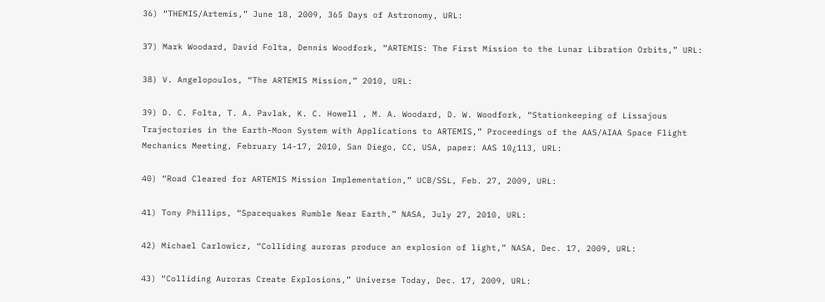36) “THEMIS/Artemis,” June 18, 2009, 365 Days of Astronomy, URL:

37) Mark Woodard, David Folta, Dennis Woodfork, “ARTEMIS: The First Mission to the Lunar Libration Orbits,” URL:

38) V. Angelopoulos, “The ARTEMIS Mission,” 2010, URL:

39) D. C. Folta, T. A. Pavlak, K. C. Howell , M. A. Woodard, D. W. Woodfork, “Stationkeeping of Lissajous Trajectories in the Earth-Moon System with Applications to ARTEMIS,” Proceedings of the AAS/AIAA Space Flight Mechanics Meeting, February 14-17, 2010, San Diego, CC, USA, paper: AAS 10¿113, URL:

40) “Road Cleared for ARTEMIS Mission Implementation,” UCB/SSL, Feb. 27, 2009, URL:

41) Tony Phillips, “Spacequakes Rumble Near Earth,” NASA, July 27, 2010, URL:

42) Michael Carlowicz, “Colliding auroras produce an explosion of light,” NASA, Dec. 17, 2009, URL:

43) “Colliding Auroras Create Explosions,” Universe Today, Dec. 17, 2009, URL: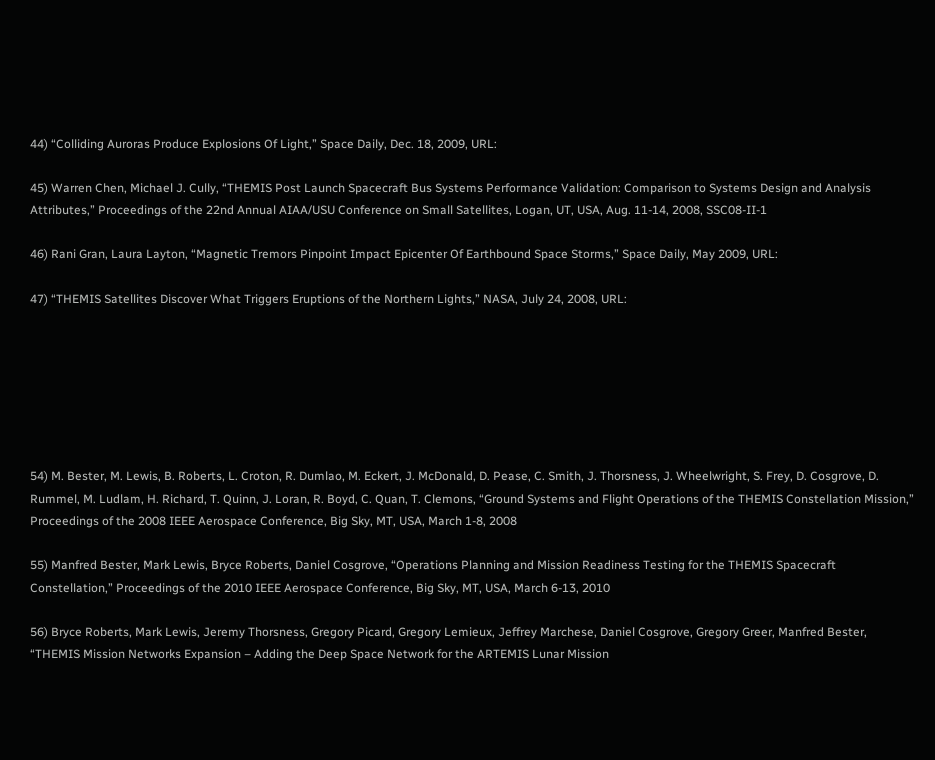44) “Colliding Auroras Produce Explosions Of Light,” Space Daily, Dec. 18, 2009, URL:

45) Warren Chen, Michael J. Cully, “THEMIS Post Launch Spacecraft Bus Systems Performance Validation: Comparison to Systems Design and Analysis Attributes,” Proceedings of the 22nd Annual AIAA/USU Conference on Small Satellites, Logan, UT, USA, Aug. 11-14, 2008, SSC08-II-1

46) Rani Gran, Laura Layton, “Magnetic Tremors Pinpoint Impact Epicenter Of Earthbound Space Storms,” Space Daily, May 2009, URL:

47) “THEMIS Satellites Discover What Triggers Eruptions of the Northern Lights,” NASA, July 24, 2008, URL:







54) M. Bester, M. Lewis, B. Roberts, L. Croton, R. Dumlao, M. Eckert, J. McDonald, D. Pease, C. Smith, J. Thorsness, J. Wheelwright, S. Frey, D. Cosgrove, D. Rummel, M. Ludlam, H. Richard, T. Quinn, J. Loran, R. Boyd, C. Quan, T. Clemons, “Ground Systems and Flight Operations of the THEMIS Constellation Mission,” Proceedings of the 2008 IEEE Aerospace Conference, Big Sky, MT, USA, March 1-8, 2008

55) Manfred Bester, Mark Lewis, Bryce Roberts, Daniel Cosgrove, “Operations Planning and Mission Readiness Testing for the THEMIS Spacecraft Constellation,” Proceedings of the 2010 IEEE Aerospace Conference, Big Sky, MT, USA, March 6-13, 2010

56) Bryce Roberts, Mark Lewis, Jeremy Thorsness, Gregory Picard, Gregory Lemieux, Jeffrey Marchese, Daniel Cosgrove, Gregory Greer, Manfred Bester, “THEMIS Mission Networks Expansion – Adding the Deep Space Network for the ARTEMIS Lunar Mission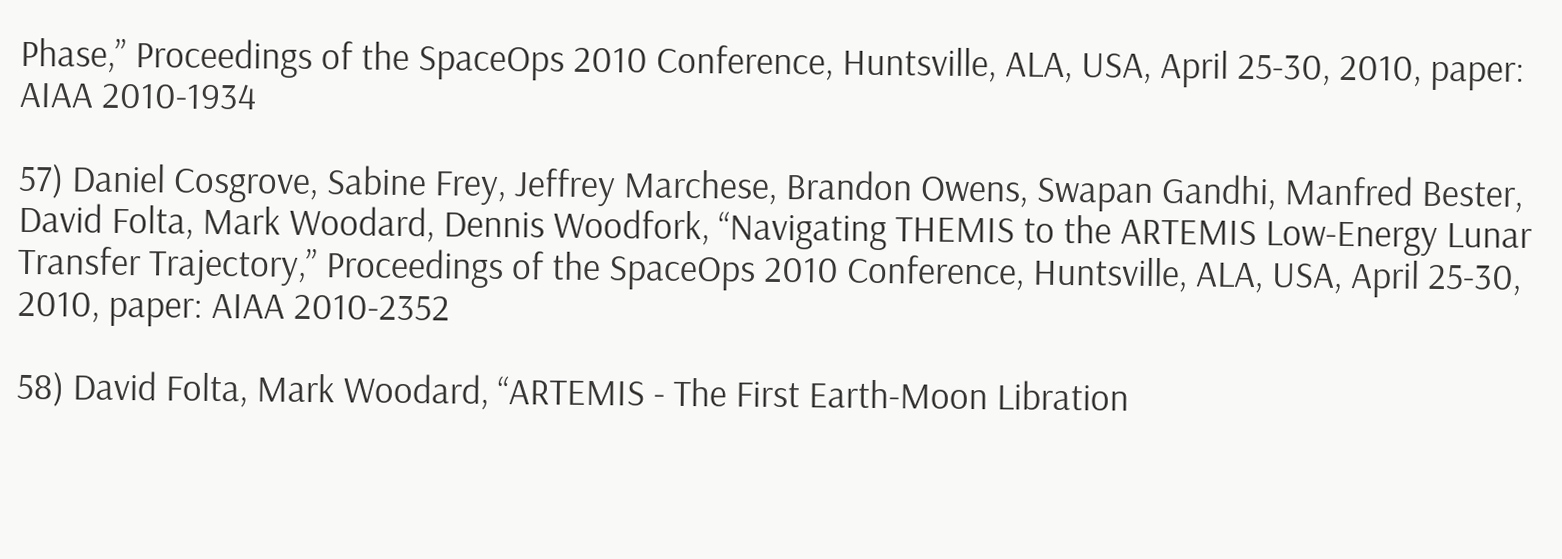Phase,” Proceedings of the SpaceOps 2010 Conference, Huntsville, ALA, USA, April 25-30, 2010, paper: AIAA 2010-1934

57) Daniel Cosgrove, Sabine Frey, Jeffrey Marchese, Brandon Owens, Swapan Gandhi, Manfred Bester, David Folta, Mark Woodard, Dennis Woodfork, “Navigating THEMIS to the ARTEMIS Low-Energy Lunar Transfer Trajectory,” Proceedings of the SpaceOps 2010 Conference, Huntsville, ALA, USA, April 25-30, 2010, paper: AIAA 2010-2352

58) David Folta, Mark Woodard, “ARTEMIS - The First Earth-Moon Libration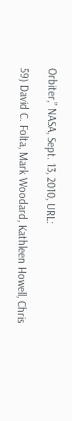Orbiter,” NASA, Sept. 13, 2010, URL:

59) David C. Folta, Mark Woodard, Kathleen Howell, Chris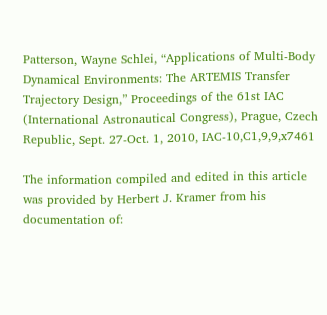Patterson, Wayne Schlei, “Applications of Multi-Body Dynamical Environments: The ARTEMIS Transfer Trajectory Design,” Proceedings of the 61st IAC (International Astronautical Congress), Prague, Czech Republic, Sept. 27-Oct. 1, 2010, IAC-10,C1,9,9,x7461

The information compiled and edited in this article was provided by Herbert J. Kramer from his documentation of: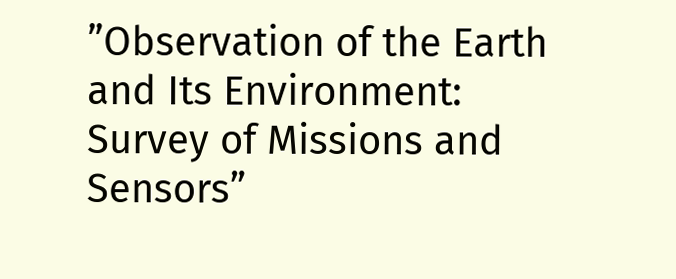”Observation of the Earth and Its Environment: Survey of Missions and Sensors”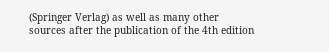(Springer Verlag) as well as many other sources after the publication of the 4th edition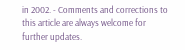in 2002. - Comments and corrections to this article are always welcome for further updates.